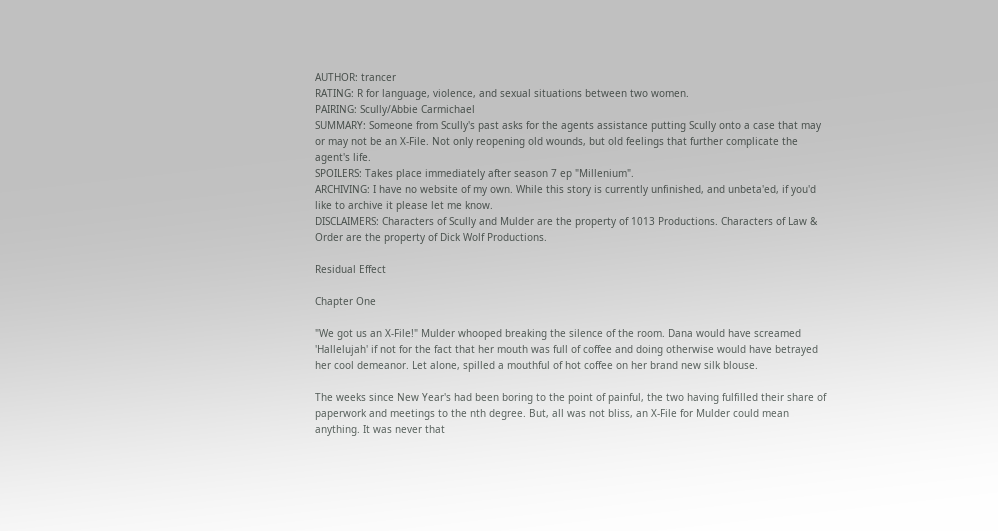AUTHOR: trancer
RATING: R for language, violence, and sexual situations between two women.
PAIRING: Scully/Abbie Carmichael
SUMMARY: Someone from Scully's past asks for the agents assistance putting Scully onto a case that may or may not be an X-File. Not only reopening old wounds, but old feelings that further complicate the agent's life.
SPOILERS: Takes place immediately after season 7 ep "Millenium".
ARCHIVING: I have no website of my own. While this story is currently unfinished, and unbeta'ed, if you'd like to archive it please let me know.
DISCLAIMERS: Characters of Scully and Mulder are the property of 1013 Productions. Characters of Law & Order are the property of Dick Wolf Productions.

Residual Effect

Chapter One

"We got us an X-File!" Mulder whooped breaking the silence of the room. Dana would have screamed 'Hallelujah' if not for the fact that her mouth was full of coffee and doing otherwise would have betrayed her cool demeanor. Let alone, spilled a mouthful of hot coffee on her brand new silk blouse.

The weeks since New Year's had been boring to the point of painful, the two having fulfilled their share of paperwork and meetings to the nth degree. But, all was not bliss, an X-File for Mulder could mean anything. It was never that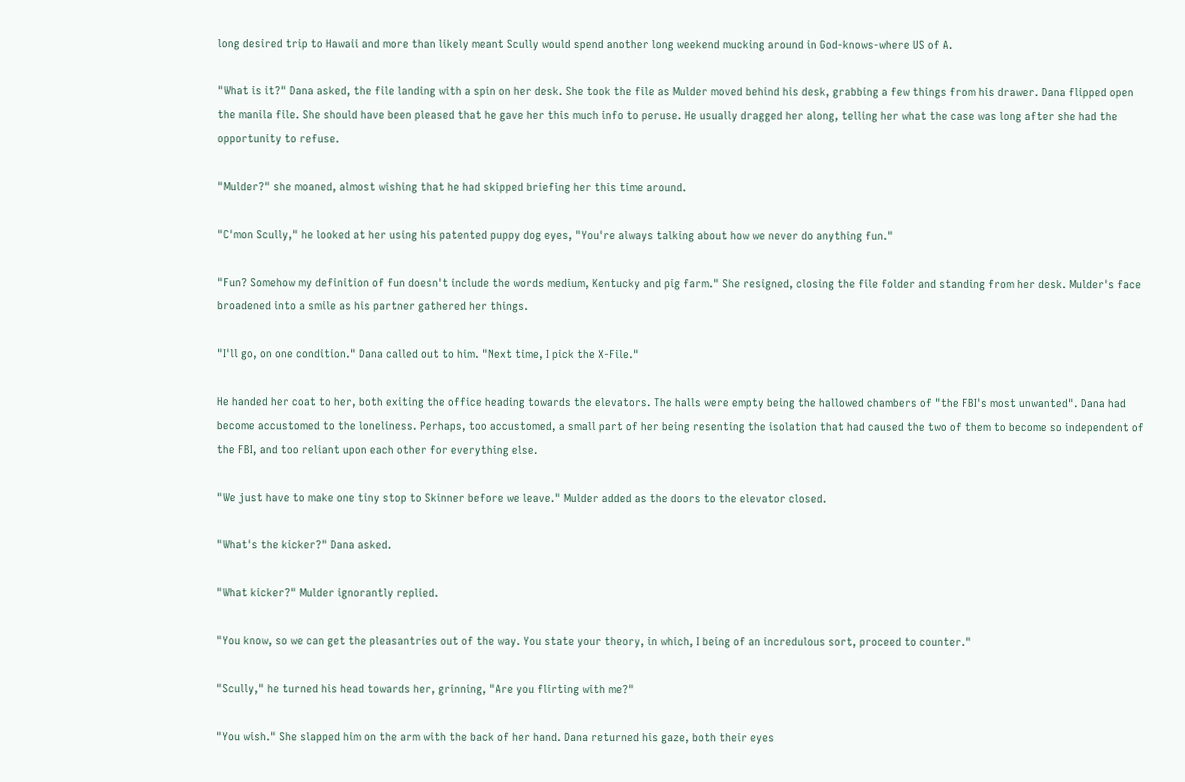long desired trip to Hawaii and more than likely meant Scully would spend another long weekend mucking around in God-knows-where US of A.

"What is it?" Dana asked, the file landing with a spin on her desk. She took the file as Mulder moved behind his desk, grabbing a few things from his drawer. Dana flipped open the manila file. She should have been pleased that he gave her this much info to peruse. He usually dragged her along, telling her what the case was long after she had the opportunity to refuse.

"Mulder?" she moaned, almost wishing that he had skipped briefing her this time around.

"C'mon Scully," he looked at her using his patented puppy dog eyes, "You're always talking about how we never do anything fun."

"Fun? Somehow my definition of fun doesn't include the words medium, Kentucky and pig farm." She resigned, closing the file folder and standing from her desk. Mulder's face broadened into a smile as his partner gathered her things.

"I'll go, on one condition." Dana called out to him. "Next time, I pick the X-File."

He handed her coat to her, both exiting the office heading towards the elevators. The halls were empty being the hallowed chambers of "the FBI's most unwanted". Dana had become accustomed to the loneliness. Perhaps, too accustomed, a small part of her being resenting the isolation that had caused the two of them to become so independent of the FBI, and too reliant upon each other for everything else.

"We just have to make one tiny stop to Skinner before we leave." Mulder added as the doors to the elevator closed.

"What's the kicker?" Dana asked.

"What kicker?" Mulder ignorantly replied.

"You know, so we can get the pleasantries out of the way. You state your theory, in which, I being of an incredulous sort, proceed to counter."

"Scully," he turned his head towards her, grinning, "Are you flirting with me?"

"You wish." She slapped him on the arm with the back of her hand. Dana returned his gaze, both their eyes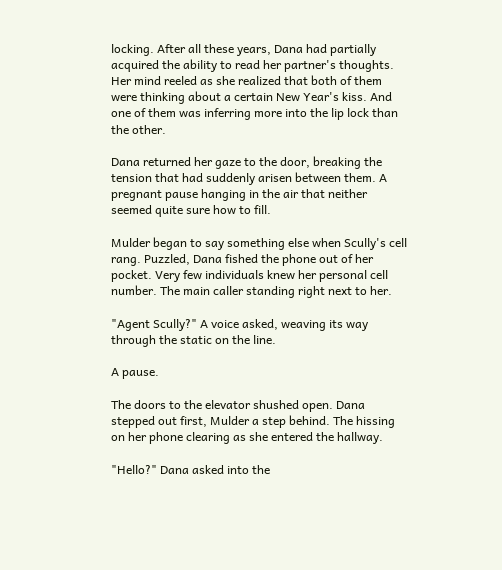locking. After all these years, Dana had partially acquired the ability to read her partner's thoughts. Her mind reeled as she realized that both of them were thinking about a certain New Year's kiss. And one of them was inferring more into the lip lock than the other.

Dana returned her gaze to the door, breaking the tension that had suddenly arisen between them. A pregnant pause hanging in the air that neither seemed quite sure how to fill.

Mulder began to say something else when Scully's cell rang. Puzzled, Dana fished the phone out of her pocket. Very few individuals knew her personal cell number. The main caller standing right next to her.

"Agent Scully?" A voice asked, weaving its way through the static on the line.

A pause.

The doors to the elevator shushed open. Dana stepped out first, Mulder a step behind. The hissing on her phone clearing as she entered the hallway.

"Hello?" Dana asked into the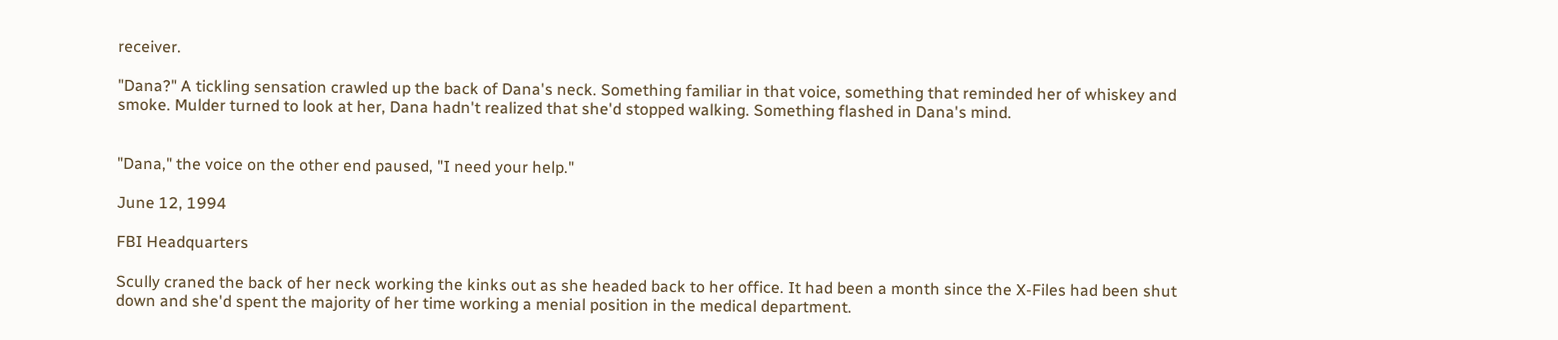receiver.

"Dana?" A tickling sensation crawled up the back of Dana's neck. Something familiar in that voice, something that reminded her of whiskey and smoke. Mulder turned to look at her, Dana hadn't realized that she'd stopped walking. Something flashed in Dana's mind.


"Dana," the voice on the other end paused, "I need your help."

June 12, 1994

FBI Headquarters

Scully craned the back of her neck working the kinks out as she headed back to her office. It had been a month since the X-Files had been shut down and she'd spent the majority of her time working a menial position in the medical department.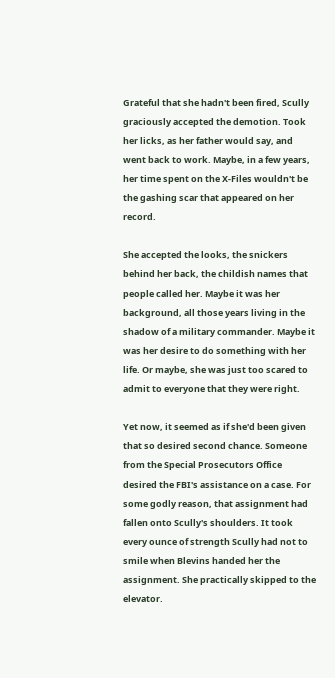Grateful that she hadn't been fired, Scully graciously accepted the demotion. Took her licks, as her father would say, and went back to work. Maybe, in a few years, her time spent on the X-Files wouldn't be the gashing scar that appeared on her record.

She accepted the looks, the snickers behind her back, the childish names that people called her. Maybe it was her background, all those years living in the shadow of a military commander. Maybe it was her desire to do something with her life. Or maybe, she was just too scared to admit to everyone that they were right.

Yet now, it seemed as if she'd been given that so desired second chance. Someone from the Special Prosecutors Office desired the FBI's assistance on a case. For some godly reason, that assignment had fallen onto Scully's shoulders. It took every ounce of strength Scully had not to smile when Blevins handed her the assignment. She practically skipped to the elevator.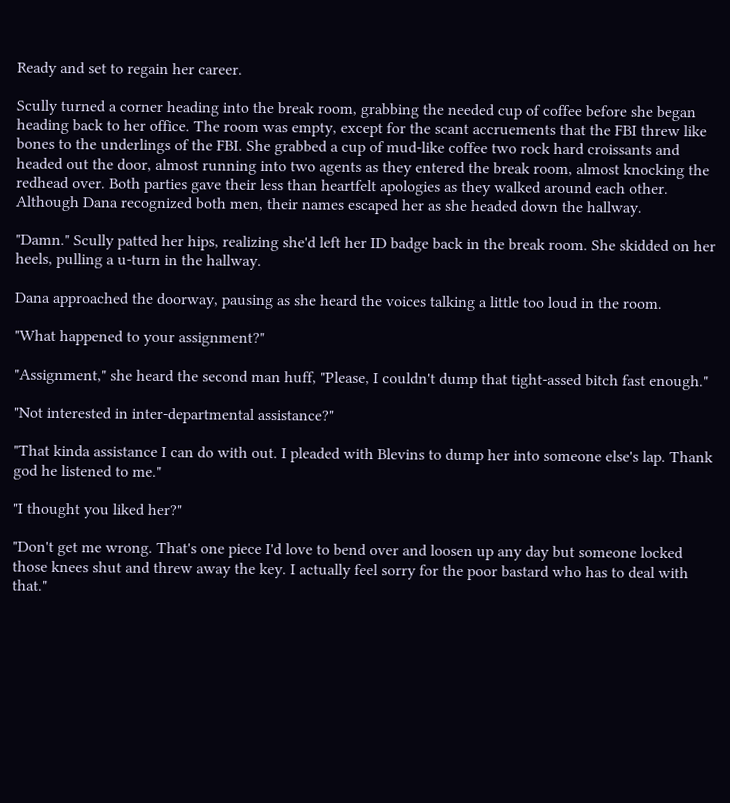Ready and set to regain her career.

Scully turned a corner heading into the break room, grabbing the needed cup of coffee before she began heading back to her office. The room was empty, except for the scant accruements that the FBI threw like bones to the underlings of the FBI. She grabbed a cup of mud-like coffee two rock hard croissants and headed out the door, almost running into two agents as they entered the break room, almost knocking the redhead over. Both parties gave their less than heartfelt apologies as they walked around each other. Although Dana recognized both men, their names escaped her as she headed down the hallway.

"Damn." Scully patted her hips, realizing she'd left her ID badge back in the break room. She skidded on her heels, pulling a u-turn in the hallway.

Dana approached the doorway, pausing as she heard the voices talking a little too loud in the room.

"What happened to your assignment?"

"Assignment," she heard the second man huff, "Please, I couldn't dump that tight-assed bitch fast enough."

"Not interested in inter-departmental assistance?"

"That kinda assistance I can do with out. I pleaded with Blevins to dump her into someone else's lap. Thank god he listened to me."

"I thought you liked her?"

"Don't get me wrong. That's one piece I'd love to bend over and loosen up any day but someone locked those knees shut and threw away the key. I actually feel sorry for the poor bastard who has to deal with that."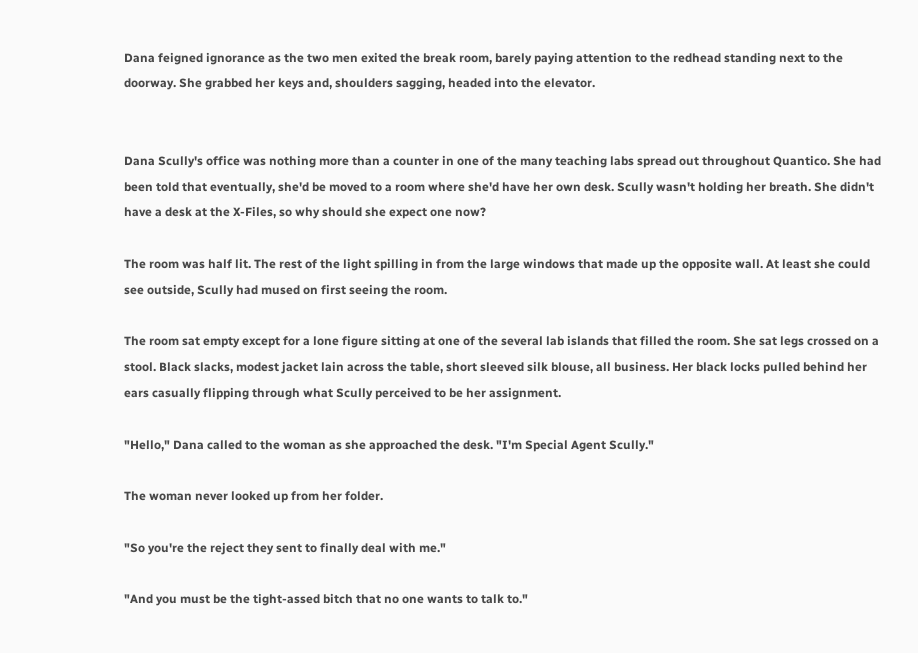Dana feigned ignorance as the two men exited the break room, barely paying attention to the redhead standing next to the doorway. She grabbed her keys and, shoulders sagging, headed into the elevator.


Dana Scully's office was nothing more than a counter in one of the many teaching labs spread out throughout Quantico. She had been told that eventually, she'd be moved to a room where she'd have her own desk. Scully wasn't holding her breath. She didn't have a desk at the X-Files, so why should she expect one now?

The room was half lit. The rest of the light spilling in from the large windows that made up the opposite wall. At least she could see outside, Scully had mused on first seeing the room.

The room sat empty except for a lone figure sitting at one of the several lab islands that filled the room. She sat legs crossed on a stool. Black slacks, modest jacket lain across the table, short sleeved silk blouse, all business. Her black locks pulled behind her ears casually flipping through what Scully perceived to be her assignment.

"Hello," Dana called to the woman as she approached the desk. "I'm Special Agent Scully."

The woman never looked up from her folder.

"So you're the reject they sent to finally deal with me."

"And you must be the tight-assed bitch that no one wants to talk to."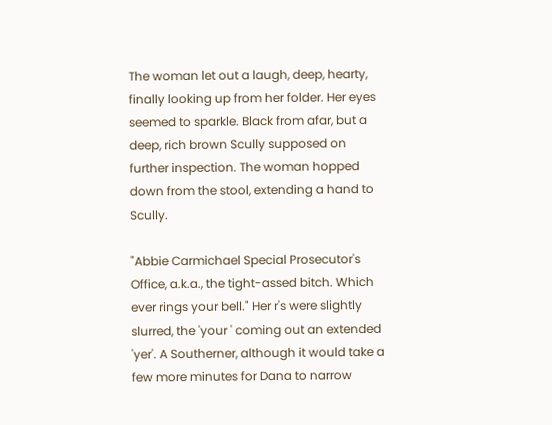The woman let out a laugh, deep, hearty, finally looking up from her folder. Her eyes seemed to sparkle. Black from afar, but a deep, rich brown Scully supposed on further inspection. The woman hopped down from the stool, extending a hand to Scully.

"Abbie Carmichael Special Prosecutor's Office, a.k.a., the tight-assed bitch. Which ever rings your bell." Her r's were slightly slurred, the 'your ' coming out an extended 'yer'. A Southerner, although it would take a few more minutes for Dana to narrow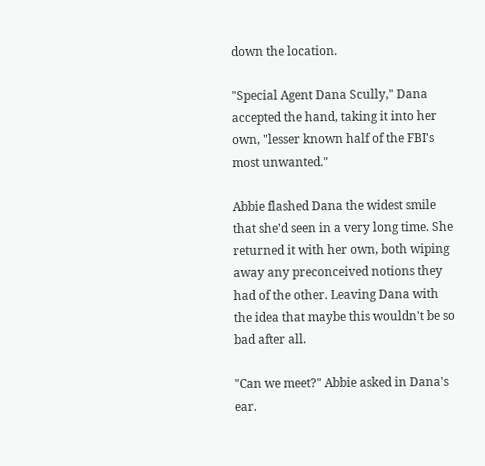down the location.

"Special Agent Dana Scully," Dana accepted the hand, taking it into her own, "lesser known half of the FBI's most unwanted."

Abbie flashed Dana the widest smile that she'd seen in a very long time. She returned it with her own, both wiping away any preconceived notions they had of the other. Leaving Dana with the idea that maybe this wouldn't be so bad after all.

"Can we meet?" Abbie asked in Dana's ear.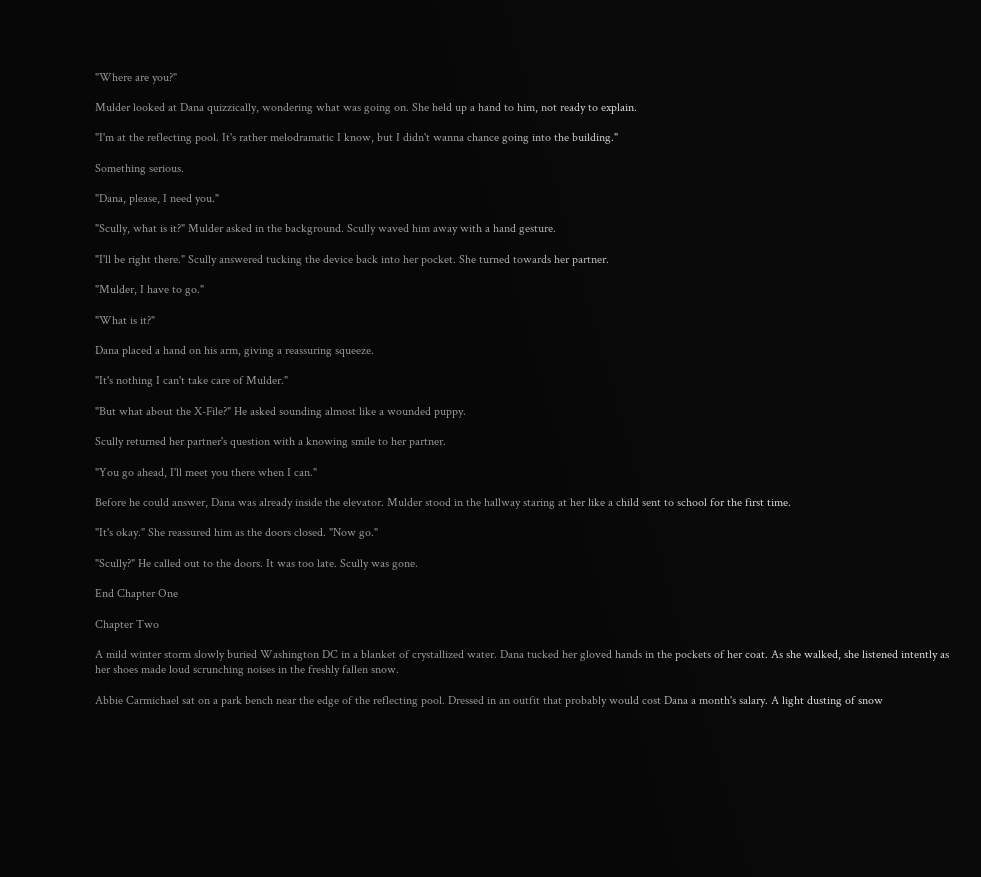"Where are you?"

Mulder looked at Dana quizzically, wondering what was going on. She held up a hand to him, not ready to explain.

"I'm at the reflecting pool. It's rather melodramatic I know, but I didn't wanna chance going into the building."

Something serious.

"Dana, please, I need you."

"Scully, what is it?" Mulder asked in the background. Scully waved him away with a hand gesture.

"I'll be right there." Scully answered tucking the device back into her pocket. She turned towards her partner.

"Mulder, I have to go."

"What is it?"

Dana placed a hand on his arm, giving a reassuring squeeze.

"It's nothing I can't take care of Mulder."

"But what about the X-File?" He asked sounding almost like a wounded puppy.

Scully returned her partner's question with a knowing smile to her partner.

"You go ahead, I'll meet you there when I can."

Before he could answer, Dana was already inside the elevator. Mulder stood in the hallway staring at her like a child sent to school for the first time.

"It's okay." She reassured him as the doors closed. "Now go."

"Scully?" He called out to the doors. It was too late. Scully was gone.

End Chapter One

Chapter Two

A mild winter storm slowly buried Washington DC in a blanket of crystallized water. Dana tucked her gloved hands in the pockets of her coat. As she walked, she listened intently as her shoes made loud scrunching noises in the freshly fallen snow.

Abbie Carmichael sat on a park bench near the edge of the reflecting pool. Dressed in an outfit that probably would cost Dana a month's salary. A light dusting of snow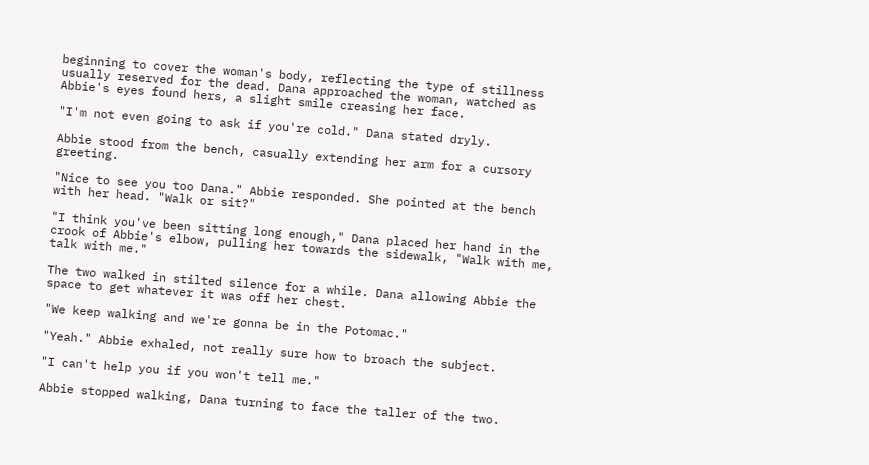beginning to cover the woman's body, reflecting the type of stillness usually reserved for the dead. Dana approached the woman, watched as Abbie's eyes found hers, a slight smile creasing her face.

"I'm not even going to ask if you're cold." Dana stated dryly.

Abbie stood from the bench, casually extending her arm for a cursory greeting.

"Nice to see you too Dana." Abbie responded. She pointed at the bench with her head. "Walk or sit?"

"I think you've been sitting long enough," Dana placed her hand in the crook of Abbie's elbow, pulling her towards the sidewalk, "Walk with me, talk with me."

The two walked in stilted silence for a while. Dana allowing Abbie the space to get whatever it was off her chest.

"We keep walking and we're gonna be in the Potomac."

"Yeah." Abbie exhaled, not really sure how to broach the subject.

"I can't help you if you won't tell me."

Abbie stopped walking, Dana turning to face the taller of the two.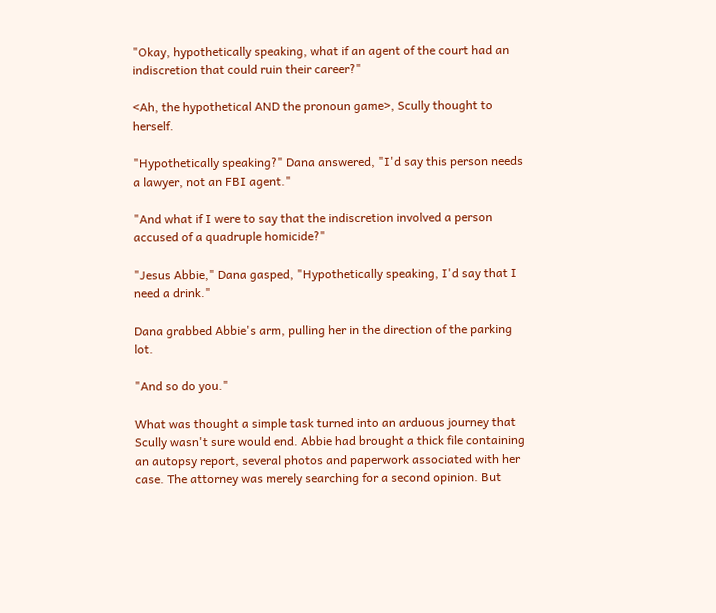"Okay, hypothetically speaking, what if an agent of the court had an indiscretion that could ruin their career?"

<Ah, the hypothetical AND the pronoun game>, Scully thought to herself.

"Hypothetically speaking?" Dana answered, "I'd say this person needs a lawyer, not an FBI agent."

"And what if I were to say that the indiscretion involved a person accused of a quadruple homicide?"

"Jesus Abbie," Dana gasped, "Hypothetically speaking, I'd say that I need a drink."

Dana grabbed Abbie's arm, pulling her in the direction of the parking lot.

"And so do you."

What was thought a simple task turned into an arduous journey that Scully wasn't sure would end. Abbie had brought a thick file containing an autopsy report, several photos and paperwork associated with her case. The attorney was merely searching for a second opinion. But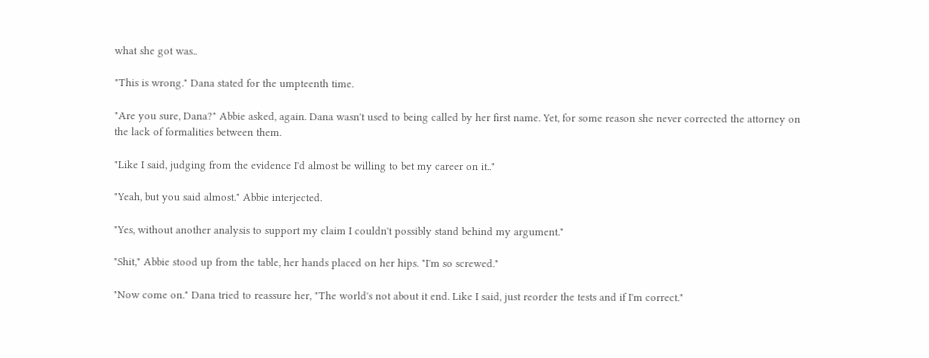what she got was..

"This is wrong." Dana stated for the umpteenth time.

"Are you sure, Dana?" Abbie asked, again. Dana wasn't used to being called by her first name. Yet, for some reason she never corrected the attorney on the lack of formalities between them.

"Like I said, judging from the evidence I'd almost be willing to bet my career on it.."

"Yeah, but you said almost." Abbie interjected.

"Yes, without another analysis to support my claim I couldn't possibly stand behind my argument."

"Shit," Abbie stood up from the table, her hands placed on her hips. "I'm so screwed."

"Now come on." Dana tried to reassure her, "The world's not about it end. Like I said, just reorder the tests and if I'm correct."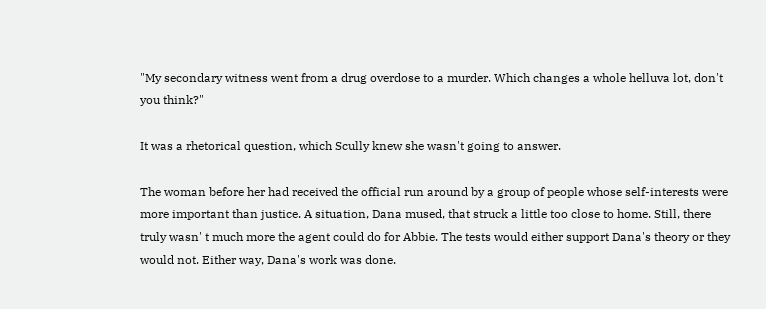"My secondary witness went from a drug overdose to a murder. Which changes a whole helluva lot, don't you think?"

It was a rhetorical question, which Scully knew she wasn't going to answer.

The woman before her had received the official run around by a group of people whose self-interests were more important than justice. A situation, Dana mused, that struck a little too close to home. Still, there truly wasn' t much more the agent could do for Abbie. The tests would either support Dana's theory or they would not. Either way, Dana's work was done.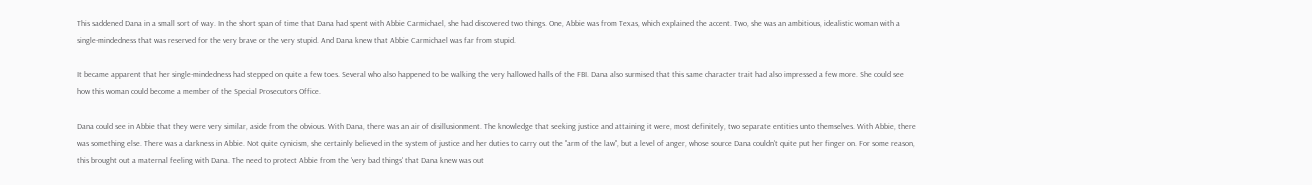This saddened Dana in a small sort of way. In the short span of time that Dana had spent with Abbie Carmichael, she had discovered two things. One, Abbie was from Texas, which explained the accent. Two, she was an ambitious, idealistic woman with a single-mindedness that was reserved for the very brave or the very stupid. And Dana knew that Abbie Carmichael was far from stupid.

It became apparent that her single-mindedness had stepped on quite a few toes. Several who also happened to be walking the very hallowed halls of the FBI. Dana also surmised that this same character trait had also impressed a few more. She could see how this woman could become a member of the Special Prosecutors Office.

Dana could see in Abbie that they were very similar, aside from the obvious. With Dana, there was an air of disillusionment. The knowledge that seeking justice and attaining it were, most definitely, two separate entities unto themselves. With Abbie, there was something else. There was a darkness in Abbie. Not quite cynicism, she certainly believed in the system of justice and her duties to carry out the "arm of the law", but a level of anger, whose source Dana couldn't quite put her finger on. For some reason, this brought out a maternal feeling with Dana. The need to protect Abbie from the 'very bad things' that Dana knew was out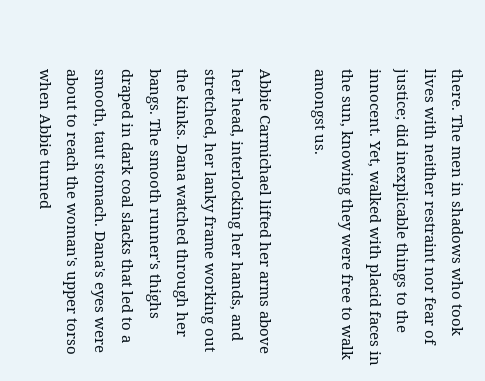there. The men in shadows who took lives with neither restraint nor fear of justice; did inexplicable things to the innocent. Yet, walked with placid faces in the sun, knowing they were free to walk amongst us.

Abbie Carmichael lifted her arms above her head, interlocking her hands, and stretched, her lanky frame working out the kinks. Dana watched through her bangs. The smooth runner's thighs draped in dark coal slacks that led to a smooth, taut stomach. Dana's eyes were about to reach the woman's upper torso when Abbie turned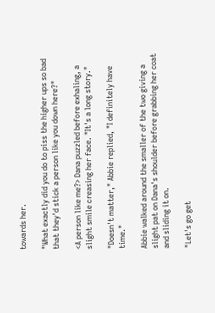towards her.

"What exactly did you do to piss the higher ups so bad that they'd stick a person like you down here?"

<A person like me?> Dana puzzled before exhaling, a slight smile creasing her face. "It's a long story."

"Doesn't matter," Abbie replied, "I definitely have time."

Abbie walked around the smaller of the two giving a slight pat on Dana's shoulder before grabbing her coat and sliding it on.

"Let's go get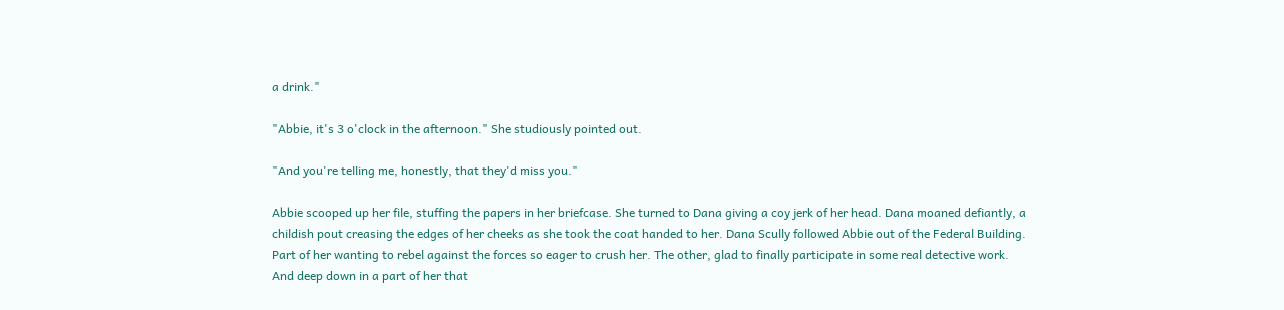a drink."

"Abbie, it's 3 o'clock in the afternoon." She studiously pointed out.

"And you're telling me, honestly, that they'd miss you."

Abbie scooped up her file, stuffing the papers in her briefcase. She turned to Dana giving a coy jerk of her head. Dana moaned defiantly, a childish pout creasing the edges of her cheeks as she took the coat handed to her. Dana Scully followed Abbie out of the Federal Building. Part of her wanting to rebel against the forces so eager to crush her. The other, glad to finally participate in some real detective work. And deep down in a part of her that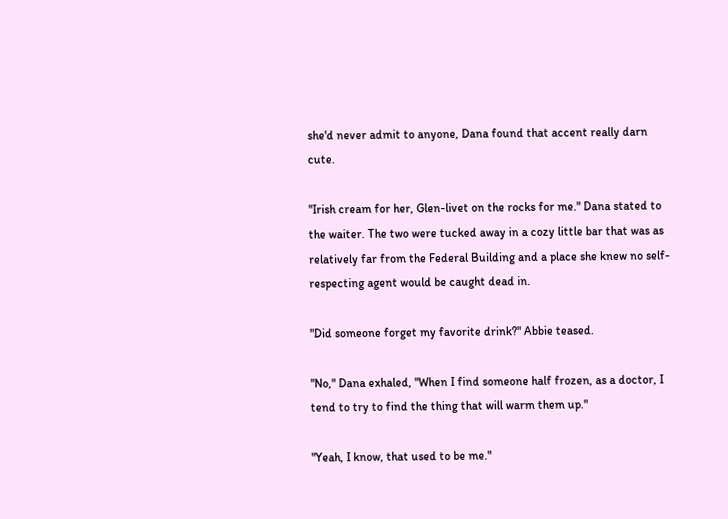she'd never admit to anyone, Dana found that accent really darn cute.

"Irish cream for her, Glen-livet on the rocks for me." Dana stated to the waiter. The two were tucked away in a cozy little bar that was as relatively far from the Federal Building and a place she knew no self-respecting agent would be caught dead in.

"Did someone forget my favorite drink?" Abbie teased.

"No," Dana exhaled, "When I find someone half frozen, as a doctor, I tend to try to find the thing that will warm them up."

"Yeah, I know, that used to be me."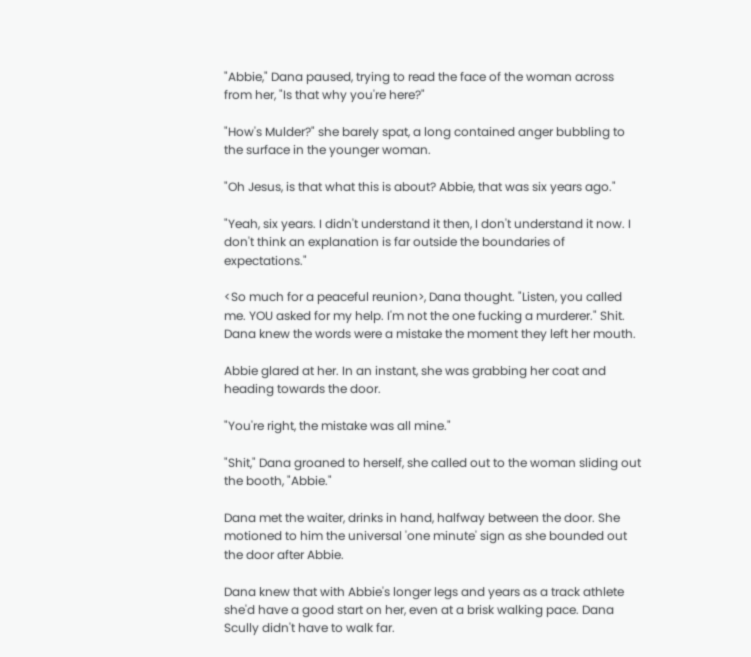"Abbie," Dana paused, trying to read the face of the woman across from her, "Is that why you're here?"

"How's Mulder?" she barely spat, a long contained anger bubbling to the surface in the younger woman.

"Oh Jesus, is that what this is about? Abbie, that was six years ago."

"Yeah, six years. I didn't understand it then, I don't understand it now. I don't think an explanation is far outside the boundaries of expectations."

<So much for a peaceful reunion>, Dana thought. "Listen, you called me. YOU asked for my help. I'm not the one fucking a murderer." Shit. Dana knew the words were a mistake the moment they left her mouth.

Abbie glared at her. In an instant, she was grabbing her coat and heading towards the door.

"You're right, the mistake was all mine."

"Shit," Dana groaned to herself, she called out to the woman sliding out the booth, "Abbie."

Dana met the waiter, drinks in hand, halfway between the door. She motioned to him the universal 'one minute' sign as she bounded out the door after Abbie.

Dana knew that with Abbie's longer legs and years as a track athlete she'd have a good start on her, even at a brisk walking pace. Dana Scully didn't have to walk far.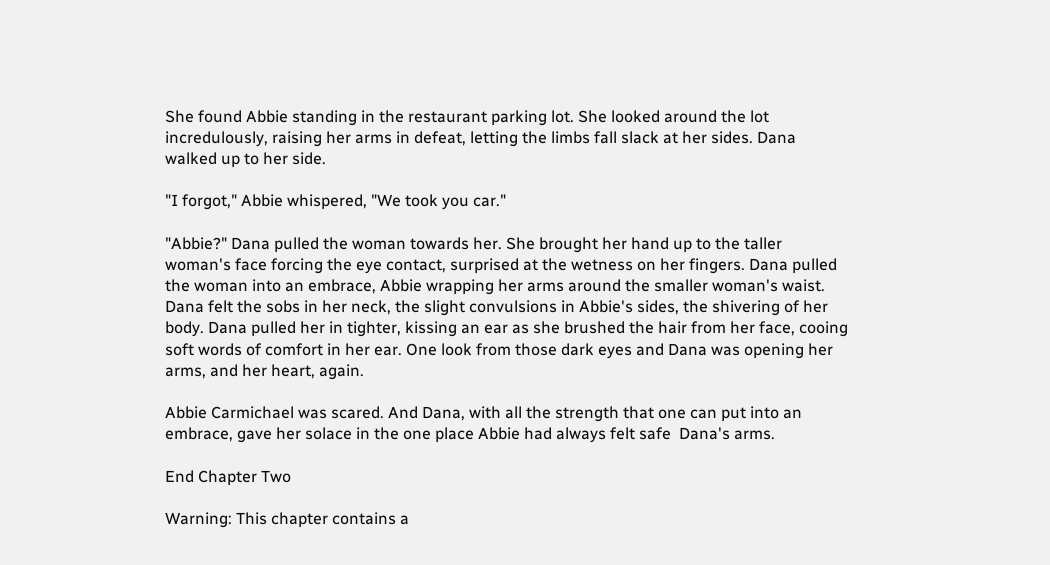She found Abbie standing in the restaurant parking lot. She looked around the lot incredulously, raising her arms in defeat, letting the limbs fall slack at her sides. Dana walked up to her side.

"I forgot," Abbie whispered, "We took you car."

"Abbie?" Dana pulled the woman towards her. She brought her hand up to the taller woman's face forcing the eye contact, surprised at the wetness on her fingers. Dana pulled the woman into an embrace, Abbie wrapping her arms around the smaller woman's waist. Dana felt the sobs in her neck, the slight convulsions in Abbie's sides, the shivering of her body. Dana pulled her in tighter, kissing an ear as she brushed the hair from her face, cooing soft words of comfort in her ear. One look from those dark eyes and Dana was opening her arms, and her heart, again.

Abbie Carmichael was scared. And Dana, with all the strength that one can put into an embrace, gave her solace in the one place Abbie had always felt safe  Dana's arms.

End Chapter Two

Warning: This chapter contains a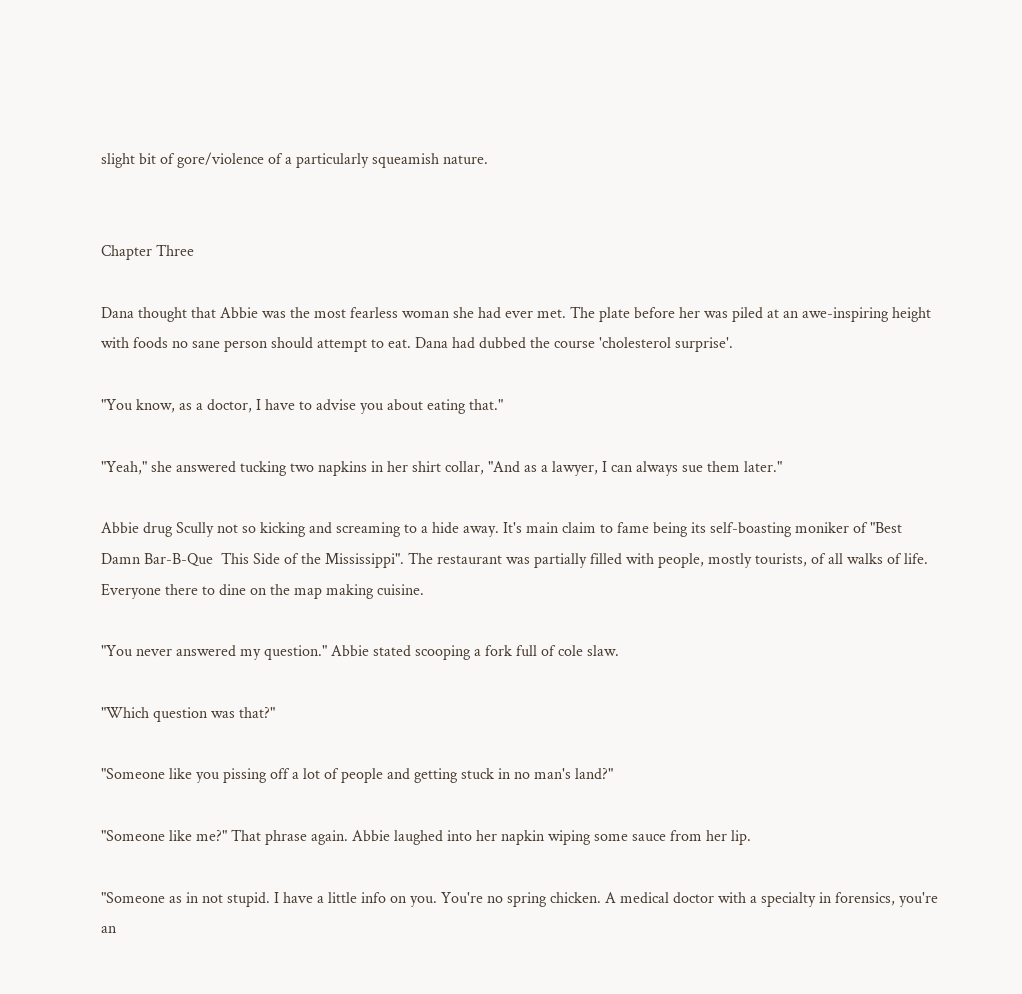slight bit of gore/violence of a particularly squeamish nature.


Chapter Three

Dana thought that Abbie was the most fearless woman she had ever met. The plate before her was piled at an awe-inspiring height with foods no sane person should attempt to eat. Dana had dubbed the course 'cholesterol surprise'.

"You know, as a doctor, I have to advise you about eating that."

"Yeah," she answered tucking two napkins in her shirt collar, "And as a lawyer, I can always sue them later."

Abbie drug Scully not so kicking and screaming to a hide away. It's main claim to fame being its self-boasting moniker of "Best Damn Bar-B-Que  This Side of the Mississippi". The restaurant was partially filled with people, mostly tourists, of all walks of life. Everyone there to dine on the map making cuisine.

"You never answered my question." Abbie stated scooping a fork full of cole slaw.

"Which question was that?"

"Someone like you pissing off a lot of people and getting stuck in no man's land?"

"Someone like me?" That phrase again. Abbie laughed into her napkin wiping some sauce from her lip.

"Someone as in not stupid. I have a little info on you. You're no spring chicken. A medical doctor with a specialty in forensics, you're an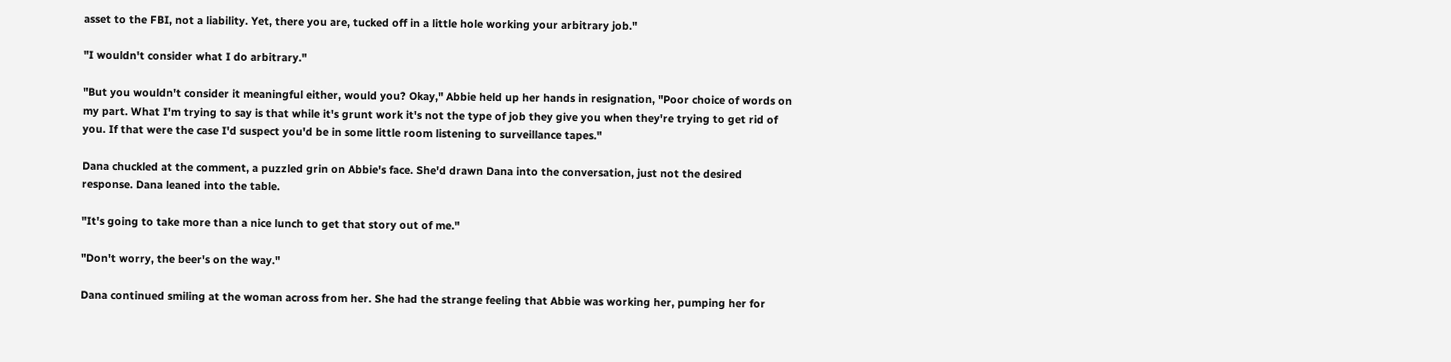asset to the FBI, not a liability. Yet, there you are, tucked off in a little hole working your arbitrary job."

"I wouldn't consider what I do arbitrary."

"But you wouldn't consider it meaningful either, would you? Okay," Abbie held up her hands in resignation, "Poor choice of words on my part. What I'm trying to say is that while it's grunt work it's not the type of job they give you when they're trying to get rid of you. If that were the case I'd suspect you'd be in some little room listening to surveillance tapes."

Dana chuckled at the comment, a puzzled grin on Abbie's face. She'd drawn Dana into the conversation, just not the desired response. Dana leaned into the table.

"It's going to take more than a nice lunch to get that story out of me."

"Don't worry, the beer's on the way."

Dana continued smiling at the woman across from her. She had the strange feeling that Abbie was working her, pumping her for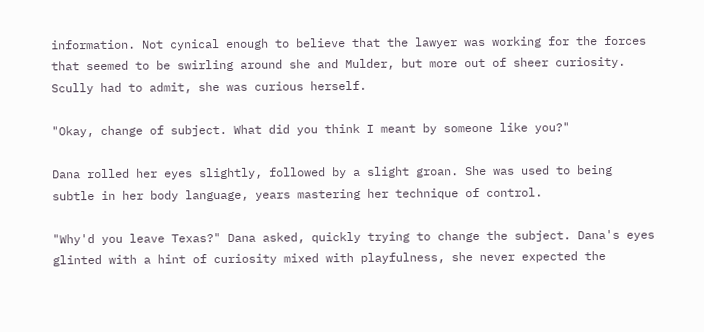information. Not cynical enough to believe that the lawyer was working for the forces that seemed to be swirling around she and Mulder, but more out of sheer curiosity. Scully had to admit, she was curious herself.

"Okay, change of subject. What did you think I meant by someone like you?"

Dana rolled her eyes slightly, followed by a slight groan. She was used to being subtle in her body language, years mastering her technique of control.

"Why'd you leave Texas?" Dana asked, quickly trying to change the subject. Dana's eyes glinted with a hint of curiosity mixed with playfulness, she never expected the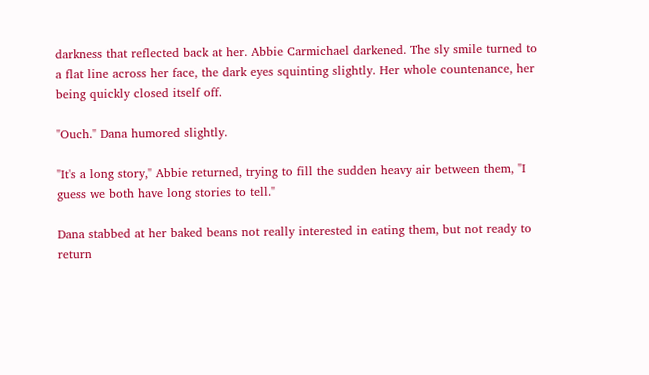darkness that reflected back at her. Abbie Carmichael darkened. The sly smile turned to a flat line across her face, the dark eyes squinting slightly. Her whole countenance, her being quickly closed itself off.

"Ouch." Dana humored slightly.

"It's a long story," Abbie returned, trying to fill the sudden heavy air between them, "I guess we both have long stories to tell."

Dana stabbed at her baked beans not really interested in eating them, but not ready to return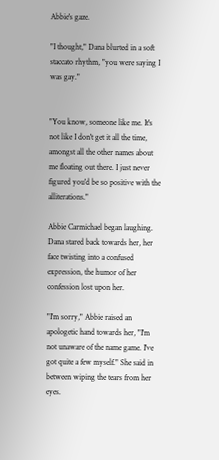Abbie's gaze.

"I thought," Dana blurted in a soft staccato rhythm, "you were saying I was gay."


"You know, someone like me. It's not like I don't get it all the time, amongst all the other names about me floating out there. I just never figured you'd be so positive with the alliterations."

Abbie Carmichael began laughing. Dana stared back towards her, her face twisting into a confused expression, the humor of her confession lost upon her.

"I'm sorry," Abbie raised an apologetic hand towards her, "I'm not unaware of the name game. I've got quite a few myself." She said in between wiping the tears from her eyes.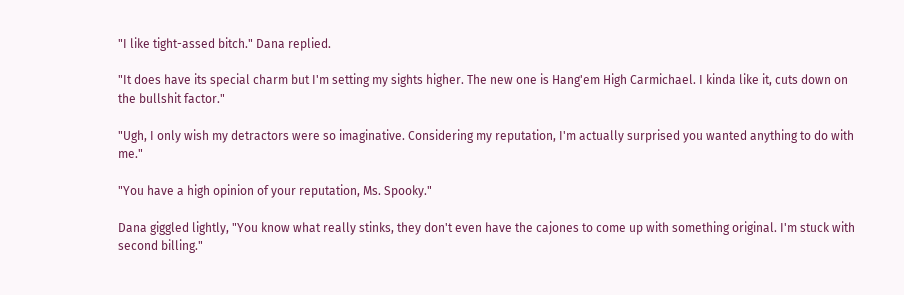"I like tight-assed bitch." Dana replied.

"It does have its special charm but I'm setting my sights higher. The new one is Hang'em High Carmichael. I kinda like it, cuts down on the bullshit factor."

"Ugh, I only wish my detractors were so imaginative. Considering my reputation, I'm actually surprised you wanted anything to do with me."

"You have a high opinion of your reputation, Ms. Spooky."

Dana giggled lightly, "You know what really stinks, they don't even have the cajones to come up with something original. I'm stuck with second billing."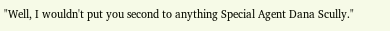"Well, I wouldn't put you second to anything Special Agent Dana Scully."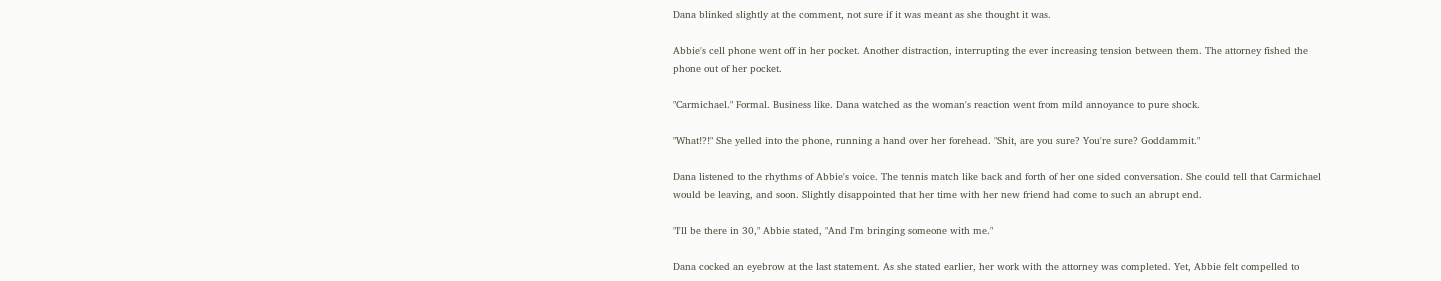Dana blinked slightly at the comment, not sure if it was meant as she thought it was.

Abbie's cell phone went off in her pocket. Another distraction, interrupting the ever increasing tension between them. The attorney fished the phone out of her pocket.

"Carmichael." Formal. Business like. Dana watched as the woman's reaction went from mild annoyance to pure shock.

"What!?!" She yelled into the phone, running a hand over her forehead. "Shit, are you sure? You're sure? Goddammit."

Dana listened to the rhythms of Abbie's voice. The tennis match like back and forth of her one sided conversation. She could tell that Carmichael would be leaving, and soon. Slightly disappointed that her time with her new friend had come to such an abrupt end.

"I'll be there in 30," Abbie stated, "And I'm bringing someone with me."

Dana cocked an eyebrow at the last statement. As she stated earlier, her work with the attorney was completed. Yet, Abbie felt compelled to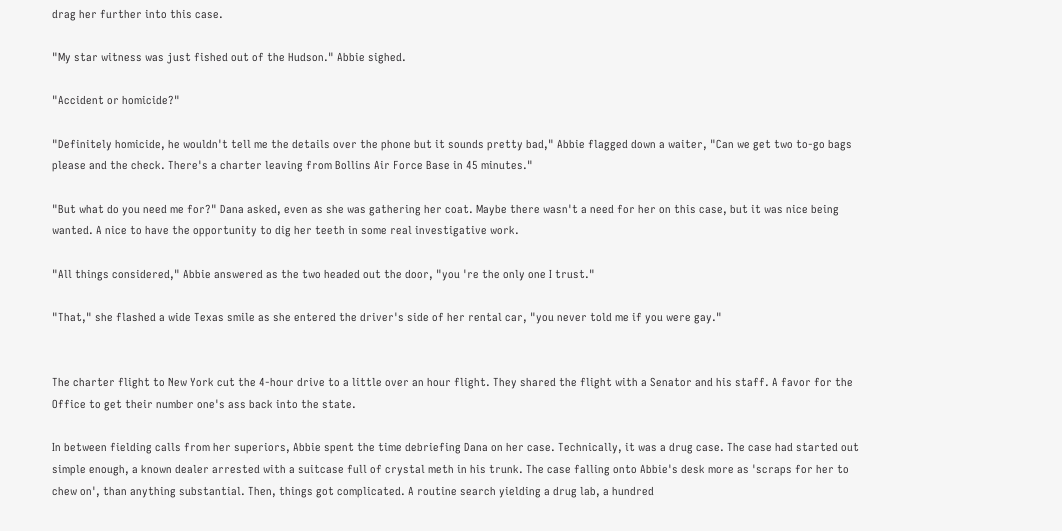drag her further into this case.

"My star witness was just fished out of the Hudson." Abbie sighed.

"Accident or homicide?"

"Definitely homicide, he wouldn't tell me the details over the phone but it sounds pretty bad," Abbie flagged down a waiter, "Can we get two to-go bags please and the check. There's a charter leaving from Bollins Air Force Base in 45 minutes."

"But what do you need me for?" Dana asked, even as she was gathering her coat. Maybe there wasn't a need for her on this case, but it was nice being wanted. A nice to have the opportunity to dig her teeth in some real investigative work.

"All things considered," Abbie answered as the two headed out the door, "you 're the only one I trust."

"That," she flashed a wide Texas smile as she entered the driver's side of her rental car, "you never told me if you were gay."


The charter flight to New York cut the 4-hour drive to a little over an hour flight. They shared the flight with a Senator and his staff. A favor for the Office to get their number one's ass back into the state.

In between fielding calls from her superiors, Abbie spent the time debriefing Dana on her case. Technically, it was a drug case. The case had started out simple enough, a known dealer arrested with a suitcase full of crystal meth in his trunk. The case falling onto Abbie's desk more as 'scraps for her to chew on', than anything substantial. Then, things got complicated. A routine search yielding a drug lab, a hundred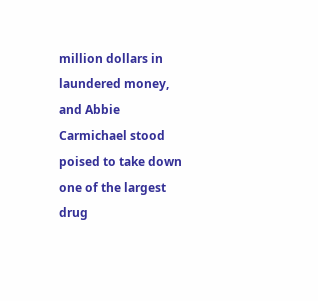million dollars in laundered money, and Abbie Carmichael stood poised to take down one of the largest drug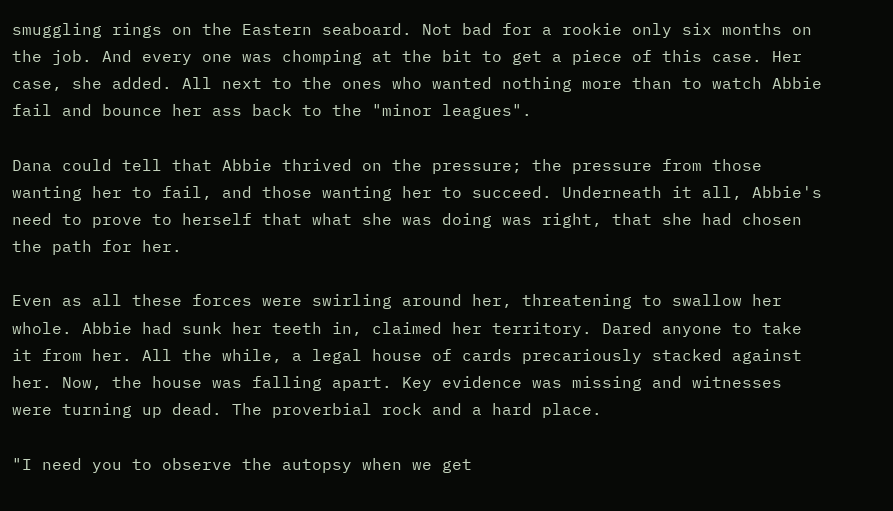smuggling rings on the Eastern seaboard. Not bad for a rookie only six months on the job. And every one was chomping at the bit to get a piece of this case. Her case, she added. All next to the ones who wanted nothing more than to watch Abbie fail and bounce her ass back to the "minor leagues".

Dana could tell that Abbie thrived on the pressure; the pressure from those wanting her to fail, and those wanting her to succeed. Underneath it all, Abbie's need to prove to herself that what she was doing was right, that she had chosen the path for her.

Even as all these forces were swirling around her, threatening to swallow her whole. Abbie had sunk her teeth in, claimed her territory. Dared anyone to take it from her. All the while, a legal house of cards precariously stacked against her. Now, the house was falling apart. Key evidence was missing and witnesses were turning up dead. The proverbial rock and a hard place.

"I need you to observe the autopsy when we get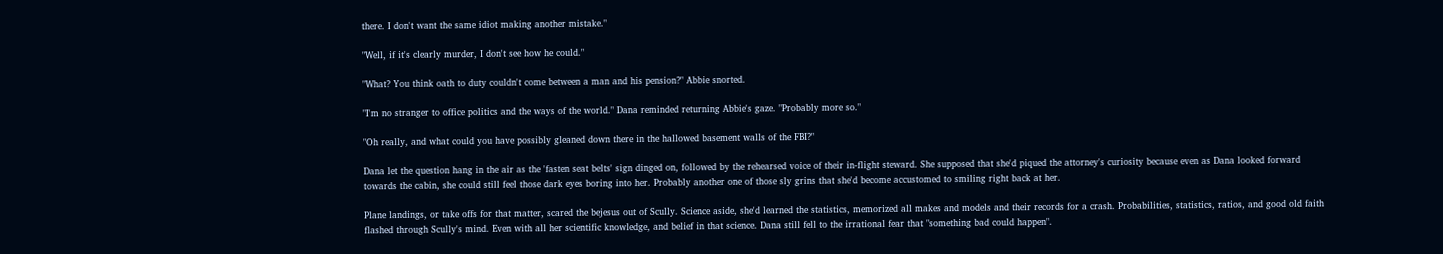there. I don't want the same idiot making another mistake."

"Well, if it's clearly murder, I don't see how he could."

"What? You think oath to duty couldn't come between a man and his pension?" Abbie snorted.

"I'm no stranger to office politics and the ways of the world." Dana reminded returning Abbie's gaze. "Probably more so."

"Oh really, and what could you have possibly gleaned down there in the hallowed basement walls of the FBI?"

Dana let the question hang in the air as the 'fasten seat belts' sign dinged on, followed by the rehearsed voice of their in-flight steward. She supposed that she'd piqued the attorney's curiosity because even as Dana looked forward towards the cabin, she could still feel those dark eyes boring into her. Probably another one of those sly grins that she'd become accustomed to smiling right back at her.

Plane landings, or take offs for that matter, scared the bejesus out of Scully. Science aside, she'd learned the statistics, memorized all makes and models and their records for a crash. Probabilities, statistics, ratios, and good old faith flashed through Scully's mind. Even with all her scientific knowledge, and belief in that science. Dana still fell to the irrational fear that "something bad could happen".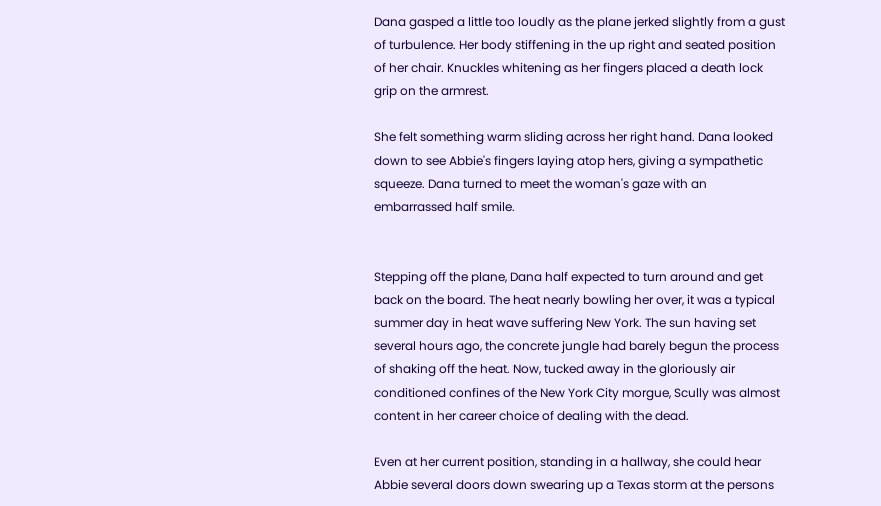Dana gasped a little too loudly as the plane jerked slightly from a gust of turbulence. Her body stiffening in the up right and seated position of her chair. Knuckles whitening as her fingers placed a death lock grip on the armrest.

She felt something warm sliding across her right hand. Dana looked down to see Abbie's fingers laying atop hers, giving a sympathetic squeeze. Dana turned to meet the woman's gaze with an embarrassed half smile.


Stepping off the plane, Dana half expected to turn around and get back on the board. The heat nearly bowling her over, it was a typical summer day in heat wave suffering New York. The sun having set several hours ago, the concrete jungle had barely begun the process of shaking off the heat. Now, tucked away in the gloriously air conditioned confines of the New York City morgue, Scully was almost content in her career choice of dealing with the dead.

Even at her current position, standing in a hallway, she could hear Abbie several doors down swearing up a Texas storm at the persons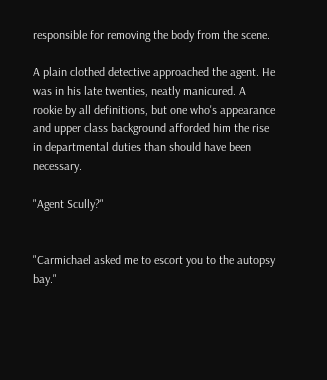responsible for removing the body from the scene.

A plain clothed detective approached the agent. He was in his late twenties, neatly manicured. A rookie by all definitions, but one who's appearance and upper class background afforded him the rise in departmental duties than should have been necessary.

"Agent Scully?"


"Carmichael asked me to escort you to the autopsy bay."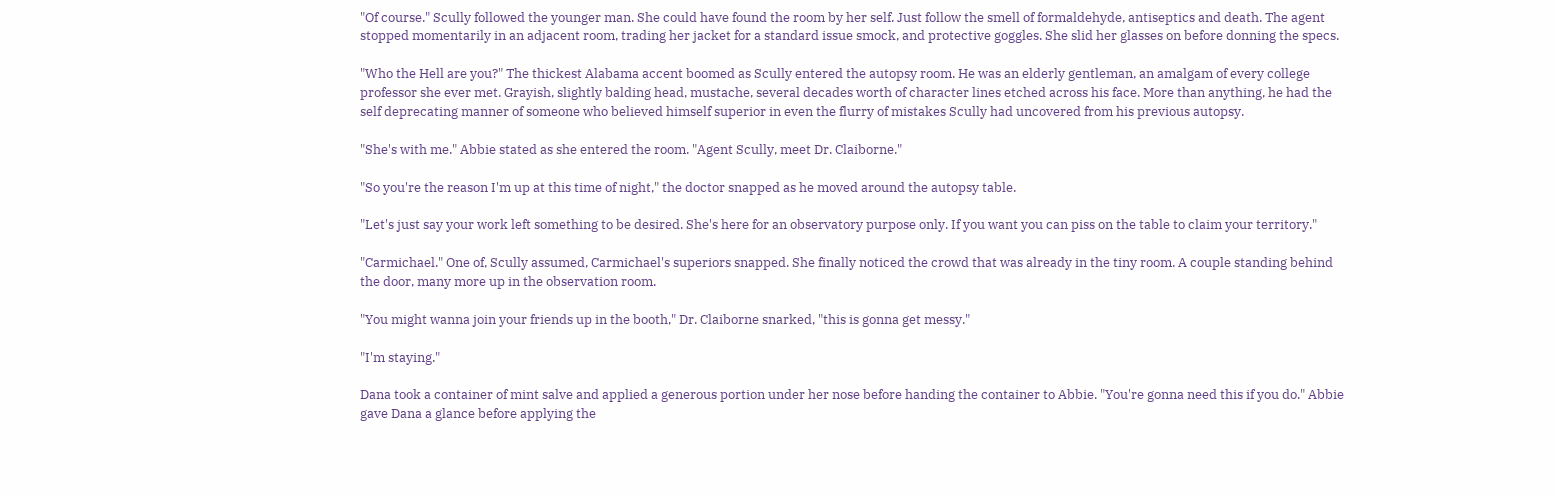"Of course." Scully followed the younger man. She could have found the room by her self. Just follow the smell of formaldehyde, antiseptics and death. The agent stopped momentarily in an adjacent room, trading her jacket for a standard issue smock, and protective goggles. She slid her glasses on before donning the specs.

"Who the Hell are you?" The thickest Alabama accent boomed as Scully entered the autopsy room. He was an elderly gentleman, an amalgam of every college professor she ever met. Grayish, slightly balding head, mustache, several decades worth of character lines etched across his face. More than anything, he had the self deprecating manner of someone who believed himself superior in even the flurry of mistakes Scully had uncovered from his previous autopsy.

"She's with me." Abbie stated as she entered the room. "Agent Scully, meet Dr. Claiborne."

"So you're the reason I'm up at this time of night," the doctor snapped as he moved around the autopsy table.

"Let's just say your work left something to be desired. She's here for an observatory purpose only. If you want you can piss on the table to claim your territory."

"Carmichael." One of, Scully assumed, Carmichael's superiors snapped. She finally noticed the crowd that was already in the tiny room. A couple standing behind the door, many more up in the observation room.

"You might wanna join your friends up in the booth," Dr. Claiborne snarked, "this is gonna get messy."

"I'm staying."

Dana took a container of mint salve and applied a generous portion under her nose before handing the container to Abbie. "You're gonna need this if you do." Abbie gave Dana a glance before applying the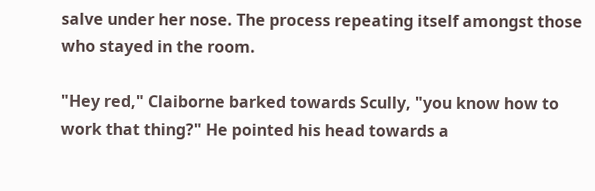salve under her nose. The process repeating itself amongst those who stayed in the room.

"Hey red," Claiborne barked towards Scully, "you know how to work that thing?" He pointed his head towards a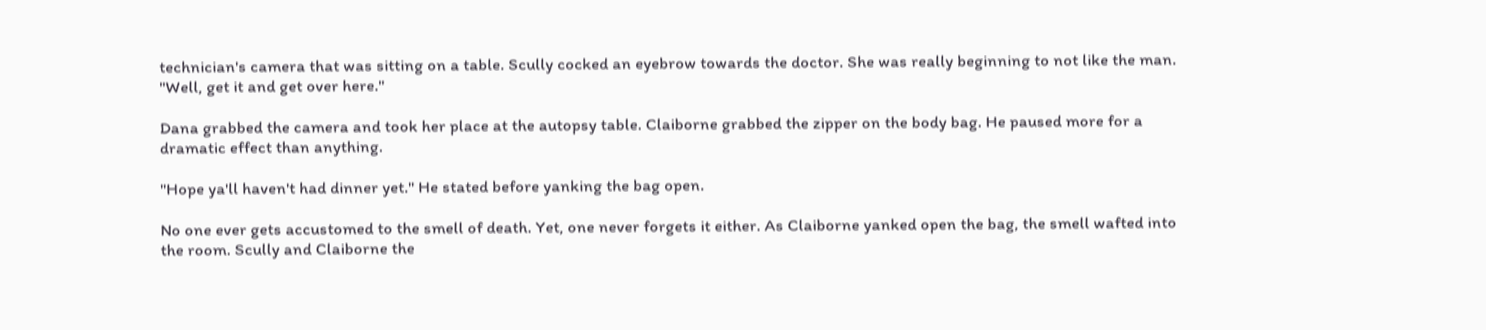technician's camera that was sitting on a table. Scully cocked an eyebrow towards the doctor. She was really beginning to not like the man. "Well, get it and get over here."

Dana grabbed the camera and took her place at the autopsy table. Claiborne grabbed the zipper on the body bag. He paused more for a dramatic effect than anything.

"Hope ya'll haven't had dinner yet." He stated before yanking the bag open.

No one ever gets accustomed to the smell of death. Yet, one never forgets it either. As Claiborne yanked open the bag, the smell wafted into the room. Scully and Claiborne the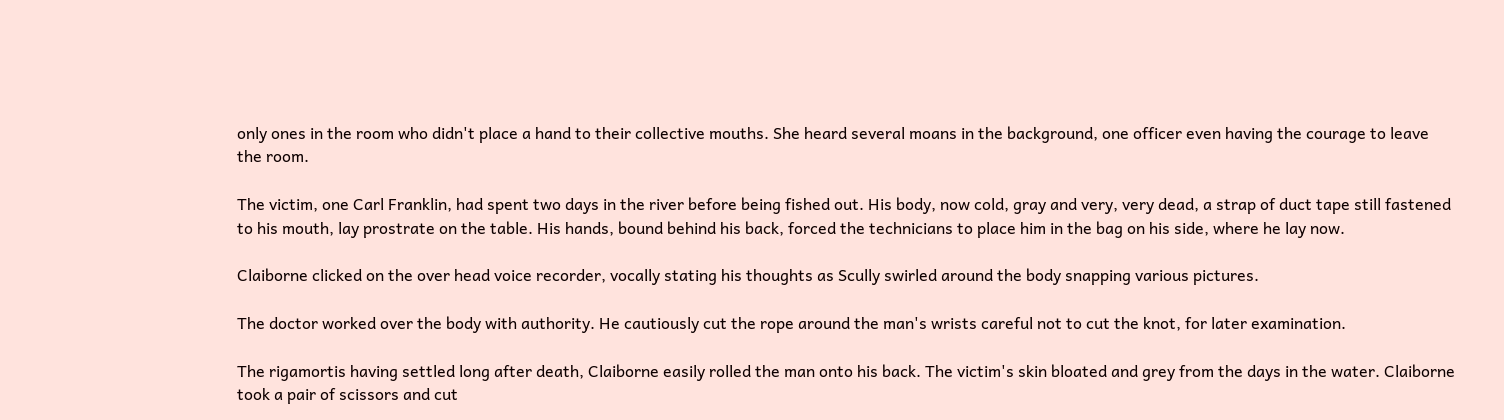only ones in the room who didn't place a hand to their collective mouths. She heard several moans in the background, one officer even having the courage to leave the room.

The victim, one Carl Franklin, had spent two days in the river before being fished out. His body, now cold, gray and very, very dead, a strap of duct tape still fastened to his mouth, lay prostrate on the table. His hands, bound behind his back, forced the technicians to place him in the bag on his side, where he lay now.

Claiborne clicked on the over head voice recorder, vocally stating his thoughts as Scully swirled around the body snapping various pictures.

The doctor worked over the body with authority. He cautiously cut the rope around the man's wrists careful not to cut the knot, for later examination.

The rigamortis having settled long after death, Claiborne easily rolled the man onto his back. The victim's skin bloated and grey from the days in the water. Claiborne took a pair of scissors and cut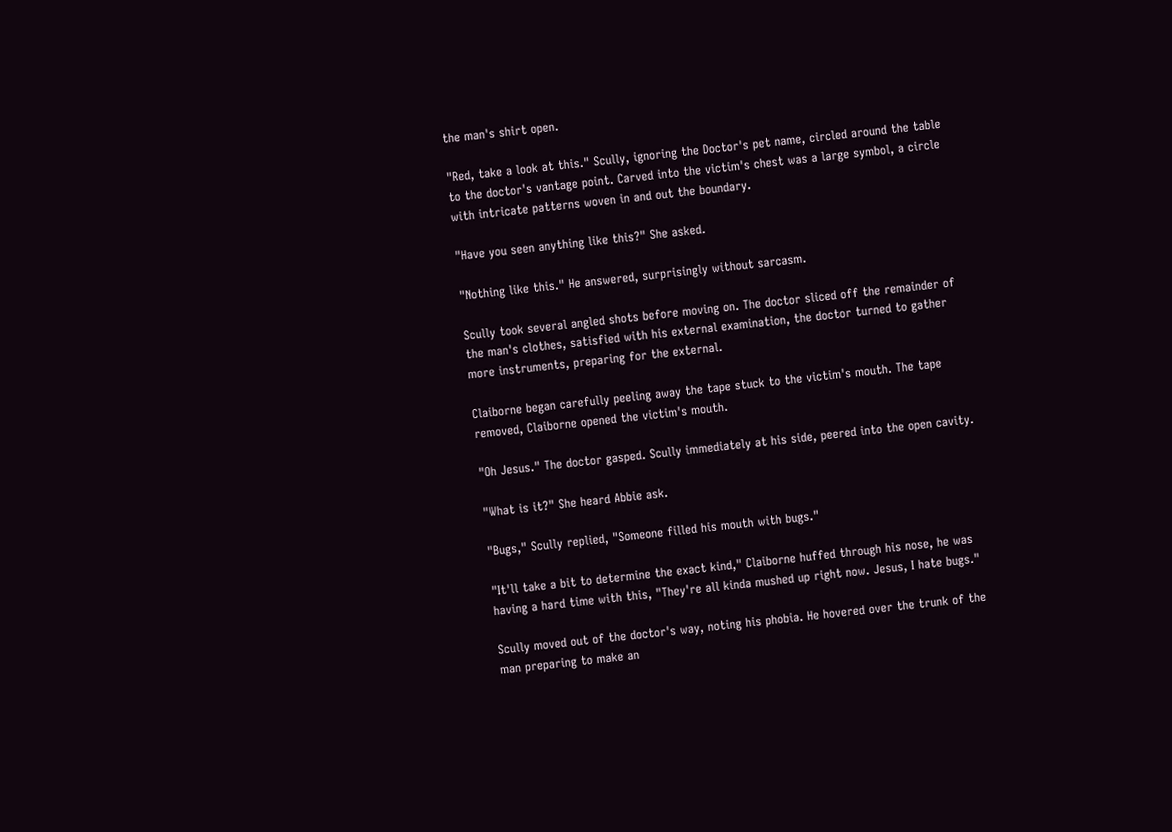the man's shirt open.

"Red, take a look at this." Scully, ignoring the Doctor's pet name, circled around the table to the doctor's vantage point. Carved into the victim's chest was a large symbol, a circle with intricate patterns woven in and out the boundary.

"Have you seen anything like this?" She asked.

"Nothing like this." He answered, surprisingly without sarcasm.

Scully took several angled shots before moving on. The doctor sliced off the remainder of the man's clothes, satisfied with his external examination, the doctor turned to gather more instruments, preparing for the external.

Claiborne began carefully peeling away the tape stuck to the victim's mouth. The tape removed, Claiborne opened the victim's mouth.

"Oh Jesus." The doctor gasped. Scully immediately at his side, peered into the open cavity.

"What is it?" She heard Abbie ask.

"Bugs," Scully replied, "Someone filled his mouth with bugs."

"It'll take a bit to determine the exact kind," Claiborne huffed through his nose, he was having a hard time with this, "They're all kinda mushed up right now. Jesus, I hate bugs."

Scully moved out of the doctor's way, noting his phobia. He hovered over the trunk of the man preparing to make an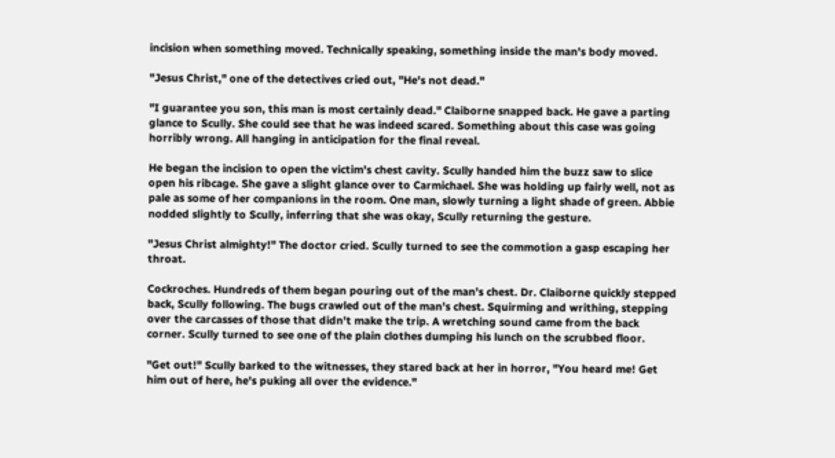incision when something moved. Technically speaking, something inside the man's body moved.

"Jesus Christ," one of the detectives cried out, "He's not dead."

"I guarantee you son, this man is most certainly dead." Claiborne snapped back. He gave a parting glance to Scully. She could see that he was indeed scared. Something about this case was going horribly wrong. All hanging in anticipation for the final reveal.

He began the incision to open the victim's chest cavity. Scully handed him the buzz saw to slice open his ribcage. She gave a slight glance over to Carmichael. She was holding up fairly well, not as pale as some of her companions in the room. One man, slowly turning a light shade of green. Abbie nodded slightly to Scully, inferring that she was okay, Scully returning the gesture.

"Jesus Christ almighty!" The doctor cried. Scully turned to see the commotion a gasp escaping her throat.

Cockroches. Hundreds of them began pouring out of the man's chest. Dr. Claiborne quickly stepped back, Scully following. The bugs crawled out of the man's chest. Squirming and writhing, stepping over the carcasses of those that didn't make the trip. A wretching sound came from the back corner. Scully turned to see one of the plain clothes dumping his lunch on the scrubbed floor.

"Get out!" Scully barked to the witnesses, they stared back at her in horror, "You heard me! Get him out of here, he's puking all over the evidence."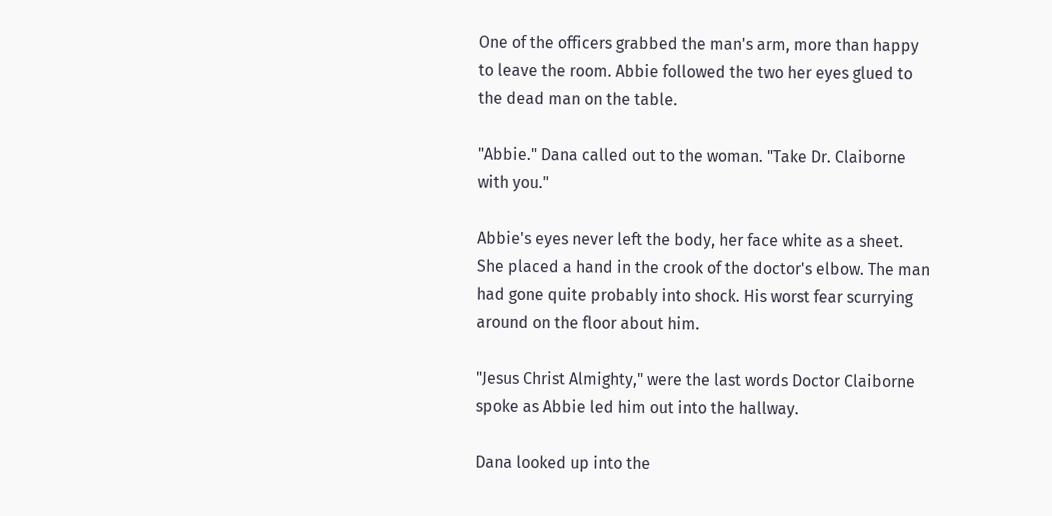One of the officers grabbed the man's arm, more than happy to leave the room. Abbie followed the two her eyes glued to the dead man on the table.

"Abbie." Dana called out to the woman. "Take Dr. Claiborne with you."

Abbie's eyes never left the body, her face white as a sheet. She placed a hand in the crook of the doctor's elbow. The man had gone quite probably into shock. His worst fear scurrying around on the floor about him.

"Jesus Christ Almighty," were the last words Doctor Claiborne spoke as Abbie led him out into the hallway.

Dana looked up into the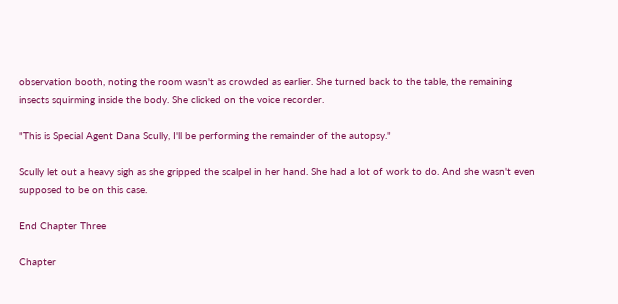observation booth, noting the room wasn't as crowded as earlier. She turned back to the table, the remaining insects squirming inside the body. She clicked on the voice recorder.

"This is Special Agent Dana Scully, I'll be performing the remainder of the autopsy."

Scully let out a heavy sigh as she gripped the scalpel in her hand. She had a lot of work to do. And she wasn't even supposed to be on this case.

End Chapter Three

Chapter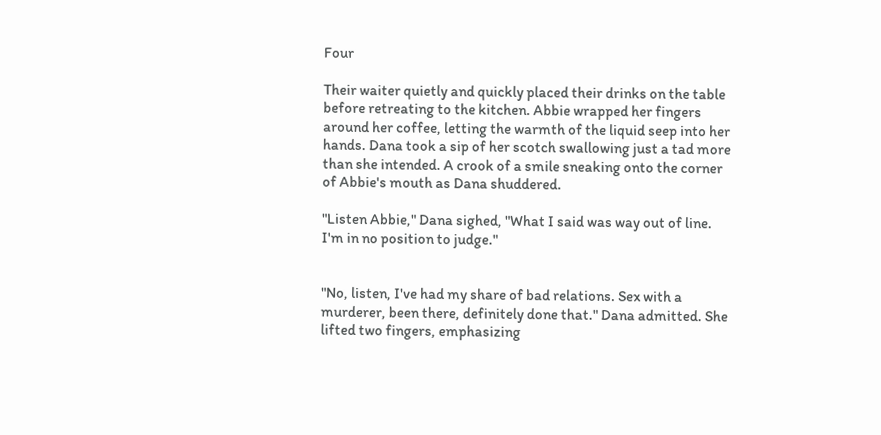Four

Their waiter quietly and quickly placed their drinks on the table before retreating to the kitchen. Abbie wrapped her fingers around her coffee, letting the warmth of the liquid seep into her hands. Dana took a sip of her scotch swallowing just a tad more than she intended. A crook of a smile sneaking onto the corner of Abbie's mouth as Dana shuddered.

"Listen Abbie," Dana sighed, "What I said was way out of line. I'm in no position to judge."


"No, listen, I've had my share of bad relations. Sex with a murderer, been there, definitely done that." Dana admitted. She lifted two fingers, emphasizing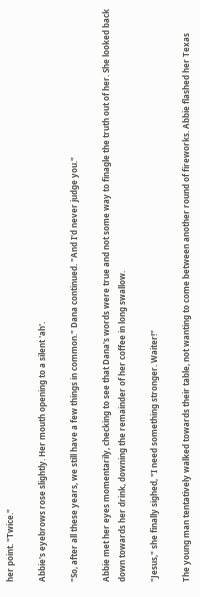her point. "Twice."

Abbie's eyebrows rose slightly. Her mouth opening to a silent 'ah'.

"So, after all these years, we still have a few things in common." Dana continued. "And I'd never judge you."

Abbie met her eyes momentarily, checking to see that Dana's words were true and not some way to finagle the truth out of her. She looked back down towards her drink, downing the remainder of her coffee in long swallow.

"Jesus," she finally sighed, "I need something stronger. Waiter!"

The young man tentatively walked towards their table, not wanting to come between another round of fireworks. Abbie flashed her Texas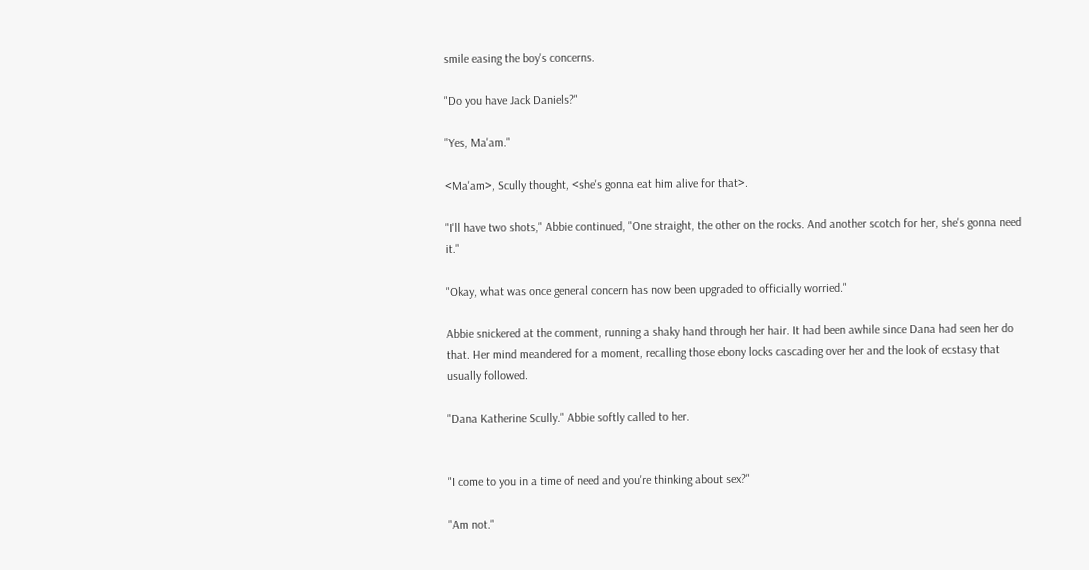smile easing the boy's concerns.

"Do you have Jack Daniels?"

"Yes, Ma'am."

<Ma'am>, Scully thought, <she's gonna eat him alive for that>.

"I'll have two shots," Abbie continued, "One straight, the other on the rocks. And another scotch for her, she's gonna need it."

"Okay, what was once general concern has now been upgraded to officially worried."

Abbie snickered at the comment, running a shaky hand through her hair. It had been awhile since Dana had seen her do that. Her mind meandered for a moment, recalling those ebony locks cascading over her and the look of ecstasy that usually followed.

"Dana Katherine Scully." Abbie softly called to her.


"I come to you in a time of need and you're thinking about sex?"

"Am not."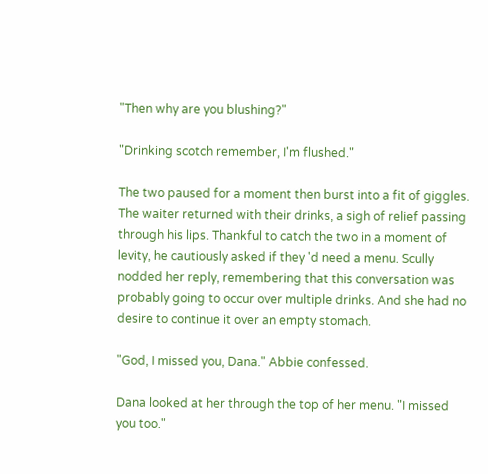"Then why are you blushing?"

"Drinking scotch remember, I'm flushed."

The two paused for a moment then burst into a fit of giggles. The waiter returned with their drinks, a sigh of relief passing through his lips. Thankful to catch the two in a moment of levity, he cautiously asked if they 'd need a menu. Scully nodded her reply, remembering that this conversation was probably going to occur over multiple drinks. And she had no desire to continue it over an empty stomach.

"God, I missed you, Dana." Abbie confessed.

Dana looked at her through the top of her menu. "I missed you too."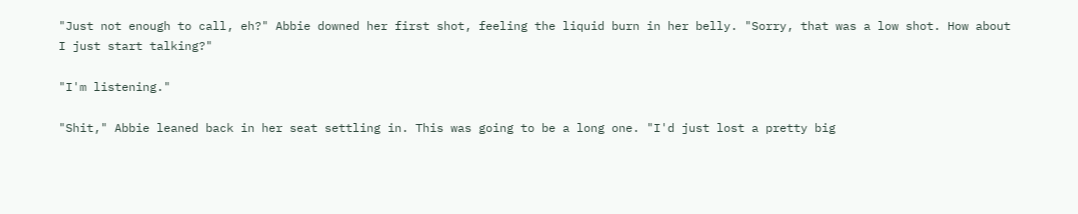"Just not enough to call, eh?" Abbie downed her first shot, feeling the liquid burn in her belly. "Sorry, that was a low shot. How about I just start talking?"

"I'm listening."

"Shit," Abbie leaned back in her seat settling in. This was going to be a long one. "I'd just lost a pretty big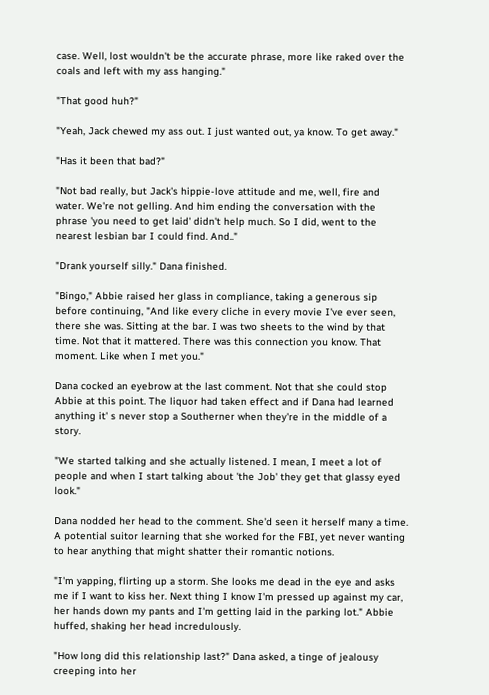case. Well, lost wouldn't be the accurate phrase, more like raked over the coals and left with my ass hanging."

"That good huh?"

"Yeah, Jack chewed my ass out. I just wanted out, ya know. To get away."

"Has it been that bad?"

"Not bad really, but Jack's hippie-love attitude and me, well, fire and water. We're not gelling. And him ending the conversation with the phrase 'you need to get laid' didn't help much. So I did, went to the nearest lesbian bar I could find. And.."

"Drank yourself silly." Dana finished.

"Bingo," Abbie raised her glass in compliance, taking a generous sip before continuing, "And like every cliche in every movie I've ever seen, there she was. Sitting at the bar. I was two sheets to the wind by that time. Not that it mattered. There was this connection you know. That moment. Like when I met you."

Dana cocked an eyebrow at the last comment. Not that she could stop Abbie at this point. The liquor had taken effect and if Dana had learned anything it' s never stop a Southerner when they're in the middle of a story.

"We started talking and she actually listened. I mean, I meet a lot of people and when I start talking about 'the Job' they get that glassy eyed look."

Dana nodded her head to the comment. She'd seen it herself many a time. A potential suitor learning that she worked for the FBI, yet never wanting to hear anything that might shatter their romantic notions.

"I'm yapping, flirting up a storm. She looks me dead in the eye and asks me if I want to kiss her. Next thing I know I'm pressed up against my car, her hands down my pants and I'm getting laid in the parking lot." Abbie huffed, shaking her head incredulously.

"How long did this relationship last?" Dana asked, a tinge of jealousy creeping into her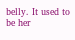belly. It used to be her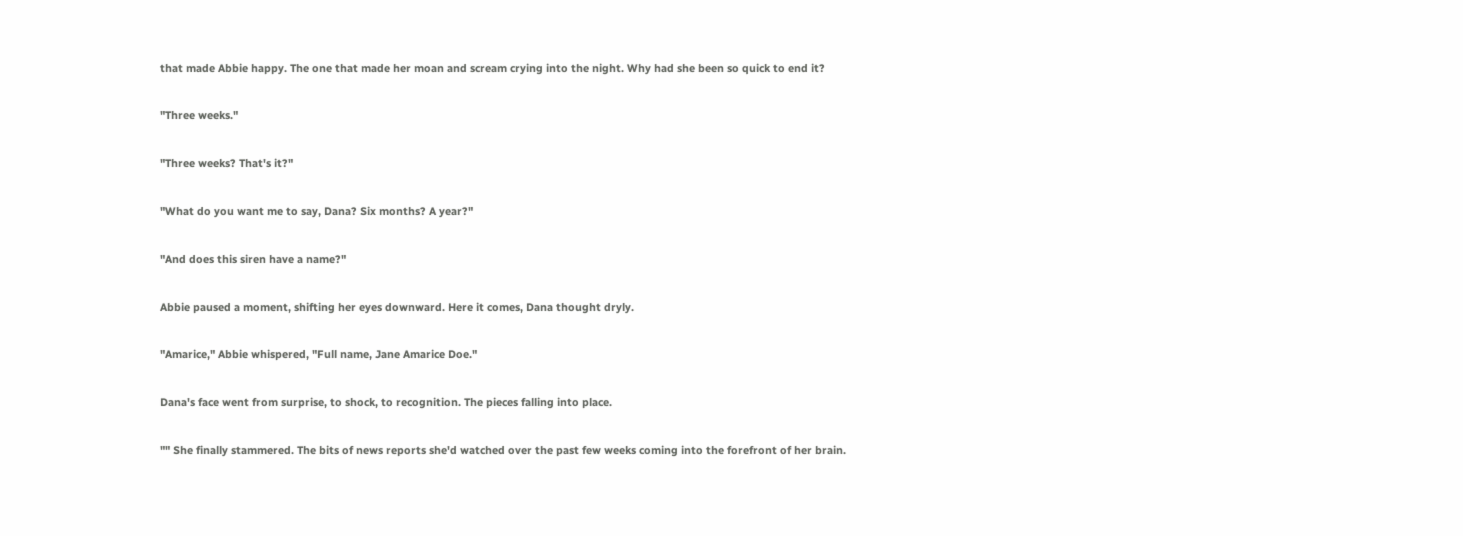that made Abbie happy. The one that made her moan and scream crying into the night. Why had she been so quick to end it?

"Three weeks."

"Three weeks? That's it?"

"What do you want me to say, Dana? Six months? A year?"

"And does this siren have a name?"

Abbie paused a moment, shifting her eyes downward. Here it comes, Dana thought dryly.

"Amarice," Abbie whispered, "Full name, Jane Amarice Doe."

Dana's face went from surprise, to shock, to recognition. The pieces falling into place.

"" She finally stammered. The bits of news reports she'd watched over the past few weeks coming into the forefront of her brain.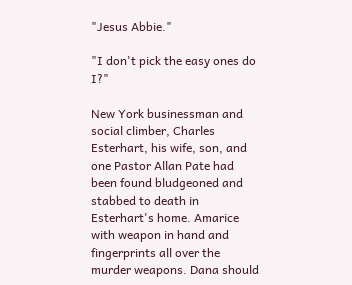"Jesus Abbie."

"I don't pick the easy ones do I?"

New York businessman and social climber, Charles Esterhart, his wife, son, and one Pastor Allan Pate had been found bludgeoned and stabbed to death in Esterhart's home. Amarice with weapon in hand and fingerprints all over the murder weapons. Dana should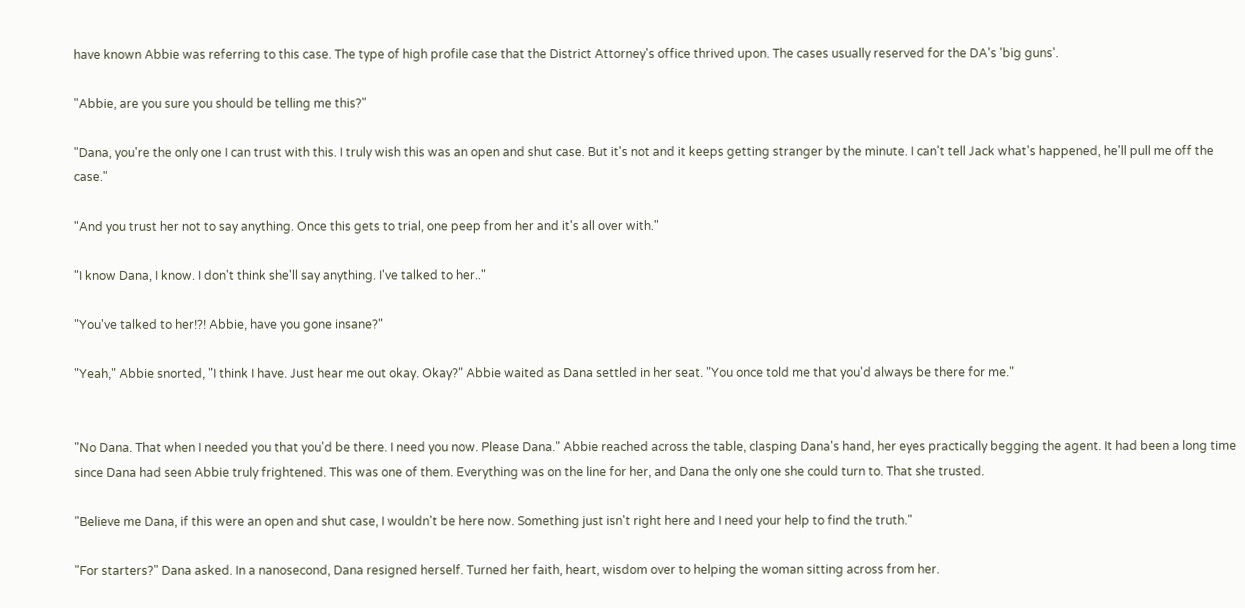have known Abbie was referring to this case. The type of high profile case that the District Attorney's office thrived upon. The cases usually reserved for the DA's 'big guns'.

"Abbie, are you sure you should be telling me this?"

"Dana, you're the only one I can trust with this. I truly wish this was an open and shut case. But it's not and it keeps getting stranger by the minute. I can't tell Jack what's happened, he'll pull me off the case."

"And you trust her not to say anything. Once this gets to trial, one peep from her and it's all over with."

"I know Dana, I know. I don't think she'll say anything. I've talked to her.."

"You've talked to her!?! Abbie, have you gone insane?"

"Yeah," Abbie snorted, "I think I have. Just hear me out okay. Okay?" Abbie waited as Dana settled in her seat. "You once told me that you'd always be there for me."


"No Dana. That when I needed you that you'd be there. I need you now. Please Dana." Abbie reached across the table, clasping Dana's hand, her eyes practically begging the agent. It had been a long time since Dana had seen Abbie truly frightened. This was one of them. Everything was on the line for her, and Dana the only one she could turn to. That she trusted.

"Believe me Dana, if this were an open and shut case, I wouldn't be here now. Something just isn't right here and I need your help to find the truth."

"For starters?" Dana asked. In a nanosecond, Dana resigned herself. Turned her faith, heart, wisdom over to helping the woman sitting across from her.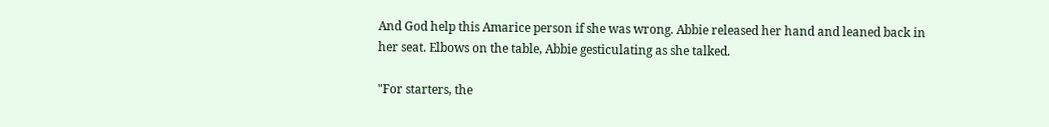And God help this Amarice person if she was wrong. Abbie released her hand and leaned back in her seat. Elbows on the table, Abbie gesticulating as she talked.

"For starters, the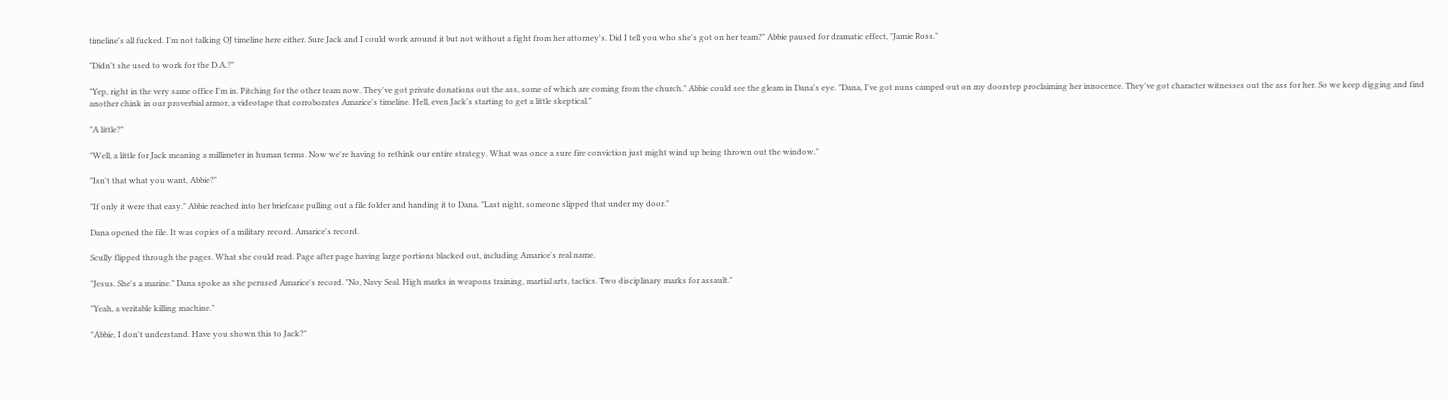timeline's all fucked. I'm not talking OJ timeline here either. Sure Jack and I could work around it but not without a fight from her attorney's. Did I tell you who she's got on her team?" Abbie paused for dramatic effect, "Jamie Ross."

"Didn't she used to work for the D.A.?"

"Yep, right in the very same office I'm in. Pitching for the other team now. They've got private donations out the ass, some of which are coming from the church." Abbie could see the gleam in Dana's eye. "Dana, I've got nuns camped out on my doorstep proclaiming her innocence. They've got character witnesses out the ass for her. So we keep digging and find another chink in our proverbial armor, a videotape that corroborates Amarice's timeline. Hell, even Jack's starting to get a little skeptical."

"A little?"

"Well, a little for Jack meaning a millimeter in human terms. Now we're having to rethink our entire strategy. What was once a sure fire conviction just might wind up being thrown out the window."

"Isn't that what you want, Abbie?"

"If only it were that easy." Abbie reached into her briefcase pulling out a file folder and handing it to Dana. "Last night, someone slipped that under my door."

Dana opened the file. It was copies of a military record. Amarice's record.

Scully flipped through the pages. What she could read. Page after page having large portions blacked out, including Amarice's real name.

"Jesus. She's a marine." Dana spoke as she perused Amarice's record. "No, Navy Seal. High marks in weapons training, martial arts, tactics. Two disciplinary marks for assault."

"Yeah, a veritable killing machine."

"Abbie, I don't understand. Have you shown this to Jack?"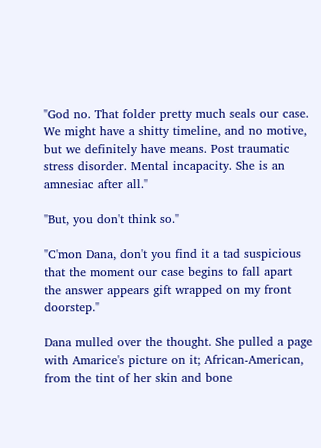"God no. That folder pretty much seals our case. We might have a shitty timeline, and no motive, but we definitely have means. Post traumatic stress disorder. Mental incapacity. She is an amnesiac after all."

"But, you don't think so."

"C'mon Dana, don't you find it a tad suspicious that the moment our case begins to fall apart the answer appears gift wrapped on my front doorstep."

Dana mulled over the thought. She pulled a page with Amarice's picture on it; African-American, from the tint of her skin and bone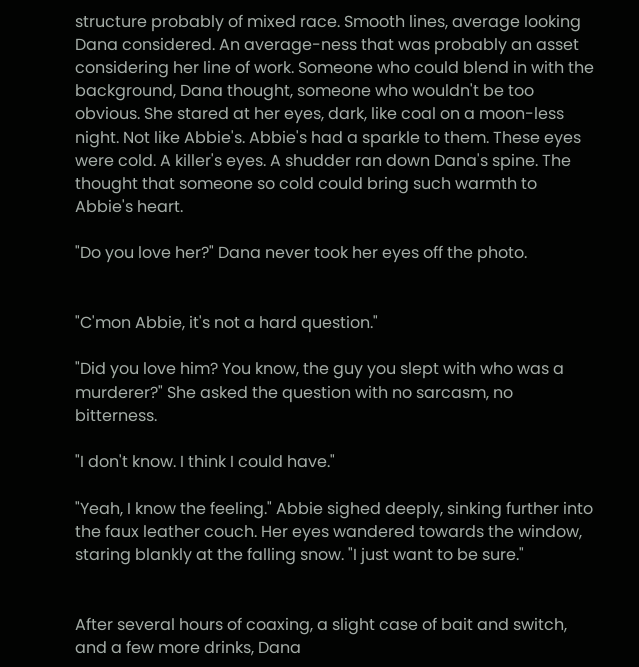structure probably of mixed race. Smooth lines, average looking Dana considered. An average-ness that was probably an asset considering her line of work. Someone who could blend in with the background, Dana thought, someone who wouldn't be too obvious. She stared at her eyes, dark, like coal on a moon-less night. Not like Abbie's. Abbie's had a sparkle to them. These eyes were cold. A killer's eyes. A shudder ran down Dana's spine. The thought that someone so cold could bring such warmth to Abbie's heart.

"Do you love her?" Dana never took her eyes off the photo.


"C'mon Abbie, it's not a hard question."

"Did you love him? You know, the guy you slept with who was a murderer?" She asked the question with no sarcasm, no bitterness.

"I don't know. I think I could have."

"Yeah, I know the feeling." Abbie sighed deeply, sinking further into the faux leather couch. Her eyes wandered towards the window, staring blankly at the falling snow. "I just want to be sure."


After several hours of coaxing, a slight case of bait and switch, and a few more drinks, Dana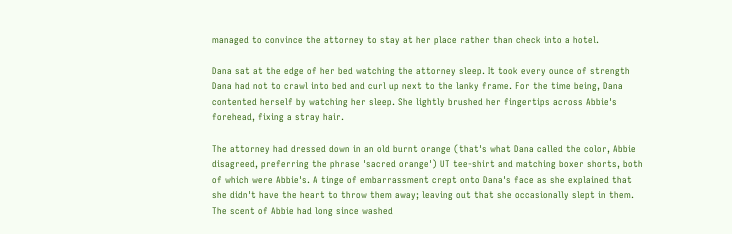managed to convince the attorney to stay at her place rather than check into a hotel.

Dana sat at the edge of her bed watching the attorney sleep. It took every ounce of strength Dana had not to crawl into bed and curl up next to the lanky frame. For the time being, Dana contented herself by watching her sleep. She lightly brushed her fingertips across Abbie's forehead, fixing a stray hair.

The attorney had dressed down in an old burnt orange (that's what Dana called the color, Abbie disagreed, preferring the phrase 'sacred orange') UT tee-shirt and matching boxer shorts, both of which were Abbie's. A tinge of embarrassment crept onto Dana's face as she explained that she didn't have the heart to throw them away; leaving out that she occasionally slept in them. The scent of Abbie had long since washed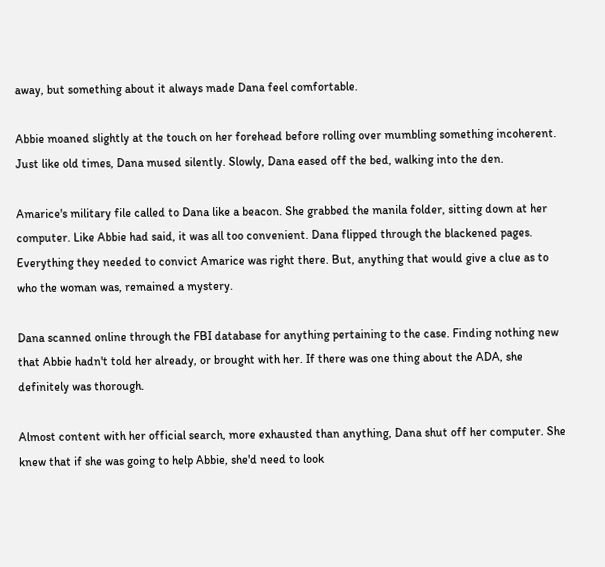away, but something about it always made Dana feel comfortable.

Abbie moaned slightly at the touch on her forehead before rolling over mumbling something incoherent. Just like old times, Dana mused silently. Slowly, Dana eased off the bed, walking into the den.

Amarice's military file called to Dana like a beacon. She grabbed the manila folder, sitting down at her computer. Like Abbie had said, it was all too convenient. Dana flipped through the blackened pages. Everything they needed to convict Amarice was right there. But, anything that would give a clue as to who the woman was, remained a mystery.

Dana scanned online through the FBI database for anything pertaining to the case. Finding nothing new that Abbie hadn't told her already, or brought with her. If there was one thing about the ADA, she definitely was thorough.

Almost content with her official search, more exhausted than anything, Dana shut off her computer. She knew that if she was going to help Abbie, she'd need to look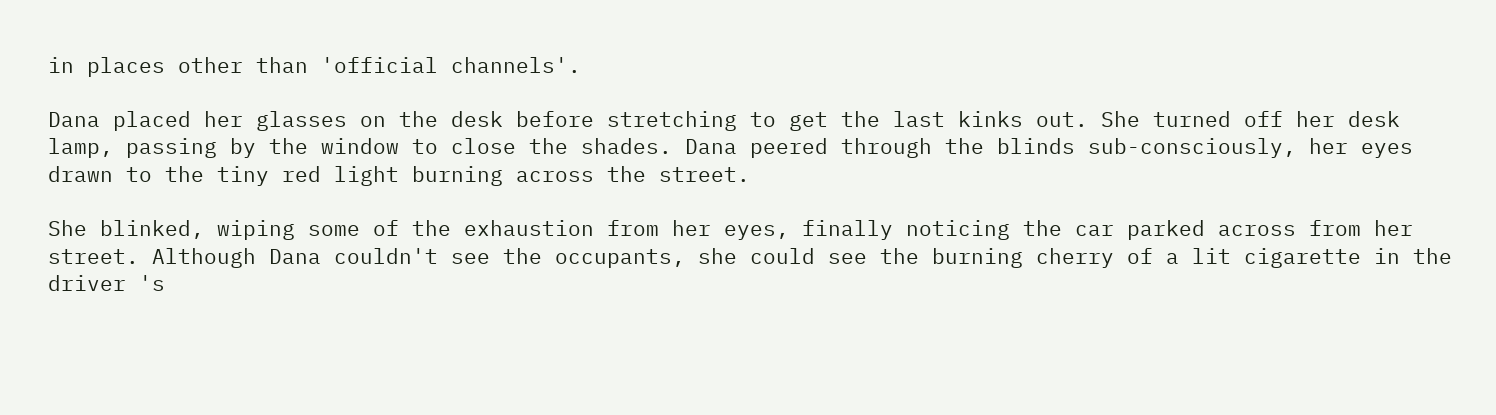in places other than 'official channels'.

Dana placed her glasses on the desk before stretching to get the last kinks out. She turned off her desk lamp, passing by the window to close the shades. Dana peered through the blinds sub-consciously, her eyes drawn to the tiny red light burning across the street.

She blinked, wiping some of the exhaustion from her eyes, finally noticing the car parked across from her street. Although Dana couldn't see the occupants, she could see the burning cherry of a lit cigarette in the driver 's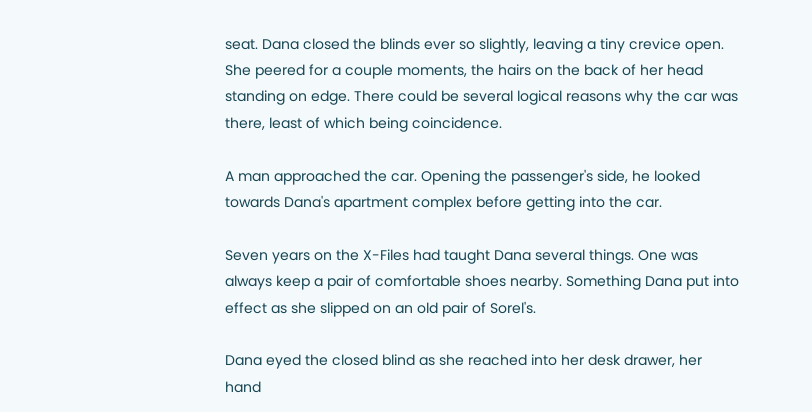seat. Dana closed the blinds ever so slightly, leaving a tiny crevice open. She peered for a couple moments, the hairs on the back of her head standing on edge. There could be several logical reasons why the car was there, least of which being coincidence.

A man approached the car. Opening the passenger's side, he looked towards Dana's apartment complex before getting into the car.

Seven years on the X-Files had taught Dana several things. One was always keep a pair of comfortable shoes nearby. Something Dana put into effect as she slipped on an old pair of Sorel's.

Dana eyed the closed blind as she reached into her desk drawer, her hand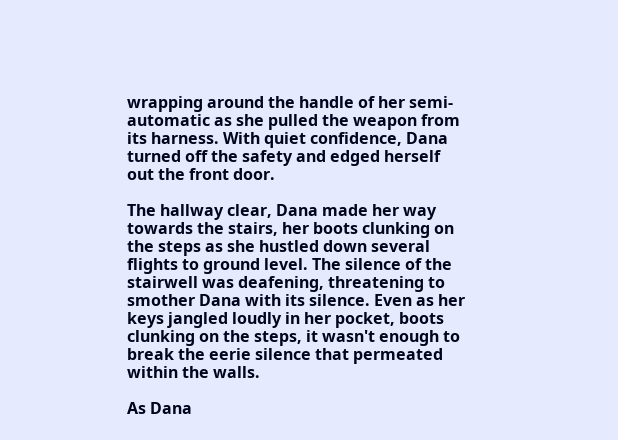wrapping around the handle of her semi-automatic as she pulled the weapon from its harness. With quiet confidence, Dana turned off the safety and edged herself out the front door.

The hallway clear, Dana made her way towards the stairs, her boots clunking on the steps as she hustled down several flights to ground level. The silence of the stairwell was deafening, threatening to smother Dana with its silence. Even as her keys jangled loudly in her pocket, boots clunking on the steps, it wasn't enough to break the eerie silence that permeated within the walls.

As Dana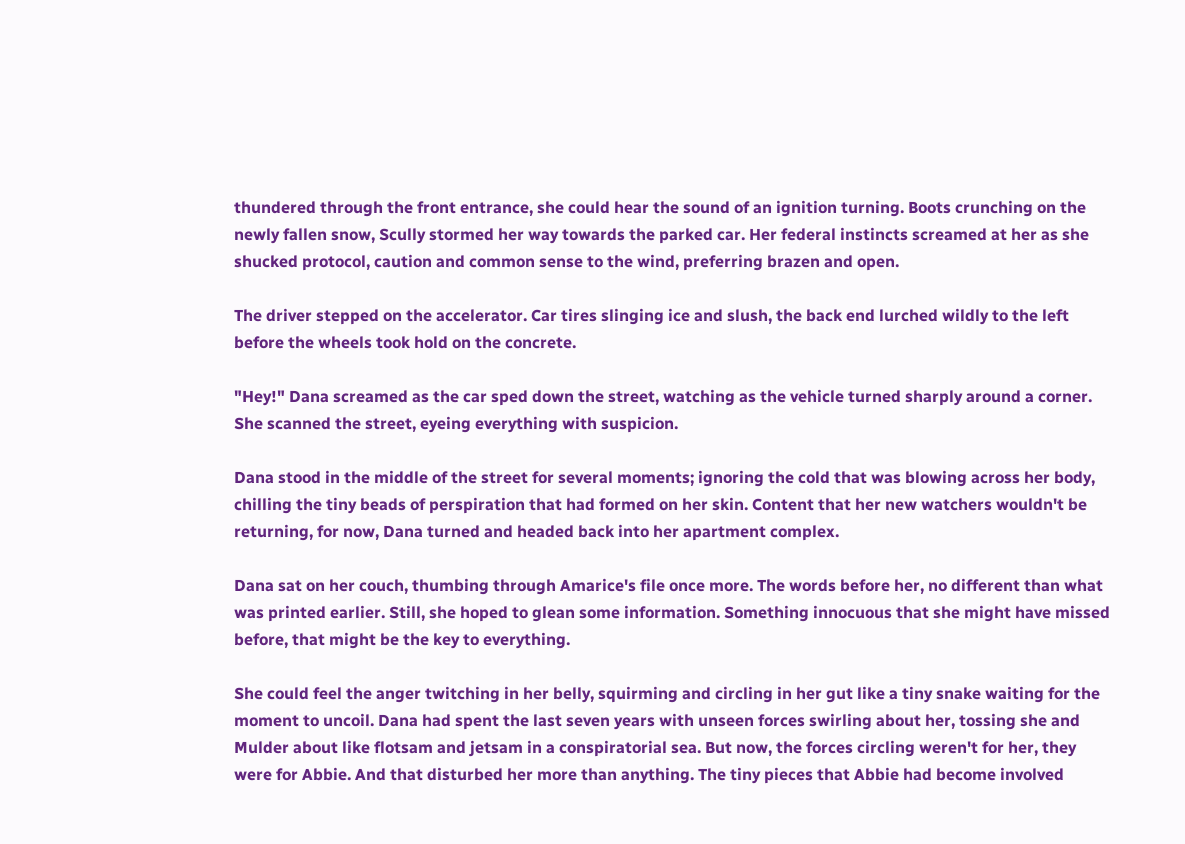thundered through the front entrance, she could hear the sound of an ignition turning. Boots crunching on the newly fallen snow, Scully stormed her way towards the parked car. Her federal instincts screamed at her as she shucked protocol, caution and common sense to the wind, preferring brazen and open.

The driver stepped on the accelerator. Car tires slinging ice and slush, the back end lurched wildly to the left before the wheels took hold on the concrete.

"Hey!" Dana screamed as the car sped down the street, watching as the vehicle turned sharply around a corner. She scanned the street, eyeing everything with suspicion.

Dana stood in the middle of the street for several moments; ignoring the cold that was blowing across her body, chilling the tiny beads of perspiration that had formed on her skin. Content that her new watchers wouldn't be returning, for now, Dana turned and headed back into her apartment complex.

Dana sat on her couch, thumbing through Amarice's file once more. The words before her, no different than what was printed earlier. Still, she hoped to glean some information. Something innocuous that she might have missed before, that might be the key to everything.

She could feel the anger twitching in her belly, squirming and circling in her gut like a tiny snake waiting for the moment to uncoil. Dana had spent the last seven years with unseen forces swirling about her, tossing she and Mulder about like flotsam and jetsam in a conspiratorial sea. But now, the forces circling weren't for her, they were for Abbie. And that disturbed her more than anything. The tiny pieces that Abbie had become involved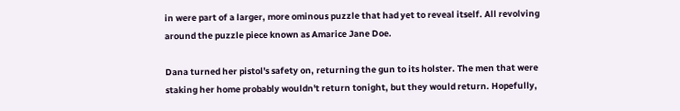in were part of a larger, more ominous puzzle that had yet to reveal itself. All revolving around the puzzle piece known as Amarice Jane Doe.

Dana turned her pistol's safety on, returning the gun to its holster. The men that were staking her home probably wouldn't return tonight, but they would return. Hopefully,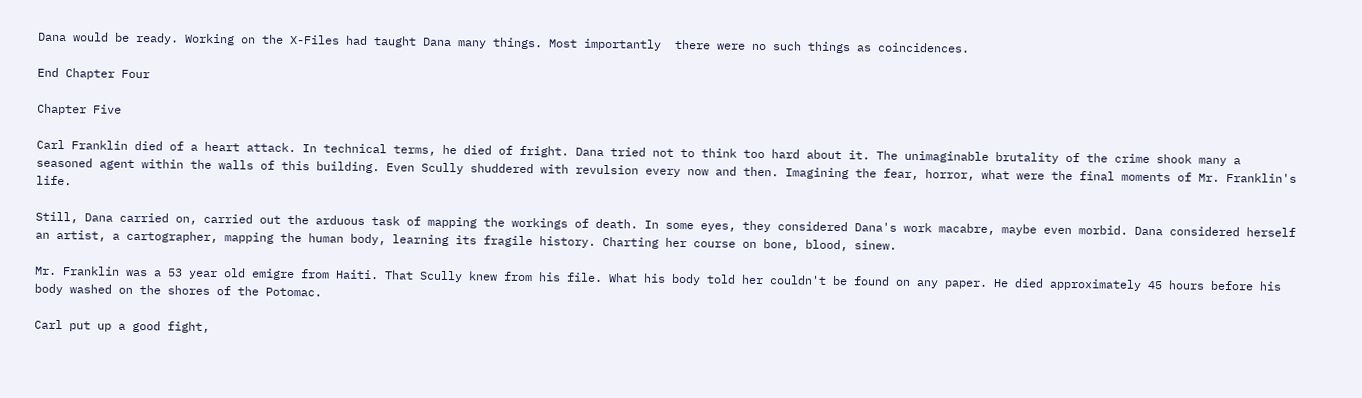Dana would be ready. Working on the X-Files had taught Dana many things. Most importantly  there were no such things as coincidences.

End Chapter Four

Chapter Five

Carl Franklin died of a heart attack. In technical terms, he died of fright. Dana tried not to think too hard about it. The unimaginable brutality of the crime shook many a seasoned agent within the walls of this building. Even Scully shuddered with revulsion every now and then. Imagining the fear, horror, what were the final moments of Mr. Franklin's life.

Still, Dana carried on, carried out the arduous task of mapping the workings of death. In some eyes, they considered Dana's work macabre, maybe even morbid. Dana considered herself an artist, a cartographer, mapping the human body, learning its fragile history. Charting her course on bone, blood, sinew.

Mr. Franklin was a 53 year old emigre from Haiti. That Scully knew from his file. What his body told her couldn't be found on any paper. He died approximately 45 hours before his body washed on the shores of the Potomac.

Carl put up a good fight,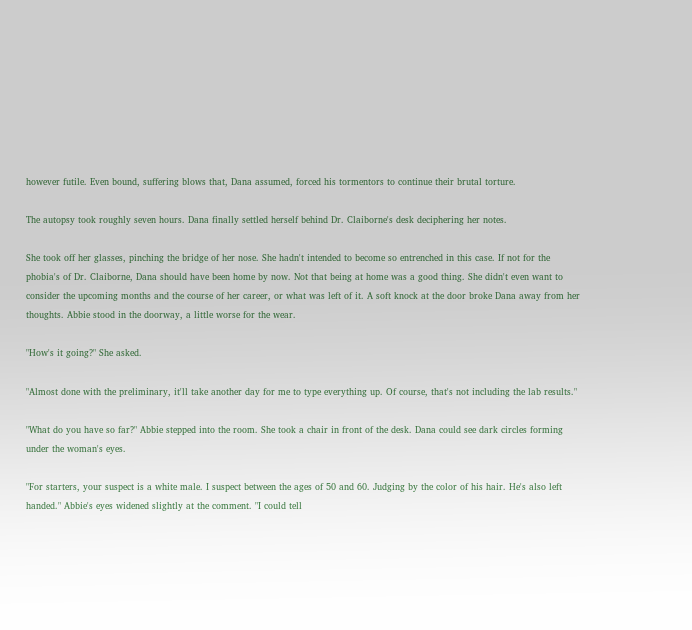however futile. Even bound, suffering blows that, Dana assumed, forced his tormentors to continue their brutal torture.

The autopsy took roughly seven hours. Dana finally settled herself behind Dr. Claiborne's desk deciphering her notes.

She took off her glasses, pinching the bridge of her nose. She hadn't intended to become so entrenched in this case. If not for the phobia's of Dr. Claiborne, Dana should have been home by now. Not that being at home was a good thing. She didn't even want to consider the upcoming months and the course of her career, or what was left of it. A soft knock at the door broke Dana away from her thoughts. Abbie stood in the doorway, a little worse for the wear.

"How's it going?" She asked.

"Almost done with the preliminary, it'll take another day for me to type everything up. Of course, that's not including the lab results."

"What do you have so far?" Abbie stepped into the room. She took a chair in front of the desk. Dana could see dark circles forming under the woman's eyes.

"For starters, your suspect is a white male. I suspect between the ages of 50 and 60. Judging by the color of his hair. He's also left handed." Abbie's eyes widened slightly at the comment. "I could tell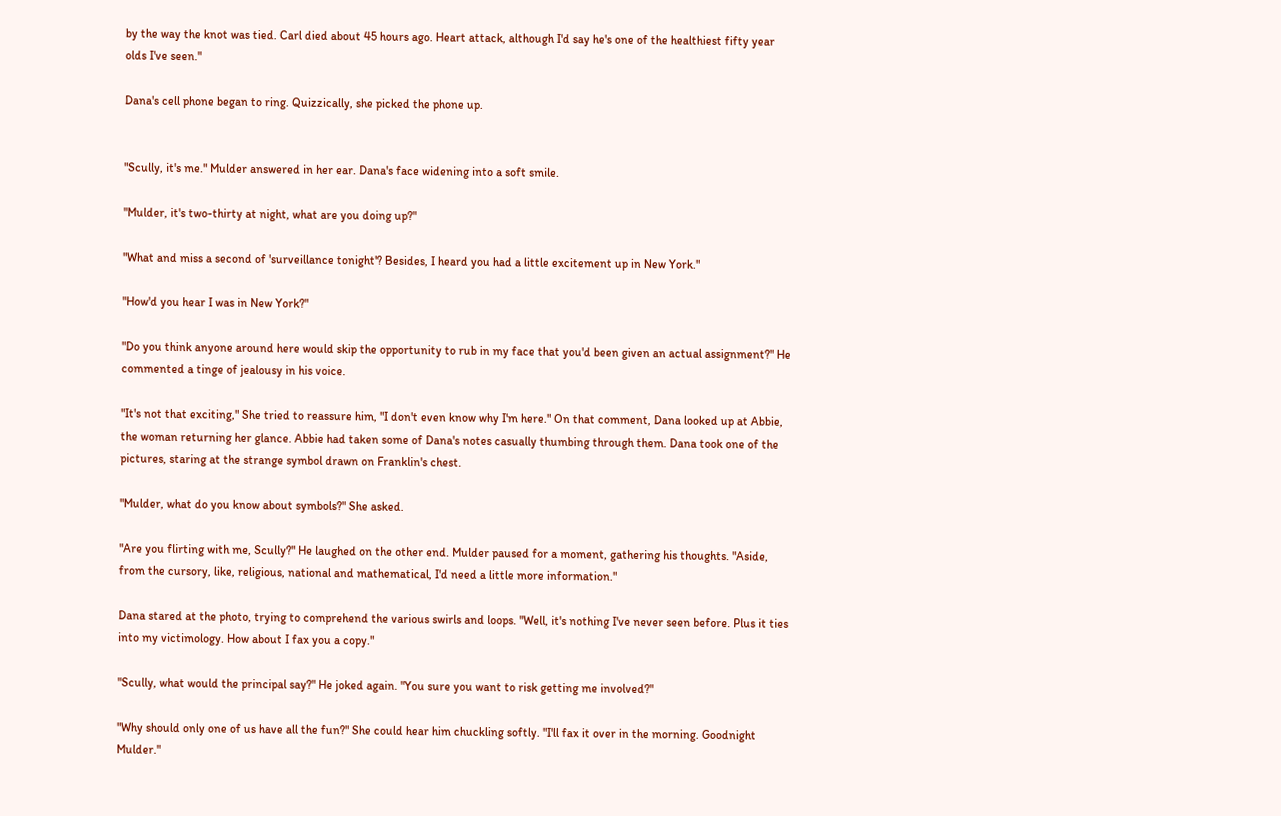by the way the knot was tied. Carl died about 45 hours ago. Heart attack, although I'd say he's one of the healthiest fifty year olds I've seen."

Dana's cell phone began to ring. Quizzically, she picked the phone up.


"Scully, it's me." Mulder answered in her ear. Dana's face widening into a soft smile.

"Mulder, it's two-thirty at night, what are you doing up?"

"What and miss a second of 'surveillance tonight'? Besides, I heard you had a little excitement up in New York."

"How'd you hear I was in New York?"

"Do you think anyone around here would skip the opportunity to rub in my face that you'd been given an actual assignment?" He commented a tinge of jealousy in his voice.

"It's not that exciting," She tried to reassure him, "I don't even know why I'm here." On that comment, Dana looked up at Abbie, the woman returning her glance. Abbie had taken some of Dana's notes casually thumbing through them. Dana took one of the pictures, staring at the strange symbol drawn on Franklin's chest.

"Mulder, what do you know about symbols?" She asked.

"Are you flirting with me, Scully?" He laughed on the other end. Mulder paused for a moment, gathering his thoughts. "Aside, from the cursory, like, religious, national and mathematical, I'd need a little more information."

Dana stared at the photo, trying to comprehend the various swirls and loops. "Well, it's nothing I've never seen before. Plus it ties into my victimology. How about I fax you a copy."

"Scully, what would the principal say?" He joked again. "You sure you want to risk getting me involved?"

"Why should only one of us have all the fun?" She could hear him chuckling softly. "I'll fax it over in the morning. Goodnight Mulder."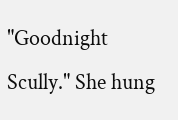"Goodnight Scully." She hung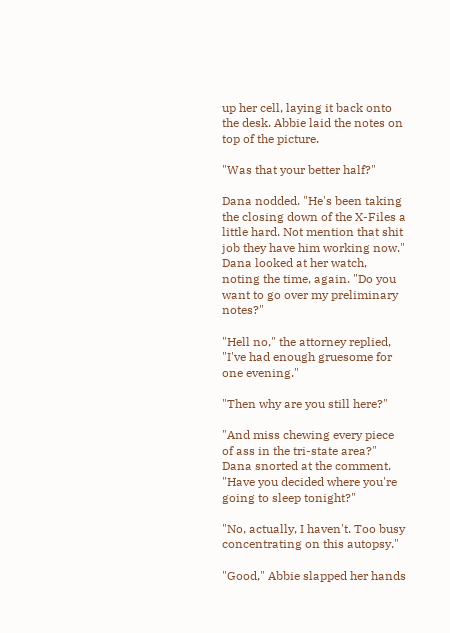up her cell, laying it back onto the desk. Abbie laid the notes on top of the picture.

"Was that your better half?"

Dana nodded. "He's been taking the closing down of the X-Files a little hard. Not mention that shit job they have him working now." Dana looked at her watch, noting the time, again. "Do you want to go over my preliminary notes?"

"Hell no," the attorney replied, "I've had enough gruesome for one evening."

"Then why are you still here?"

"And miss chewing every piece of ass in the tri-state area?" Dana snorted at the comment. "Have you decided where you're going to sleep tonight?"

"No, actually, I haven't. Too busy concentrating on this autopsy."

"Good," Abbie slapped her hands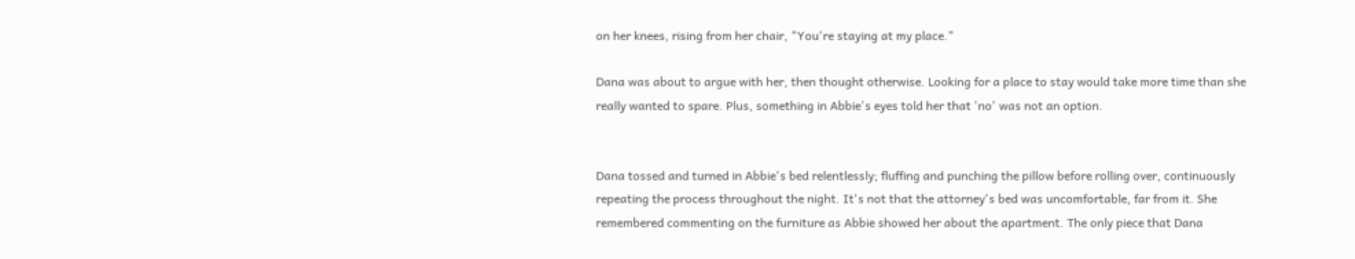on her knees, rising from her chair, "You're staying at my place."

Dana was about to argue with her, then thought otherwise. Looking for a place to stay would take more time than she really wanted to spare. Plus, something in Abbie's eyes told her that 'no' was not an option.


Dana tossed and turned in Abbie's bed relentlessly; fluffing and punching the pillow before rolling over, continuously repeating the process throughout the night. It's not that the attorney's bed was uncomfortable, far from it. She remembered commenting on the furniture as Abbie showed her about the apartment. The only piece that Dana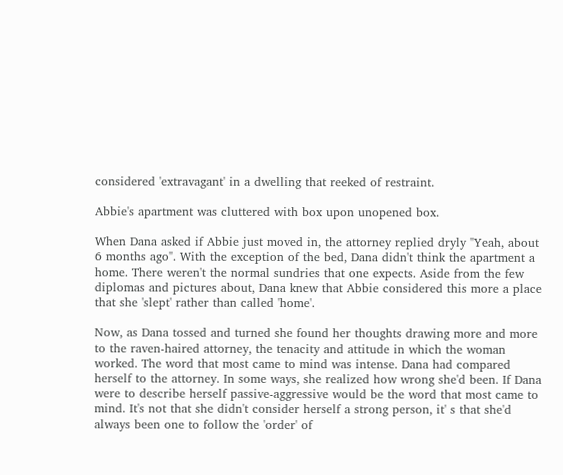considered 'extravagant' in a dwelling that reeked of restraint.

Abbie's apartment was cluttered with box upon unopened box.

When Dana asked if Abbie just moved in, the attorney replied dryly "Yeah, about 6 months ago". With the exception of the bed, Dana didn't think the apartment a home. There weren't the normal sundries that one expects. Aside from the few diplomas and pictures about, Dana knew that Abbie considered this more a place that she 'slept' rather than called 'home'.

Now, as Dana tossed and turned she found her thoughts drawing more and more to the raven-haired attorney, the tenacity and attitude in which the woman worked. The word that most came to mind was intense. Dana had compared herself to the attorney. In some ways, she realized how wrong she'd been. If Dana were to describe herself passive-aggressive would be the word that most came to mind. It's not that she didn't consider herself a strong person, it' s that she'd always been one to follow the 'order' of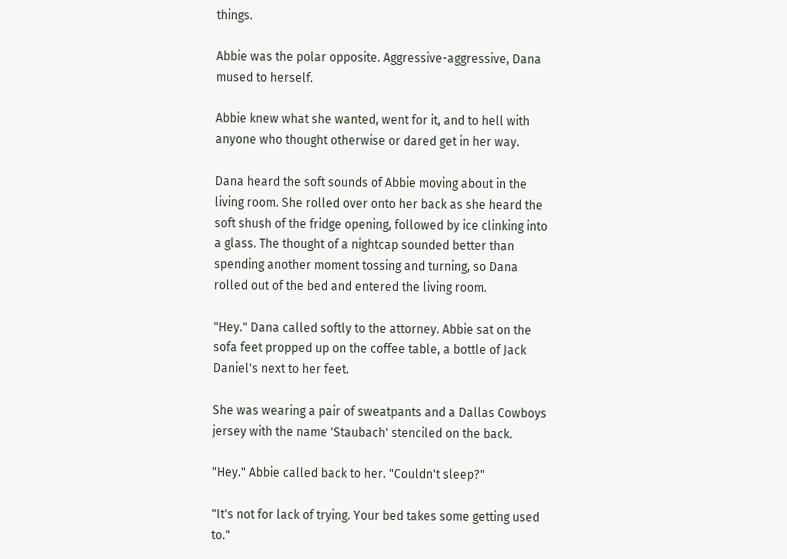things.

Abbie was the polar opposite. Aggressive-aggressive, Dana mused to herself.

Abbie knew what she wanted, went for it, and to hell with anyone who thought otherwise or dared get in her way.

Dana heard the soft sounds of Abbie moving about in the living room. She rolled over onto her back as she heard the soft shush of the fridge opening, followed by ice clinking into a glass. The thought of a nightcap sounded better than spending another moment tossing and turning, so Dana rolled out of the bed and entered the living room.

"Hey." Dana called softly to the attorney. Abbie sat on the sofa feet propped up on the coffee table, a bottle of Jack Daniel's next to her feet.

She was wearing a pair of sweatpants and a Dallas Cowboys jersey with the name 'Staubach' stenciled on the back.

"Hey." Abbie called back to her. "Couldn't sleep?"

"It's not for lack of trying. Your bed takes some getting used to."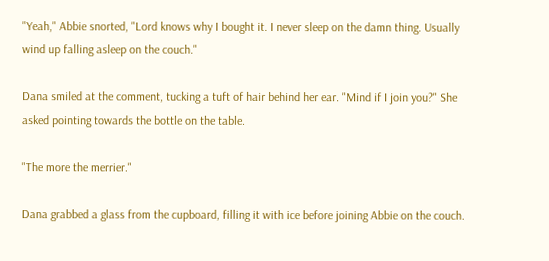"Yeah," Abbie snorted, "Lord knows why I bought it. I never sleep on the damn thing. Usually wind up falling asleep on the couch."

Dana smiled at the comment, tucking a tuft of hair behind her ear. "Mind if I join you?" She asked pointing towards the bottle on the table.

"The more the merrier."

Dana grabbed a glass from the cupboard, filling it with ice before joining Abbie on the couch.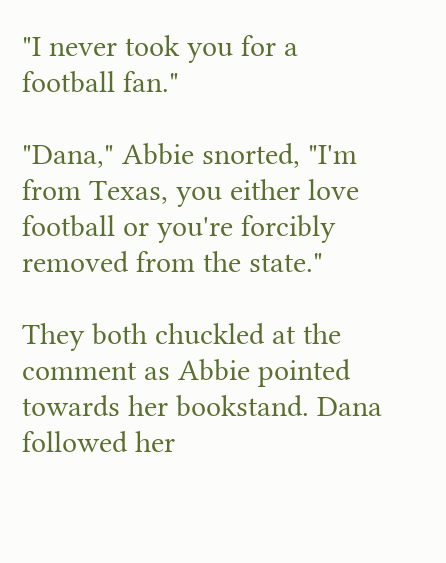"I never took you for a football fan."

"Dana," Abbie snorted, "I'm from Texas, you either love football or you're forcibly removed from the state."

They both chuckled at the comment as Abbie pointed towards her bookstand. Dana followed her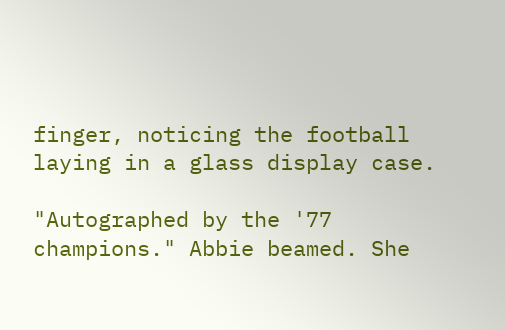finger, noticing the football laying in a glass display case.

"Autographed by the '77 champions." Abbie beamed. She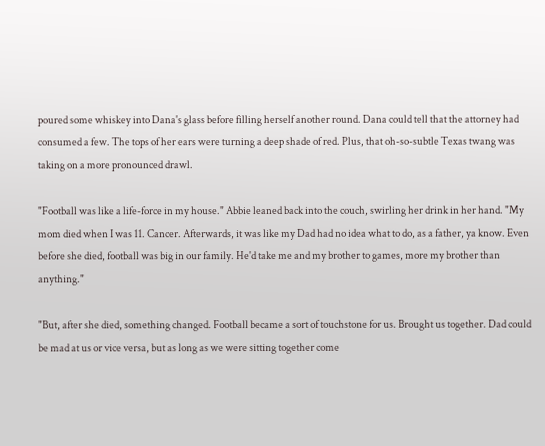poured some whiskey into Dana's glass before filling herself another round. Dana could tell that the attorney had consumed a few. The tops of her ears were turning a deep shade of red. Plus, that oh-so-subtle Texas twang was taking on a more pronounced drawl.

"Football was like a life-force in my house." Abbie leaned back into the couch, swirling her drink in her hand. "My mom died when I was 11. Cancer. Afterwards, it was like my Dad had no idea what to do, as a father, ya know. Even before she died, football was big in our family. He'd take me and my brother to games, more my brother than anything."

"But, after she died, something changed. Football became a sort of touchstone for us. Brought us together. Dad could be mad at us or vice versa, but as long as we were sitting together come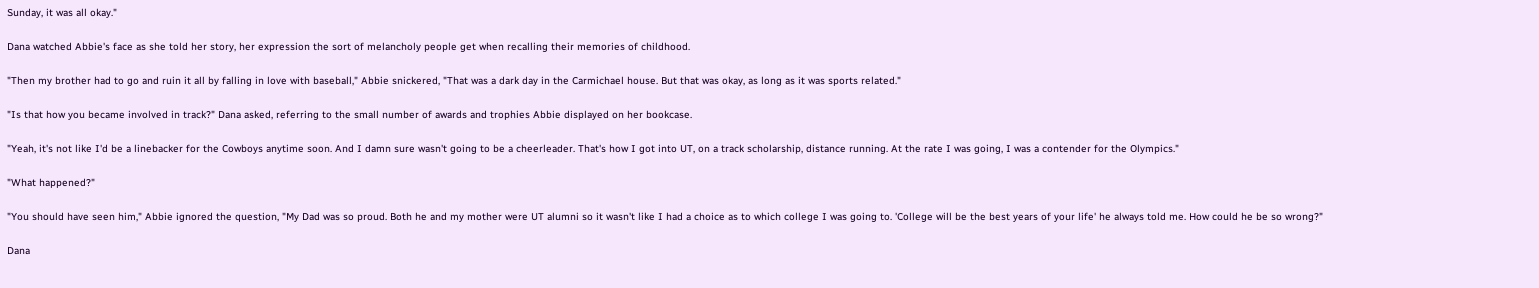Sunday, it was all okay."

Dana watched Abbie's face as she told her story, her expression the sort of melancholy people get when recalling their memories of childhood.

"Then my brother had to go and ruin it all by falling in love with baseball," Abbie snickered, "That was a dark day in the Carmichael house. But that was okay, as long as it was sports related."

"Is that how you became involved in track?" Dana asked, referring to the small number of awards and trophies Abbie displayed on her bookcase.

"Yeah, it's not like I'd be a linebacker for the Cowboys anytime soon. And I damn sure wasn't going to be a cheerleader. That's how I got into UT, on a track scholarship, distance running. At the rate I was going, I was a contender for the Olympics."

"What happened?"

"You should have seen him," Abbie ignored the question, "My Dad was so proud. Both he and my mother were UT alumni so it wasn't like I had a choice as to which college I was going to. 'College will be the best years of your life' he always told me. How could he be so wrong?"

Dana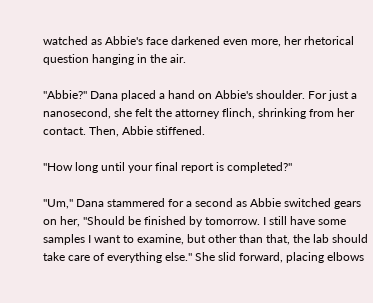watched as Abbie's face darkened even more, her rhetorical question hanging in the air.

"Abbie?" Dana placed a hand on Abbie's shoulder. For just a nanosecond, she felt the attorney flinch, shrinking from her contact. Then, Abbie stiffened.

"How long until your final report is completed?"

"Um," Dana stammered for a second as Abbie switched gears on her, "Should be finished by tomorrow. I still have some samples I want to examine, but other than that, the lab should take care of everything else." She slid forward, placing elbows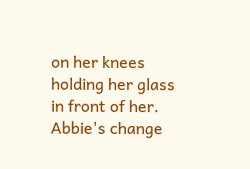on her knees holding her glass in front of her. Abbie's change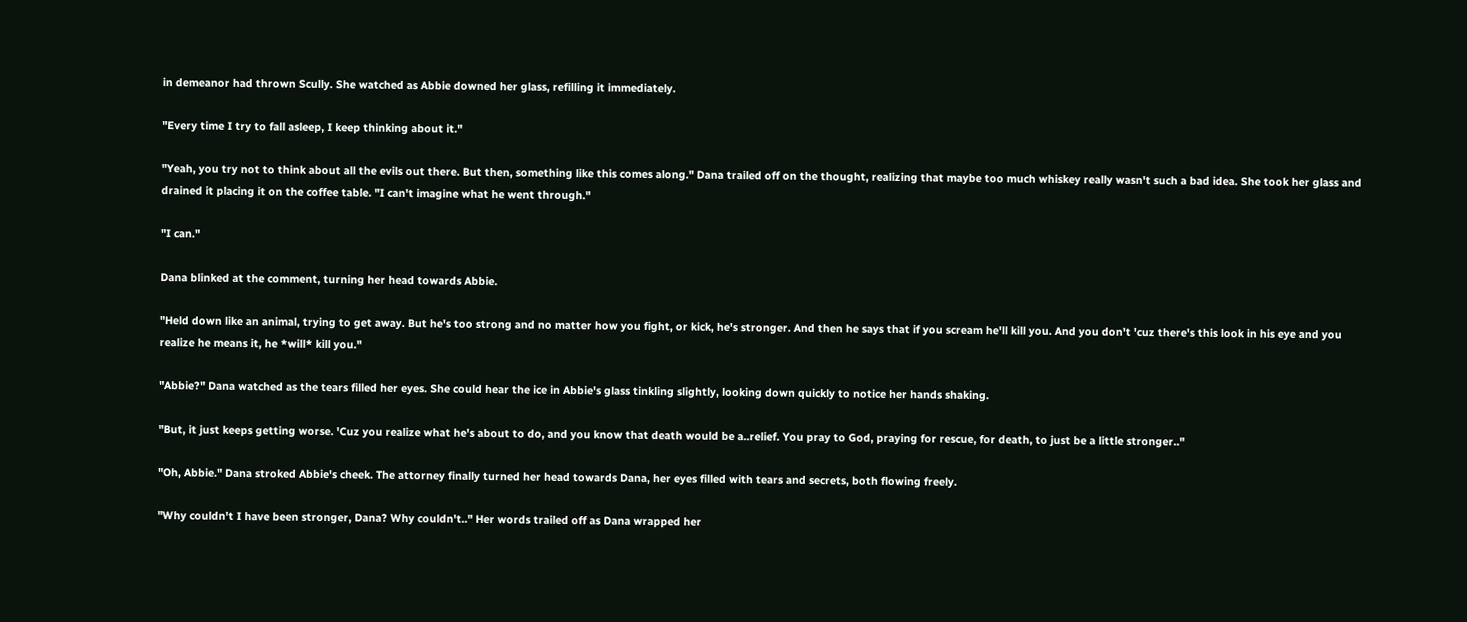in demeanor had thrown Scully. She watched as Abbie downed her glass, refilling it immediately.

"Every time I try to fall asleep, I keep thinking about it."

"Yeah, you try not to think about all the evils out there. But then, something like this comes along." Dana trailed off on the thought, realizing that maybe too much whiskey really wasn't such a bad idea. She took her glass and drained it placing it on the coffee table. "I can't imagine what he went through."

"I can."

Dana blinked at the comment, turning her head towards Abbie.

"Held down like an animal, trying to get away. But he's too strong and no matter how you fight, or kick, he's stronger. And then he says that if you scream he'll kill you. And you don't 'cuz there's this look in his eye and you realize he means it, he *will* kill you."

"Abbie?" Dana watched as the tears filled her eyes. She could hear the ice in Abbie's glass tinkling slightly, looking down quickly to notice her hands shaking.

"But, it just keeps getting worse. 'Cuz you realize what he's about to do, and you know that death would be a..relief. You pray to God, praying for rescue, for death, to just be a little stronger.."

"Oh, Abbie." Dana stroked Abbie's cheek. The attorney finally turned her head towards Dana, her eyes filled with tears and secrets, both flowing freely.

"Why couldn't I have been stronger, Dana? Why couldn't.." Her words trailed off as Dana wrapped her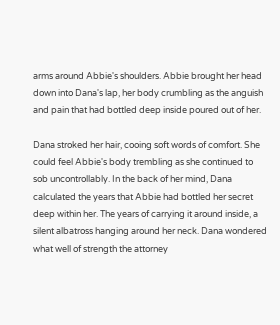arms around Abbie's shoulders. Abbie brought her head down into Dana's lap, her body crumbling as the anguish and pain that had bottled deep inside poured out of her.

Dana stroked her hair, cooing soft words of comfort. She could feel Abbie's body trembling as she continued to sob uncontrollably. In the back of her mind, Dana calculated the years that Abbie had bottled her secret deep within her. The years of carrying it around inside, a silent albatross hanging around her neck. Dana wondered what well of strength the attorney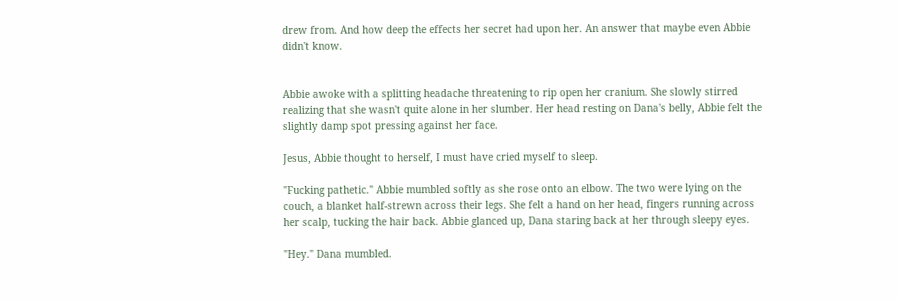drew from. And how deep the effects her secret had upon her. An answer that maybe even Abbie didn't know.


Abbie awoke with a splitting headache threatening to rip open her cranium. She slowly stirred realizing that she wasn't quite alone in her slumber. Her head resting on Dana's belly, Abbie felt the slightly damp spot pressing against her face.

Jesus, Abbie thought to herself, I must have cried myself to sleep.

"Fucking pathetic." Abbie mumbled softly as she rose onto an elbow. The two were lying on the couch, a blanket half-strewn across their legs. She felt a hand on her head, fingers running across her scalp, tucking the hair back. Abbie glanced up, Dana staring back at her through sleepy eyes.

"Hey." Dana mumbled.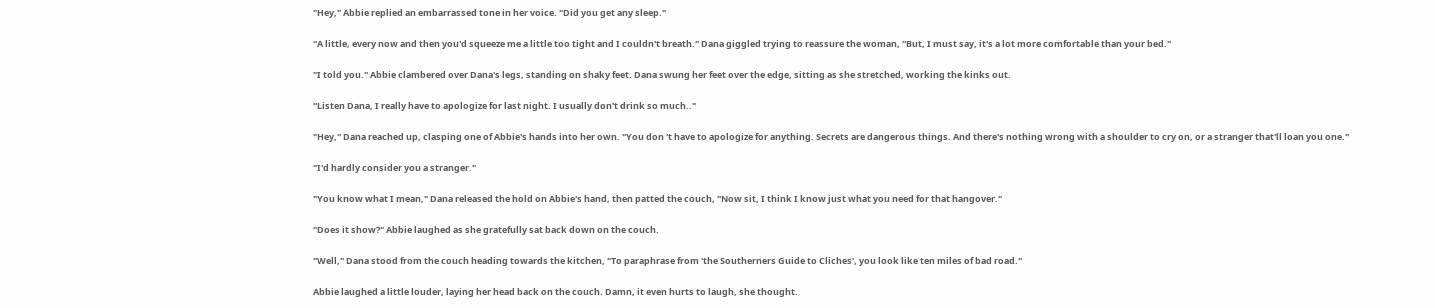"Hey," Abbie replied an embarrassed tone in her voice. "Did you get any sleep."

"A little, every now and then you'd squeeze me a little too tight and I couldn't breath." Dana giggled trying to reassure the woman, "But, I must say, it's a lot more comfortable than your bed."

"I told you." Abbie clambered over Dana's legs, standing on shaky feet. Dana swung her feet over the edge, sitting as she stretched, working the kinks out.

"Listen Dana, I really have to apologize for last night. I usually don't drink so much.."

"Hey," Dana reached up, clasping one of Abbie's hands into her own. "You don 't have to apologize for anything. Secrets are dangerous things. And there's nothing wrong with a shoulder to cry on, or a stranger that'll loan you one."

"I'd hardly consider you a stranger."

"You know what I mean," Dana released the hold on Abbie's hand, then patted the couch, "Now sit, I think I know just what you need for that hangover."

"Does it show?" Abbie laughed as she gratefully sat back down on the couch.

"Well," Dana stood from the couch heading towards the kitchen, "To paraphrase from 'the Southerners Guide to Cliches', you look like ten miles of bad road."

Abbie laughed a little louder, laying her head back on the couch. Damn, it even hurts to laugh, she thought.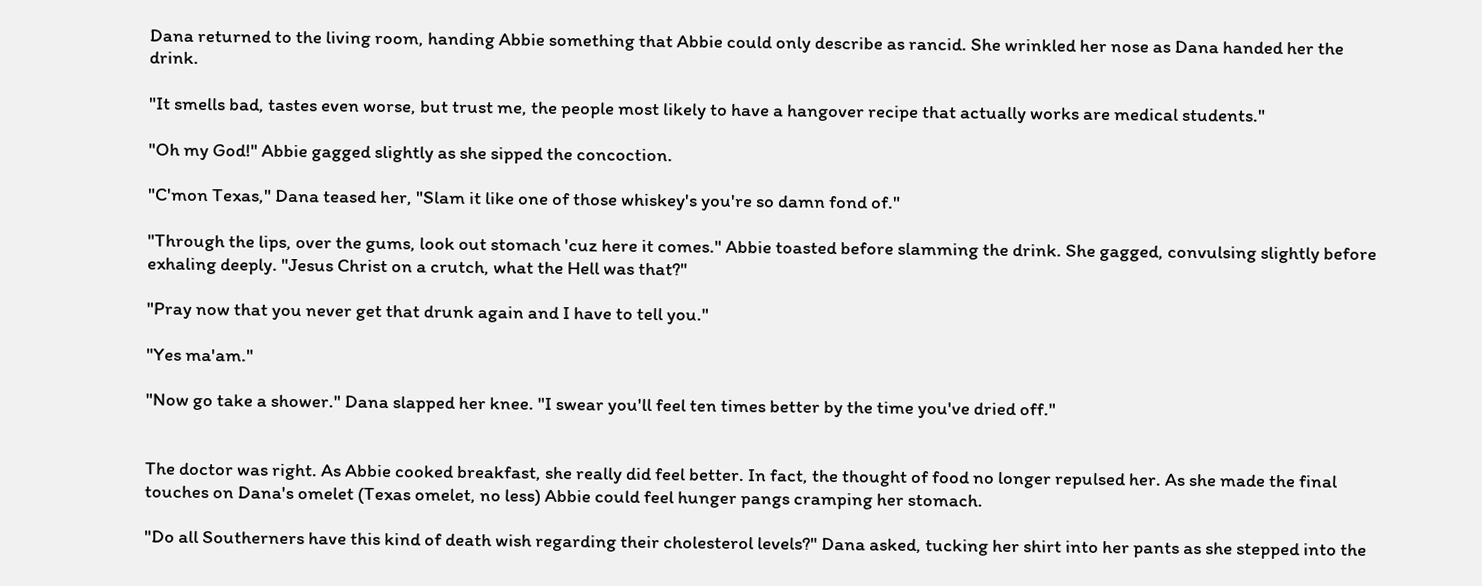Dana returned to the living room, handing Abbie something that Abbie could only describe as rancid. She wrinkled her nose as Dana handed her the drink.

"It smells bad, tastes even worse, but trust me, the people most likely to have a hangover recipe that actually works are medical students."

"Oh my God!" Abbie gagged slightly as she sipped the concoction.

"C'mon Texas," Dana teased her, "Slam it like one of those whiskey's you're so damn fond of."

"Through the lips, over the gums, look out stomach 'cuz here it comes." Abbie toasted before slamming the drink. She gagged, convulsing slightly before exhaling deeply. "Jesus Christ on a crutch, what the Hell was that?"

"Pray now that you never get that drunk again and I have to tell you."

"Yes ma'am."

"Now go take a shower." Dana slapped her knee. "I swear you'll feel ten times better by the time you've dried off."


The doctor was right. As Abbie cooked breakfast, she really did feel better. In fact, the thought of food no longer repulsed her. As she made the final touches on Dana's omelet (Texas omelet, no less) Abbie could feel hunger pangs cramping her stomach.

"Do all Southerners have this kind of death wish regarding their cholesterol levels?" Dana asked, tucking her shirt into her pants as she stepped into the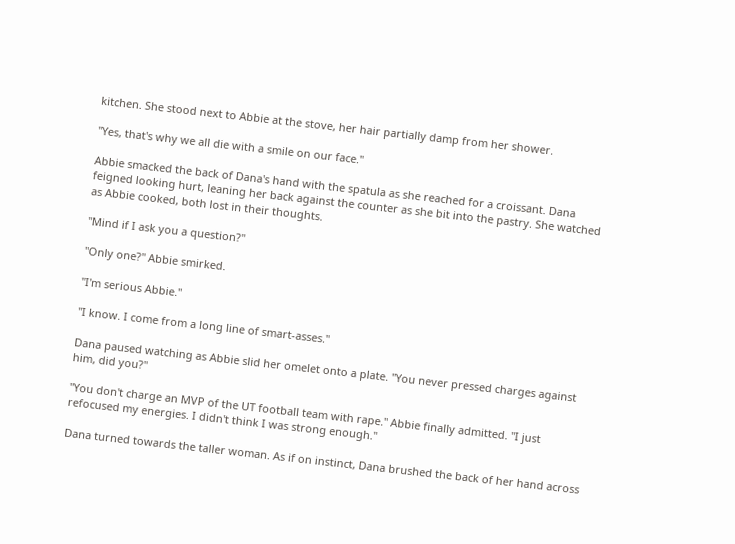kitchen. She stood next to Abbie at the stove, her hair partially damp from her shower.

"Yes, that's why we all die with a smile on our face."

Abbie smacked the back of Dana's hand with the spatula as she reached for a croissant. Dana feigned looking hurt, leaning her back against the counter as she bit into the pastry. She watched as Abbie cooked, both lost in their thoughts.

"Mind if I ask you a question?"

"Only one?" Abbie smirked.

"I'm serious Abbie."

"I know. I come from a long line of smart-asses."

Dana paused watching as Abbie slid her omelet onto a plate. "You never pressed charges against him, did you?"

"You don't charge an MVP of the UT football team with rape." Abbie finally admitted. "I just refocused my energies. I didn't think I was strong enough."

Dana turned towards the taller woman. As if on instinct, Dana brushed the back of her hand across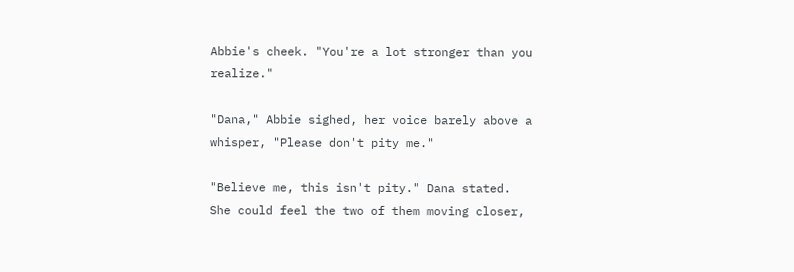Abbie's cheek. "You're a lot stronger than you realize."

"Dana," Abbie sighed, her voice barely above a whisper, "Please don't pity me."

"Believe me, this isn't pity." Dana stated. She could feel the two of them moving closer,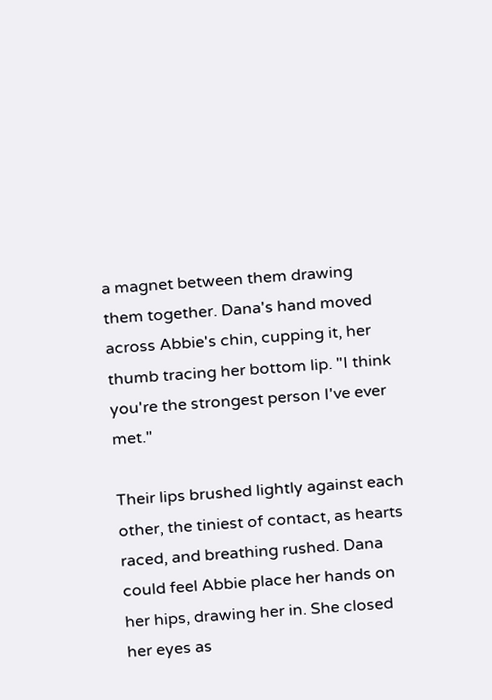a magnet between them drawing them together. Dana's hand moved across Abbie's chin, cupping it, her thumb tracing her bottom lip. "I think you're the strongest person I've ever met."

Their lips brushed lightly against each other, the tiniest of contact, as hearts raced, and breathing rushed. Dana could feel Abbie place her hands on her hips, drawing her in. She closed her eyes as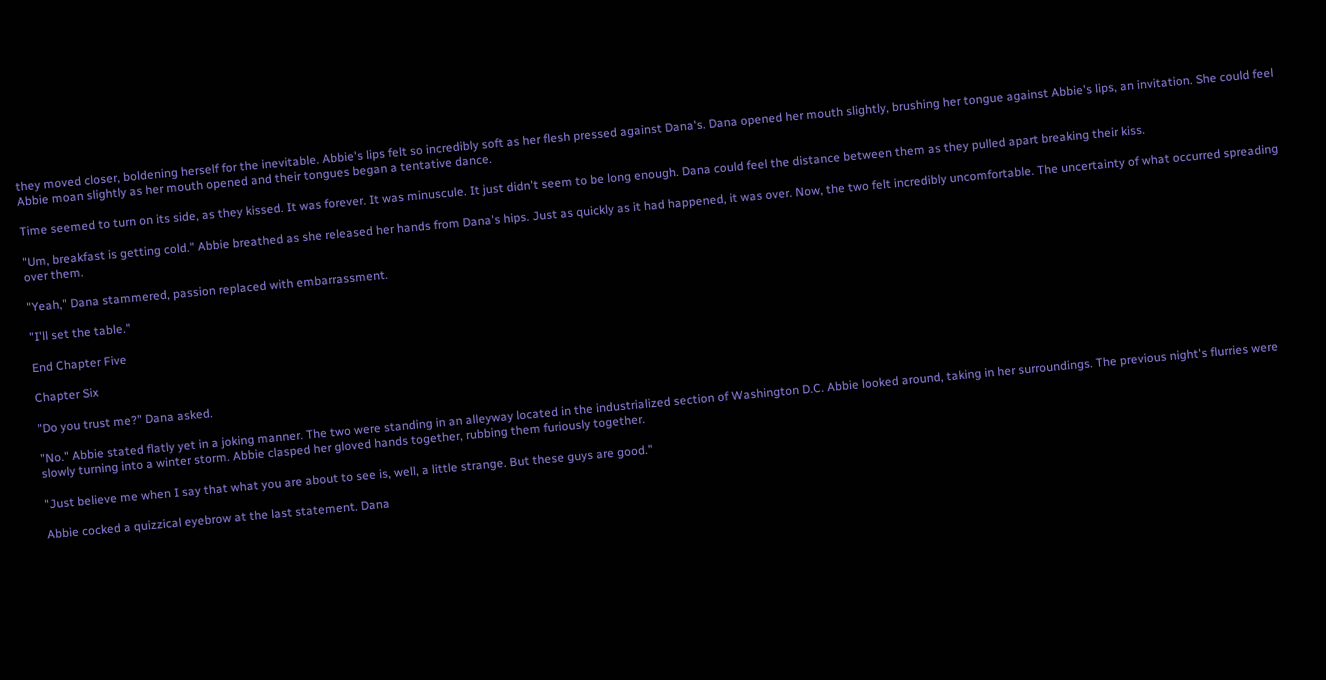they moved closer, boldening herself for the inevitable. Abbie's lips felt so incredibly soft as her flesh pressed against Dana's. Dana opened her mouth slightly, brushing her tongue against Abbie's lips, an invitation. She could feel Abbie moan slightly as her mouth opened and their tongues began a tentative dance.

Time seemed to turn on its side, as they kissed. It was forever. It was minuscule. It just didn't seem to be long enough. Dana could feel the distance between them as they pulled apart breaking their kiss.

"Um, breakfast is getting cold." Abbie breathed as she released her hands from Dana's hips. Just as quickly as it had happened, it was over. Now, the two felt incredibly uncomfortable. The uncertainty of what occurred spreading over them.

"Yeah," Dana stammered, passion replaced with embarrassment.

"I'll set the table."

End Chapter Five

Chapter Six

"Do you trust me?" Dana asked.

"No." Abbie stated flatly yet in a joking manner. The two were standing in an alleyway located in the industrialized section of Washington D.C. Abbie looked around, taking in her surroundings. The previous night's flurries were slowly turning into a winter storm. Abbie clasped her gloved hands together, rubbing them furiously together.

"Just believe me when I say that what you are about to see is, well, a little strange. But these guys are good."

Abbie cocked a quizzical eyebrow at the last statement. Dana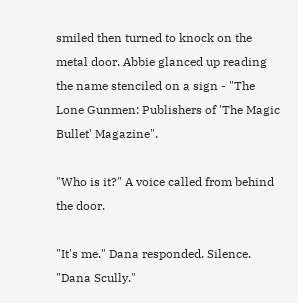smiled then turned to knock on the metal door. Abbie glanced up reading the name stenciled on a sign - "The Lone Gunmen: Publishers of 'The Magic Bullet' Magazine".

"Who is it?" A voice called from behind the door.

"It's me." Dana responded. Silence. "Dana Scully."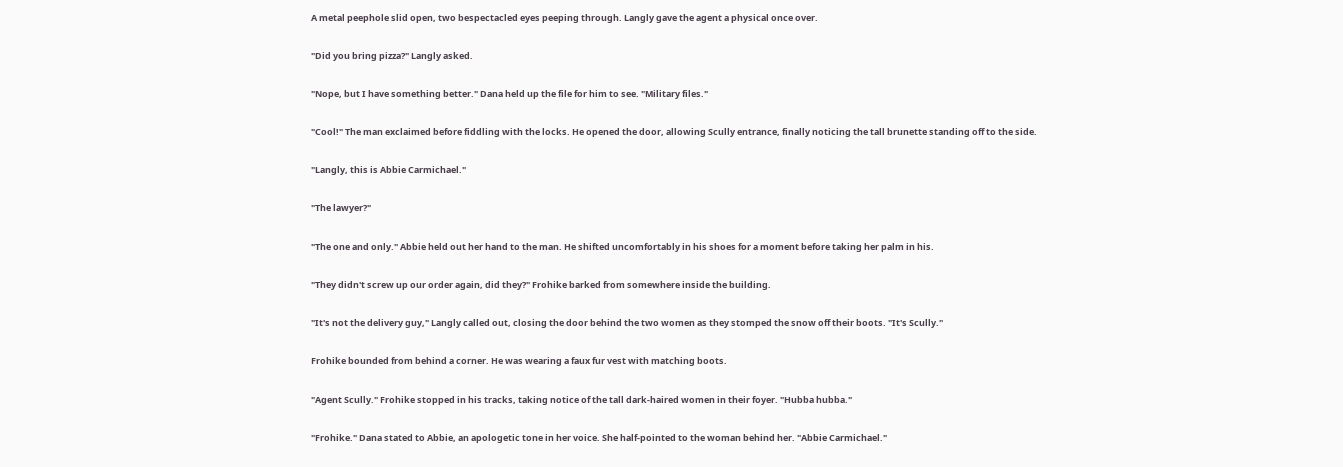A metal peephole slid open, two bespectacled eyes peeping through. Langly gave the agent a physical once over.

"Did you bring pizza?" Langly asked.

"Nope, but I have something better." Dana held up the file for him to see. "Military files."

"Cool!" The man exclaimed before fiddling with the locks. He opened the door, allowing Scully entrance, finally noticing the tall brunette standing off to the side.

"Langly, this is Abbie Carmichael."

"The lawyer?"

"The one and only." Abbie held out her hand to the man. He shifted uncomfortably in his shoes for a moment before taking her palm in his.

"They didn't screw up our order again, did they?" Frohike barked from somewhere inside the building.

"It's not the delivery guy," Langly called out, closing the door behind the two women as they stomped the snow off their boots. "It's Scully."

Frohike bounded from behind a corner. He was wearing a faux fur vest with matching boots.

"Agent Scully." Frohike stopped in his tracks, taking notice of the tall dark-haired women in their foyer. "Hubba hubba."

"Frohike." Dana stated to Abbie, an apologetic tone in her voice. She half-pointed to the woman behind her. "Abbie Carmichael."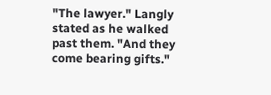"The lawyer." Langly stated as he walked past them. "And they come bearing gifts."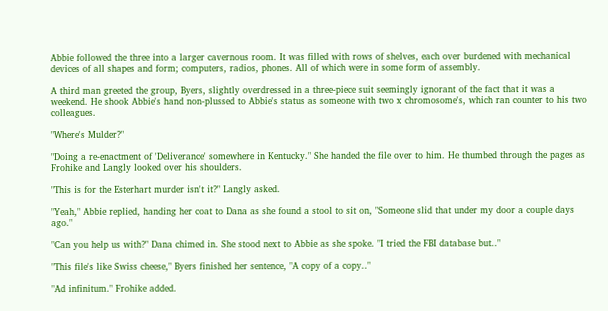Abbie followed the three into a larger cavernous room. It was filled with rows of shelves, each over burdened with mechanical devices of all shapes and form; computers, radios, phones. All of which were in some form of assembly.

A third man greeted the group, Byers, slightly overdressed in a three-piece suit seemingly ignorant of the fact that it was a weekend. He shook Abbie's hand non-plussed to Abbie's status as someone with two x chromosome's, which ran counter to his two colleagues.

"Where's Mulder?"

"Doing a re-enactment of 'Deliverance' somewhere in Kentucky." She handed the file over to him. He thumbed through the pages as Frohike and Langly looked over his shoulders.

"This is for the Esterhart murder isn't it?" Langly asked.

"Yeah," Abbie replied, handing her coat to Dana as she found a stool to sit on, "Someone slid that under my door a couple days ago."

"Can you help us with?" Dana chimed in. She stood next to Abbie as she spoke. "I tried the FBI database but.."

"This file's like Swiss cheese," Byers finished her sentence, "A copy of a copy.."

"Ad infinitum." Frohike added.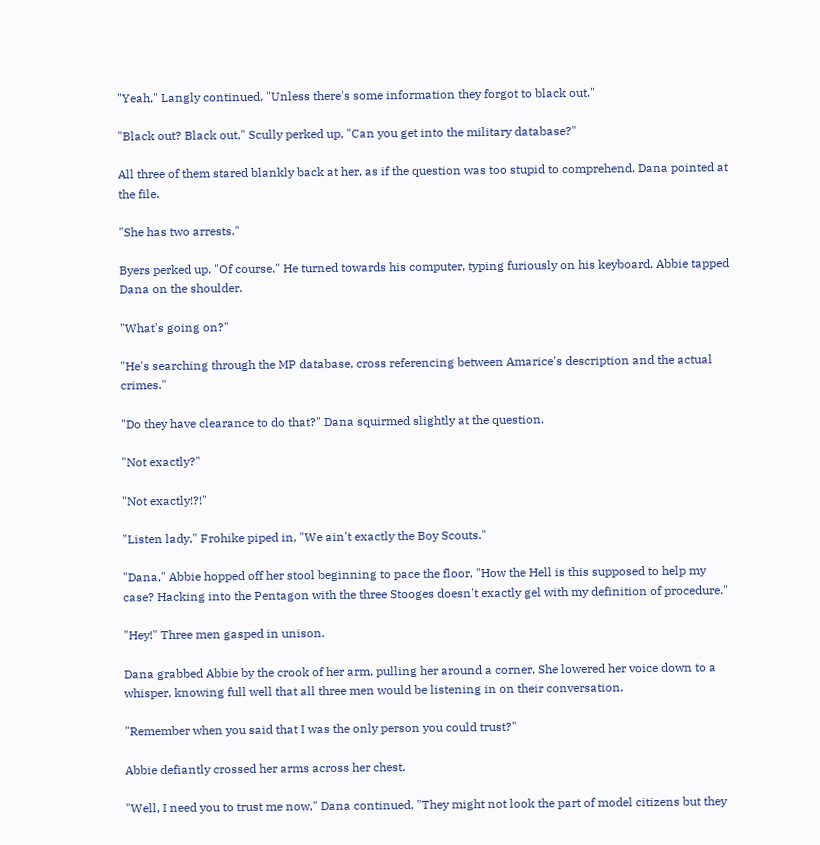"Yeah," Langly continued, "Unless there's some information they forgot to black out."

"Black out? Black out," Scully perked up, "Can you get into the military database?"

All three of them stared blankly back at her, as if the question was too stupid to comprehend. Dana pointed at the file.

"She has two arrests."

Byers perked up. "Of course." He turned towards his computer, typing furiously on his keyboard. Abbie tapped Dana on the shoulder.

"What's going on?"

"He's searching through the MP database, cross referencing between Amarice's description and the actual crimes."

"Do they have clearance to do that?" Dana squirmed slightly at the question.

"Not exactly?"

"Not exactly!?!"

"Listen lady," Frohike piped in, "We ain't exactly the Boy Scouts."

"Dana," Abbie hopped off her stool beginning to pace the floor, "How the Hell is this supposed to help my case? Hacking into the Pentagon with the three Stooges doesn't exactly gel with my definition of procedure."

"Hey!" Three men gasped in unison.

Dana grabbed Abbie by the crook of her arm, pulling her around a corner. She lowered her voice down to a whisper, knowing full well that all three men would be listening in on their conversation.

"Remember when you said that I was the only person you could trust?"

Abbie defiantly crossed her arms across her chest.

"Well, I need you to trust me now," Dana continued, "They might not look the part of model citizens but they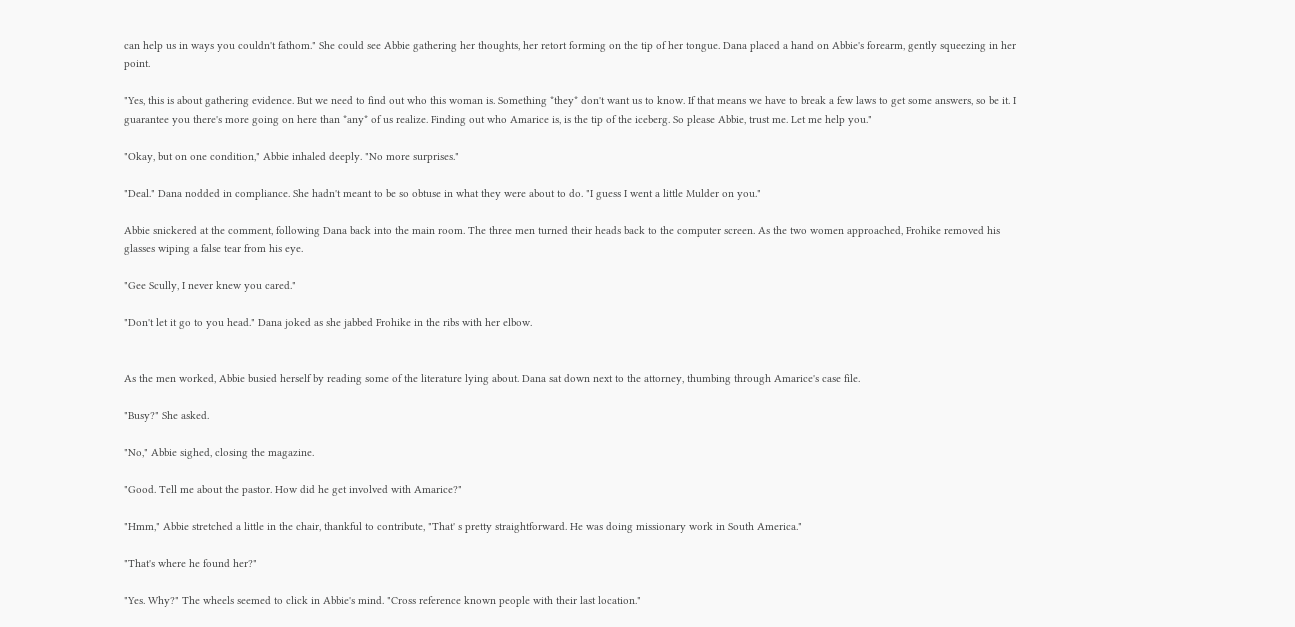can help us in ways you couldn't fathom." She could see Abbie gathering her thoughts, her retort forming on the tip of her tongue. Dana placed a hand on Abbie's forearm, gently squeezing in her point.

"Yes, this is about gathering evidence. But we need to find out who this woman is. Something *they* don't want us to know. If that means we have to break a few laws to get some answers, so be it. I guarantee you there's more going on here than *any* of us realize. Finding out who Amarice is, is the tip of the iceberg. So please Abbie, trust me. Let me help you."

"Okay, but on one condition," Abbie inhaled deeply. "No more surprises."

"Deal." Dana nodded in compliance. She hadn't meant to be so obtuse in what they were about to do. "I guess I went a little Mulder on you."

Abbie snickered at the comment, following Dana back into the main room. The three men turned their heads back to the computer screen. As the two women approached, Frohike removed his glasses wiping a false tear from his eye.

"Gee Scully, I never knew you cared."

"Don't let it go to you head." Dana joked as she jabbed Frohike in the ribs with her elbow.


As the men worked, Abbie busied herself by reading some of the literature lying about. Dana sat down next to the attorney, thumbing through Amarice's case file.

"Busy?" She asked.

"No," Abbie sighed, closing the magazine.

"Good. Tell me about the pastor. How did he get involved with Amarice?"

"Hmm," Abbie stretched a little in the chair, thankful to contribute, "That' s pretty straightforward. He was doing missionary work in South America."

"That's where he found her?"

"Yes. Why?" The wheels seemed to click in Abbie's mind. "Cross reference known people with their last location."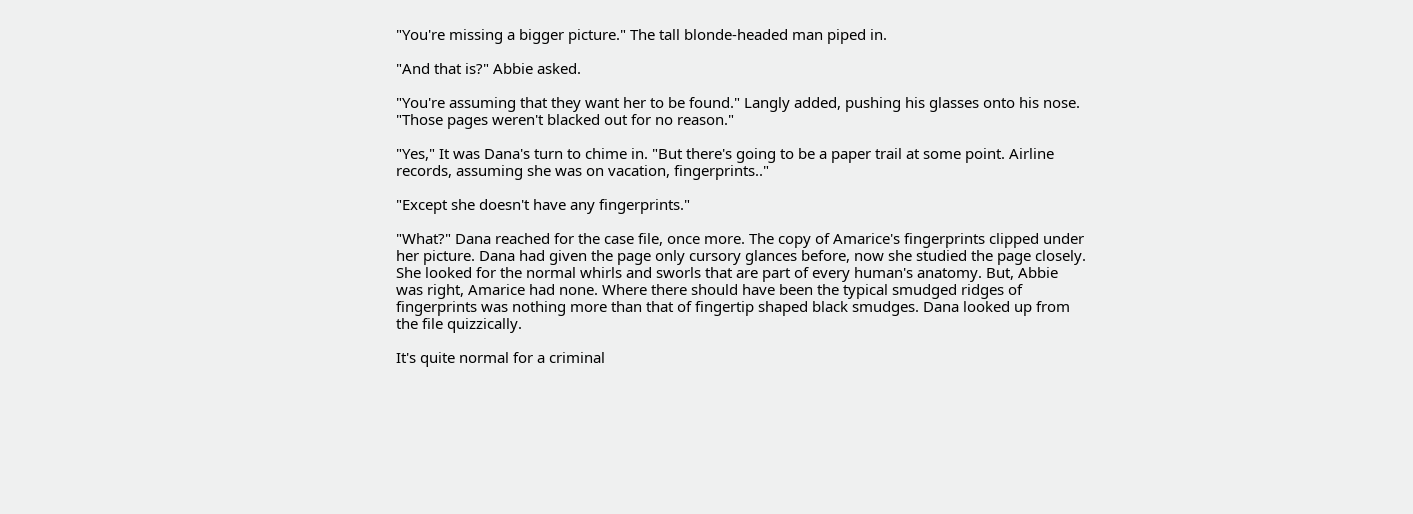"You're missing a bigger picture." The tall blonde-headed man piped in.

"And that is?" Abbie asked.

"You're assuming that they want her to be found." Langly added, pushing his glasses onto his nose. "Those pages weren't blacked out for no reason."

"Yes," It was Dana's turn to chime in. "But there's going to be a paper trail at some point. Airline records, assuming she was on vacation, fingerprints.."

"Except she doesn't have any fingerprints."

"What?" Dana reached for the case file, once more. The copy of Amarice's fingerprints clipped under her picture. Dana had given the page only cursory glances before, now she studied the page closely. She looked for the normal whirls and sworls that are part of every human's anatomy. But, Abbie was right, Amarice had none. Where there should have been the typical smudged ridges of fingerprints was nothing more than that of fingertip shaped black smudges. Dana looked up from the file quizzically.

It's quite normal for a criminal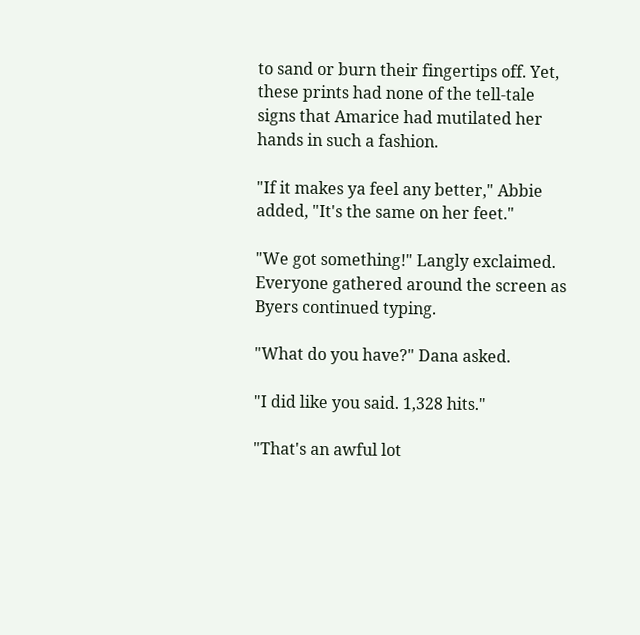to sand or burn their fingertips off. Yet, these prints had none of the tell-tale signs that Amarice had mutilated her hands in such a fashion.

"If it makes ya feel any better," Abbie added, "It's the same on her feet."

"We got something!" Langly exclaimed. Everyone gathered around the screen as Byers continued typing.

"What do you have?" Dana asked.

"I did like you said. 1,328 hits."

"That's an awful lot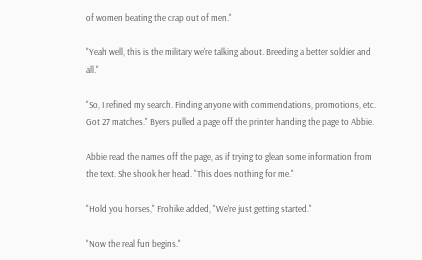of women beating the crap out of men."

"Yeah well, this is the military we're talking about. Breeding a better soldier and all."

"So, I refined my search. Finding anyone with commendations, promotions, etc. Got 27 matches." Byers pulled a page off the printer handing the page to Abbie.

Abbie read the names off the page, as if trying to glean some information from the text. She shook her head. "This does nothing for me."

"Hold you horses," Frohike added, "We're just getting started."

"Now the real fun begins."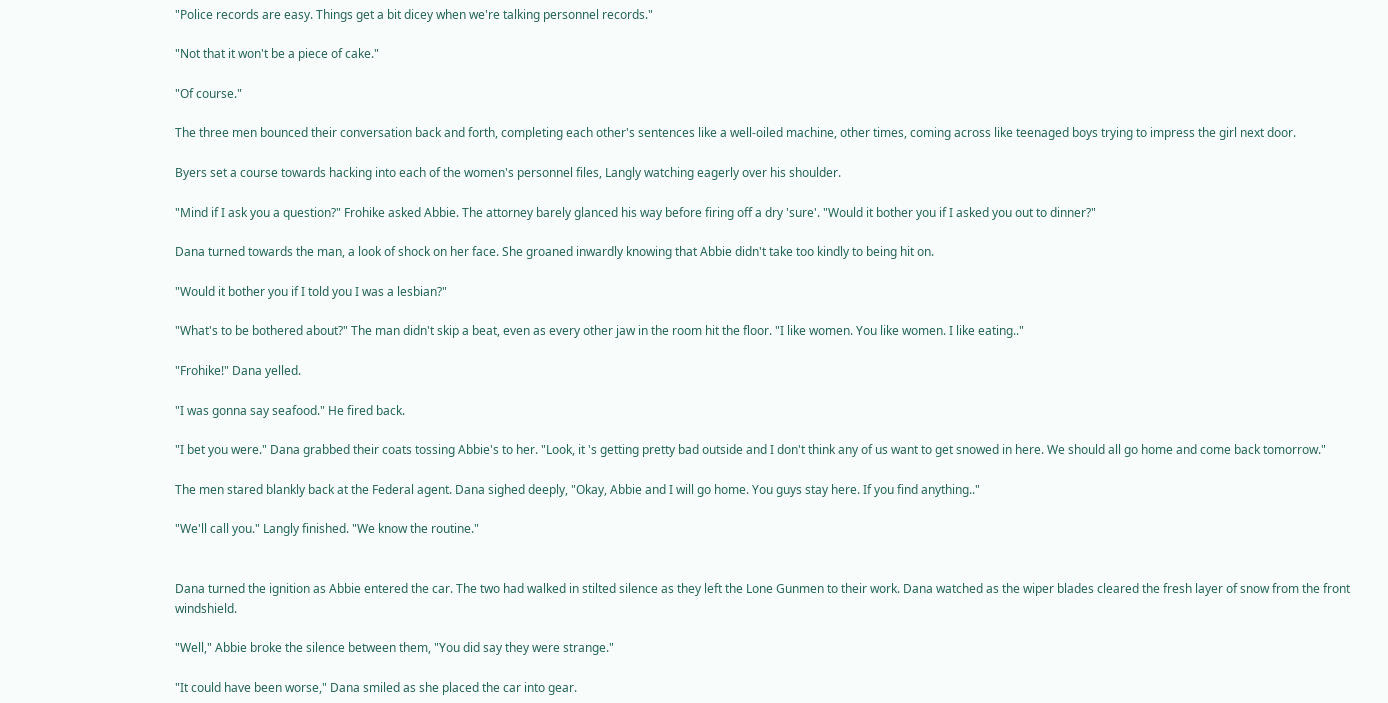"Police records are easy. Things get a bit dicey when we're talking personnel records."

"Not that it won't be a piece of cake."

"Of course."

The three men bounced their conversation back and forth, completing each other's sentences like a well-oiled machine, other times, coming across like teenaged boys trying to impress the girl next door.

Byers set a course towards hacking into each of the women's personnel files, Langly watching eagerly over his shoulder.

"Mind if I ask you a question?" Frohike asked Abbie. The attorney barely glanced his way before firing off a dry 'sure'. "Would it bother you if I asked you out to dinner?"

Dana turned towards the man, a look of shock on her face. She groaned inwardly knowing that Abbie didn't take too kindly to being hit on.

"Would it bother you if I told you I was a lesbian?"

"What's to be bothered about?" The man didn't skip a beat, even as every other jaw in the room hit the floor. "I like women. You like women. I like eating.."

"Frohike!" Dana yelled.

"I was gonna say seafood." He fired back.

"I bet you were." Dana grabbed their coats tossing Abbie's to her. "Look, it 's getting pretty bad outside and I don't think any of us want to get snowed in here. We should all go home and come back tomorrow."

The men stared blankly back at the Federal agent. Dana sighed deeply, "Okay, Abbie and I will go home. You guys stay here. If you find anything.."

"We'll call you." Langly finished. "We know the routine."


Dana turned the ignition as Abbie entered the car. The two had walked in stilted silence as they left the Lone Gunmen to their work. Dana watched as the wiper blades cleared the fresh layer of snow from the front windshield.

"Well," Abbie broke the silence between them, "You did say they were strange."

"It could have been worse," Dana smiled as she placed the car into gear.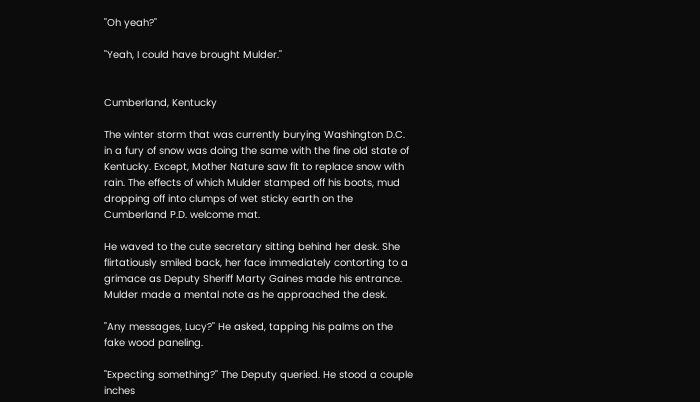"Oh yeah?"

"Yeah, I could have brought Mulder."


Cumberland, Kentucky

The winter storm that was currently burying Washington D.C. in a fury of snow was doing the same with the fine old state of Kentucky. Except, Mother Nature saw fit to replace snow with rain. The effects of which Mulder stamped off his boots, mud dropping off into clumps of wet sticky earth on the Cumberland P.D. welcome mat.

He waved to the cute secretary sitting behind her desk. She flirtatiously smiled back, her face immediately contorting to a grimace as Deputy Sheriff Marty Gaines made his entrance. Mulder made a mental note as he approached the desk.

"Any messages, Lucy?" He asked, tapping his palms on the fake wood paneling.

"Expecting something?" The Deputy queried. He stood a couple inches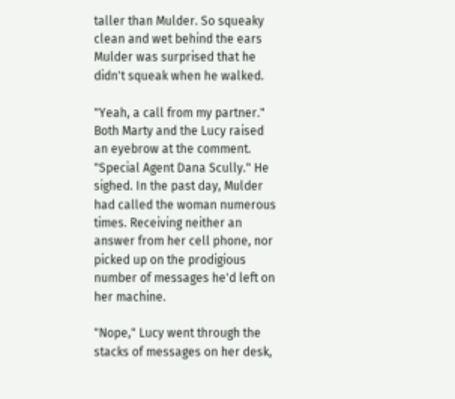taller than Mulder. So squeaky clean and wet behind the ears Mulder was surprised that he didn't squeak when he walked.

"Yeah, a call from my partner." Both Marty and the Lucy raised an eyebrow at the comment. "Special Agent Dana Scully." He sighed. In the past day, Mulder had called the woman numerous times. Receiving neither an answer from her cell phone, nor picked up on the prodigious number of messages he'd left on her machine.

"Nope," Lucy went through the stacks of messages on her desk,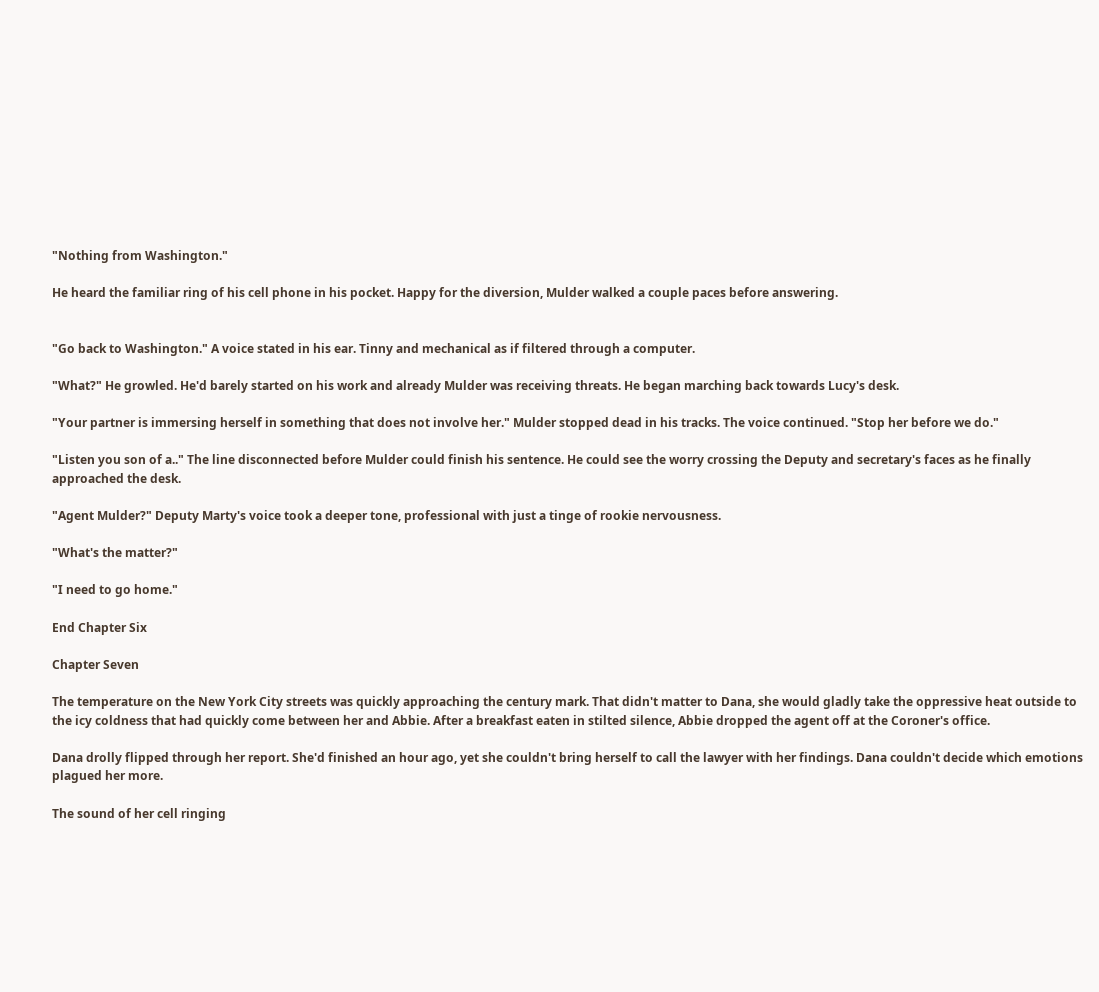"Nothing from Washington."

He heard the familiar ring of his cell phone in his pocket. Happy for the diversion, Mulder walked a couple paces before answering.


"Go back to Washington." A voice stated in his ear. Tinny and mechanical as if filtered through a computer.

"What?" He growled. He'd barely started on his work and already Mulder was receiving threats. He began marching back towards Lucy's desk.

"Your partner is immersing herself in something that does not involve her." Mulder stopped dead in his tracks. The voice continued. "Stop her before we do."

"Listen you son of a.." The line disconnected before Mulder could finish his sentence. He could see the worry crossing the Deputy and secretary's faces as he finally approached the desk.

"Agent Mulder?" Deputy Marty's voice took a deeper tone, professional with just a tinge of rookie nervousness.

"What's the matter?"

"I need to go home."

End Chapter Six

Chapter Seven

The temperature on the New York City streets was quickly approaching the century mark. That didn't matter to Dana, she would gladly take the oppressive heat outside to the icy coldness that had quickly come between her and Abbie. After a breakfast eaten in stilted silence, Abbie dropped the agent off at the Coroner's office.

Dana drolly flipped through her report. She'd finished an hour ago, yet she couldn't bring herself to call the lawyer with her findings. Dana couldn't decide which emotions plagued her more.

The sound of her cell ringing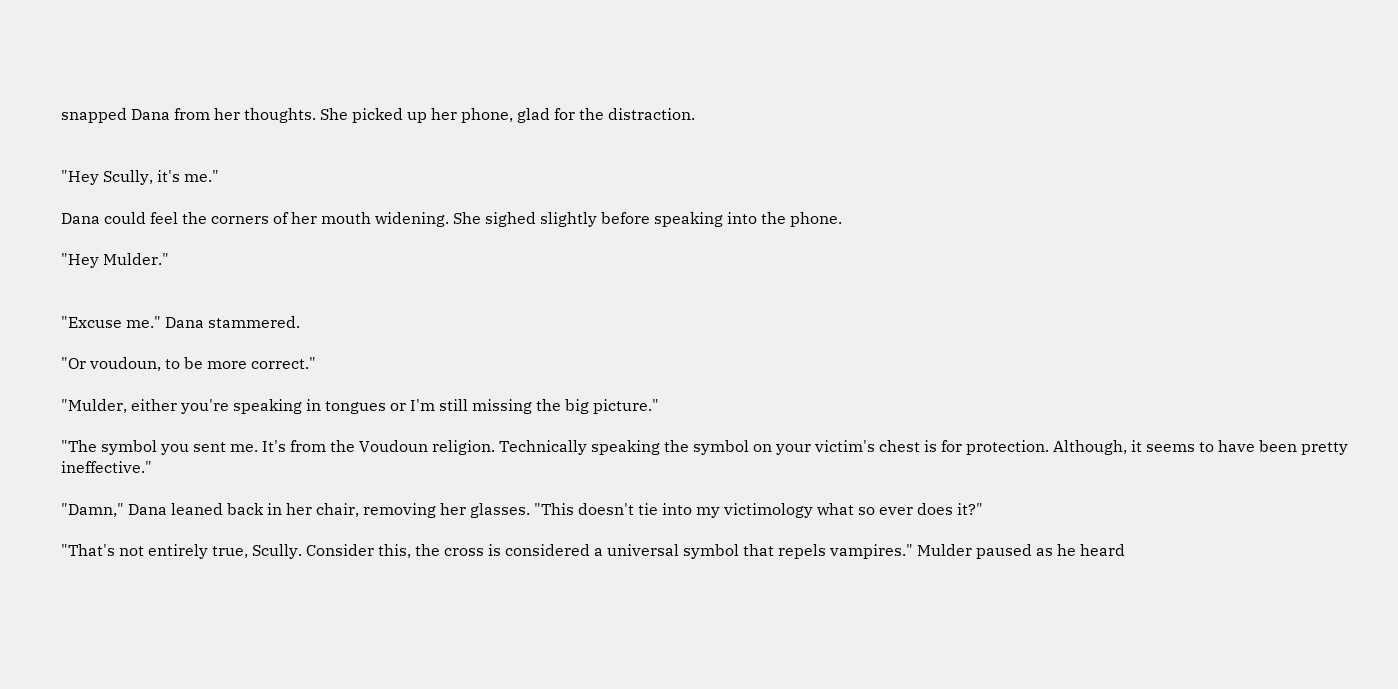snapped Dana from her thoughts. She picked up her phone, glad for the distraction.


"Hey Scully, it's me."

Dana could feel the corners of her mouth widening. She sighed slightly before speaking into the phone.

"Hey Mulder."


"Excuse me." Dana stammered.

"Or voudoun, to be more correct."

"Mulder, either you're speaking in tongues or I'm still missing the big picture."

"The symbol you sent me. It's from the Voudoun religion. Technically speaking the symbol on your victim's chest is for protection. Although, it seems to have been pretty ineffective."

"Damn," Dana leaned back in her chair, removing her glasses. "This doesn't tie into my victimology what so ever does it?"

"That's not entirely true, Scully. Consider this, the cross is considered a universal symbol that repels vampires." Mulder paused as he heard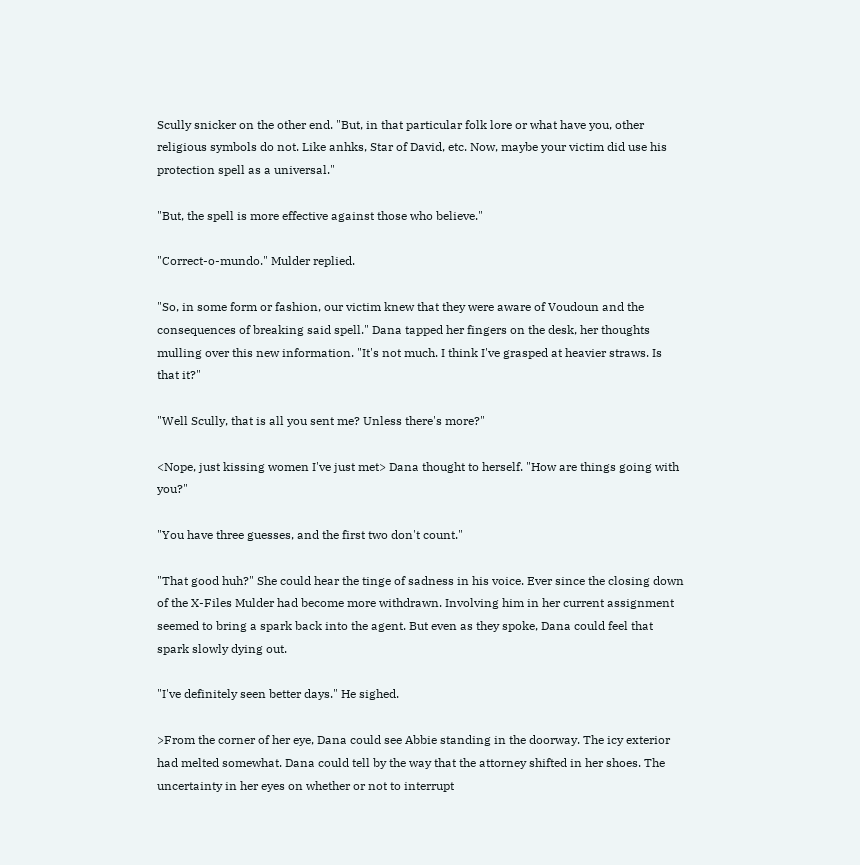Scully snicker on the other end. "But, in that particular folk lore or what have you, other religious symbols do not. Like anhks, Star of David, etc. Now, maybe your victim did use his protection spell as a universal."

"But, the spell is more effective against those who believe."

"Correct-o-mundo." Mulder replied.

"So, in some form or fashion, our victim knew that they were aware of Voudoun and the consequences of breaking said spell." Dana tapped her fingers on the desk, her thoughts mulling over this new information. "It's not much. I think I've grasped at heavier straws. Is that it?"

"Well Scully, that is all you sent me? Unless there's more?"

<Nope, just kissing women I've just met> Dana thought to herself. "How are things going with you?"

"You have three guesses, and the first two don't count."

"That good huh?" She could hear the tinge of sadness in his voice. Ever since the closing down of the X-Files Mulder had become more withdrawn. Involving him in her current assignment seemed to bring a spark back into the agent. But even as they spoke, Dana could feel that spark slowly dying out.

"I've definitely seen better days." He sighed.

>From the corner of her eye, Dana could see Abbie standing in the doorway. The icy exterior had melted somewhat. Dana could tell by the way that the attorney shifted in her shoes. The uncertainty in her eyes on whether or not to interrupt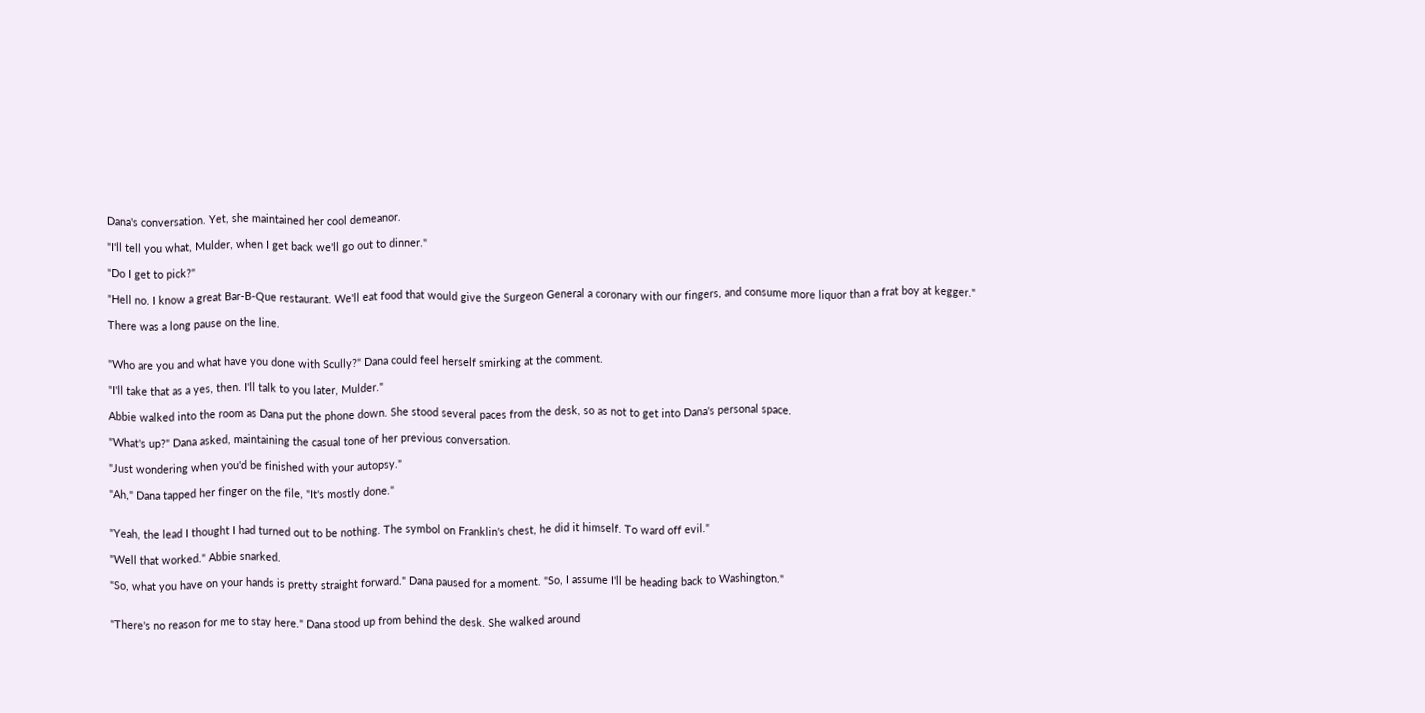Dana's conversation. Yet, she maintained her cool demeanor.

"I'll tell you what, Mulder, when I get back we'll go out to dinner."

"Do I get to pick?"

"Hell no. I know a great Bar-B-Que restaurant. We'll eat food that would give the Surgeon General a coronary with our fingers, and consume more liquor than a frat boy at kegger."

There was a long pause on the line.


"Who are you and what have you done with Scully?" Dana could feel herself smirking at the comment.

"I'll take that as a yes, then. I'll talk to you later, Mulder."

Abbie walked into the room as Dana put the phone down. She stood several paces from the desk, so as not to get into Dana's personal space.

"What's up?" Dana asked, maintaining the casual tone of her previous conversation.

"Just wondering when you'd be finished with your autopsy."

"Ah," Dana tapped her finger on the file, "It's mostly done."


"Yeah, the lead I thought I had turned out to be nothing. The symbol on Franklin's chest, he did it himself. To ward off evil."

"Well that worked." Abbie snarked.

"So, what you have on your hands is pretty straight forward." Dana paused for a moment. "So, I assume I'll be heading back to Washington."


"There's no reason for me to stay here." Dana stood up from behind the desk. She walked around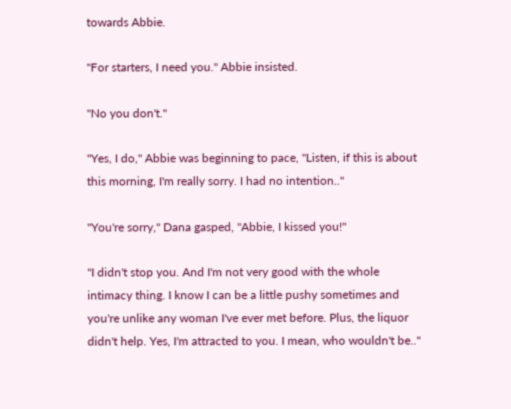towards Abbie.

"For starters, I need you." Abbie insisted.

"No you don't."

"Yes, I do," Abbie was beginning to pace, "Listen, if this is about this morning, I'm really sorry. I had no intention.."

"You're sorry," Dana gasped, "Abbie, I kissed you!"

"I didn't stop you. And I'm not very good with the whole intimacy thing. I know I can be a little pushy sometimes and you're unlike any woman I've ever met before. Plus, the liquor didn't help. Yes, I'm attracted to you. I mean, who wouldn't be.."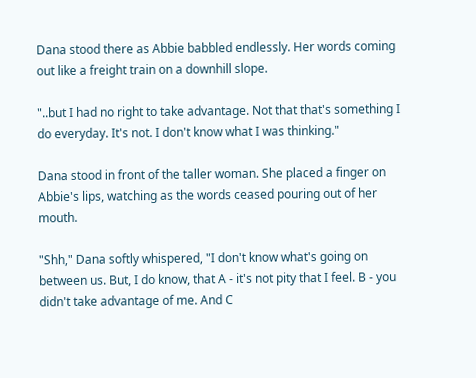Dana stood there as Abbie babbled endlessly. Her words coming out like a freight train on a downhill slope.

"..but I had no right to take advantage. Not that that's something I do everyday. It's not. I don't know what I was thinking."

Dana stood in front of the taller woman. She placed a finger on Abbie's lips, watching as the words ceased pouring out of her mouth.

"Shh," Dana softly whispered, "I don't know what's going on between us. But, I do know, that A - it's not pity that I feel. B - you didn't take advantage of me. And C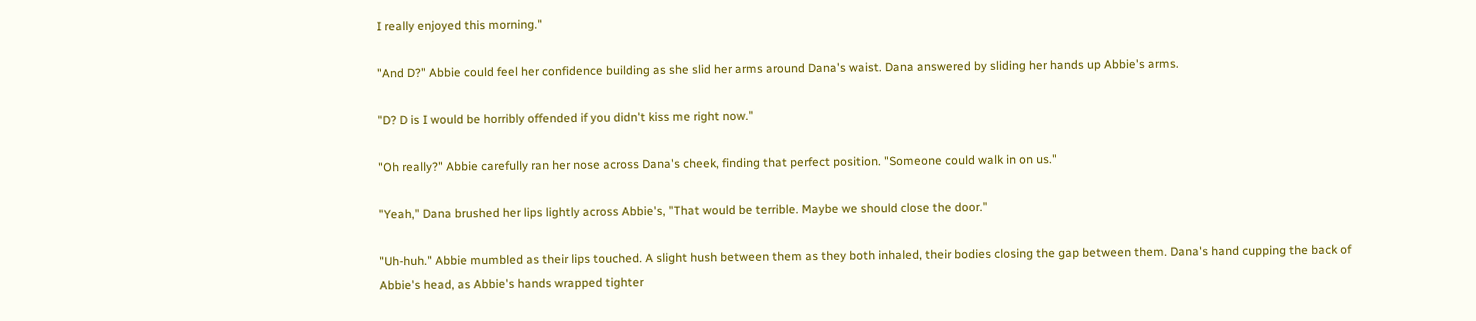I really enjoyed this morning."

"And D?" Abbie could feel her confidence building as she slid her arms around Dana's waist. Dana answered by sliding her hands up Abbie's arms.

"D? D is I would be horribly offended if you didn't kiss me right now."

"Oh really?" Abbie carefully ran her nose across Dana's cheek, finding that perfect position. "Someone could walk in on us."

"Yeah," Dana brushed her lips lightly across Abbie's, "That would be terrible. Maybe we should close the door."

"Uh-huh." Abbie mumbled as their lips touched. A slight hush between them as they both inhaled, their bodies closing the gap between them. Dana's hand cupping the back of Abbie's head, as Abbie's hands wrapped tighter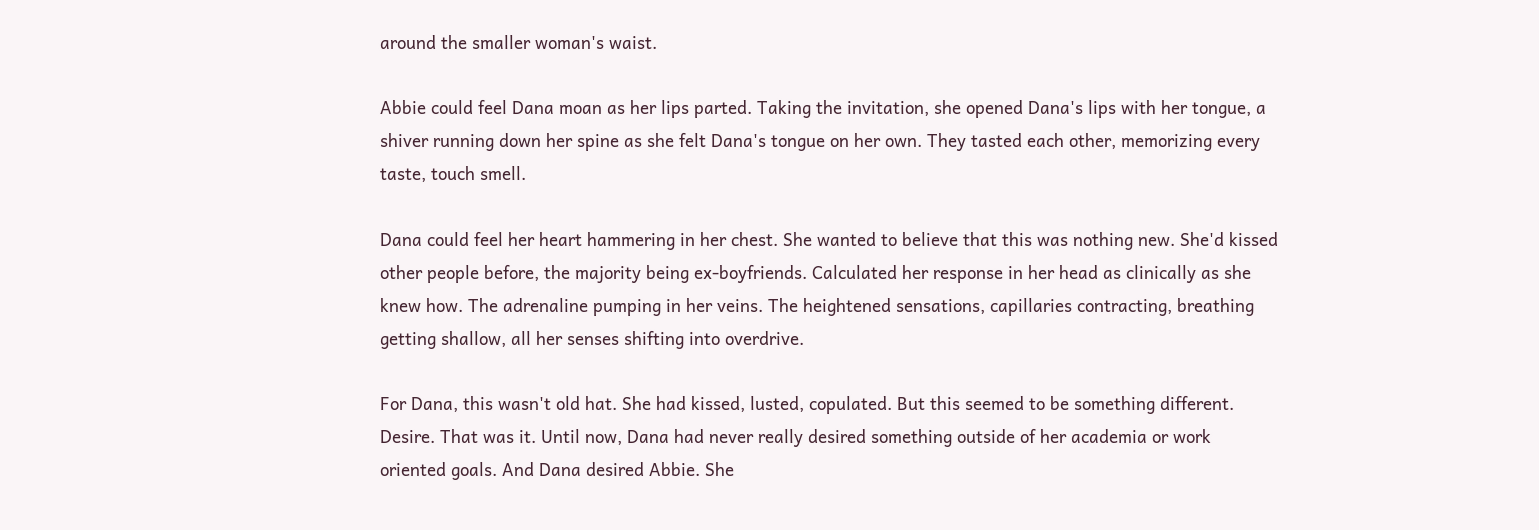around the smaller woman's waist.

Abbie could feel Dana moan as her lips parted. Taking the invitation, she opened Dana's lips with her tongue, a shiver running down her spine as she felt Dana's tongue on her own. They tasted each other, memorizing every taste, touch smell.

Dana could feel her heart hammering in her chest. She wanted to believe that this was nothing new. She'd kissed other people before, the majority being ex-boyfriends. Calculated her response in her head as clinically as she knew how. The adrenaline pumping in her veins. The heightened sensations, capillaries contracting, breathing getting shallow, all her senses shifting into overdrive.

For Dana, this wasn't old hat. She had kissed, lusted, copulated. But this seemed to be something different. Desire. That was it. Until now, Dana had never really desired something outside of her academia or work oriented goals. And Dana desired Abbie. She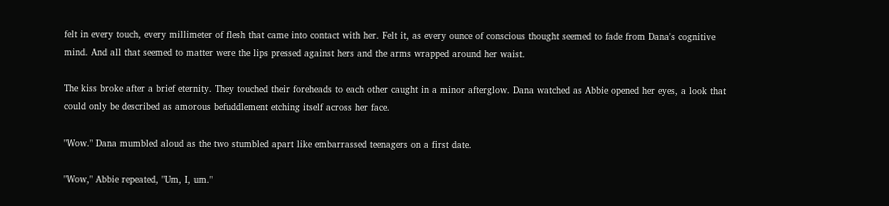felt in every touch, every millimeter of flesh that came into contact with her. Felt it, as every ounce of conscious thought seemed to fade from Dana's cognitive mind. And all that seemed to matter were the lips pressed against hers and the arms wrapped around her waist.

The kiss broke after a brief eternity. They touched their foreheads to each other caught in a minor afterglow. Dana watched as Abbie opened her eyes, a look that could only be described as amorous befuddlement etching itself across her face.

"Wow." Dana mumbled aloud as the two stumbled apart like embarrassed teenagers on a first date.

"Wow," Abbie repeated, "Um, I, um."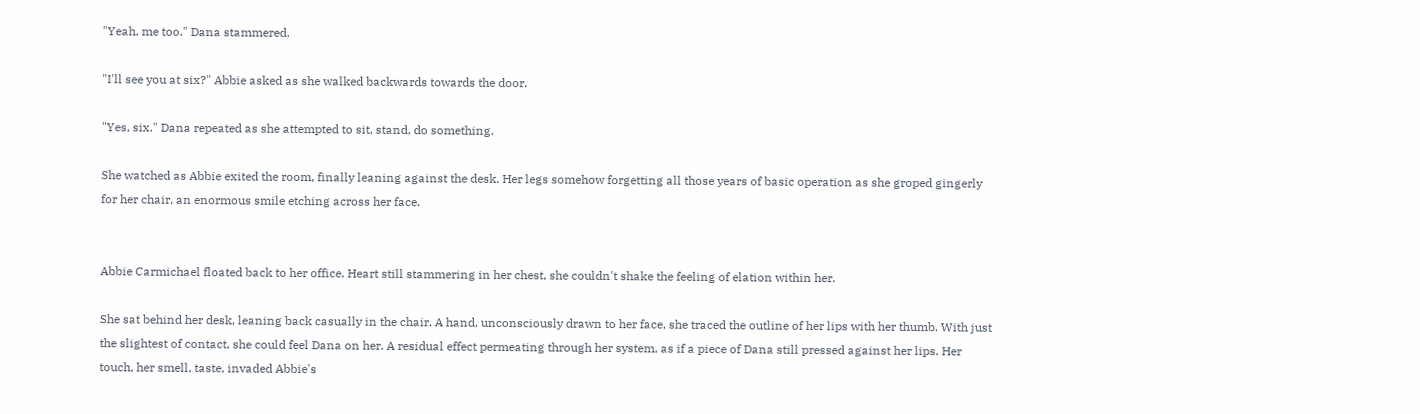"Yeah, me too." Dana stammered.

"I'll see you at six?" Abbie asked as she walked backwards towards the door.

"Yes, six." Dana repeated as she attempted to sit, stand, do something.

She watched as Abbie exited the room, finally leaning against the desk. Her legs somehow forgetting all those years of basic operation as she groped gingerly for her chair, an enormous smile etching across her face.


Abbie Carmichael floated back to her office. Heart still stammering in her chest, she couldn't shake the feeling of elation within her.

She sat behind her desk, leaning back casually in the chair. A hand, unconsciously drawn to her face, she traced the outline of her lips with her thumb. With just the slightest of contact, she could feel Dana on her. A residual effect permeating through her system, as if a piece of Dana still pressed against her lips. Her touch, her smell, taste, invaded Abbie's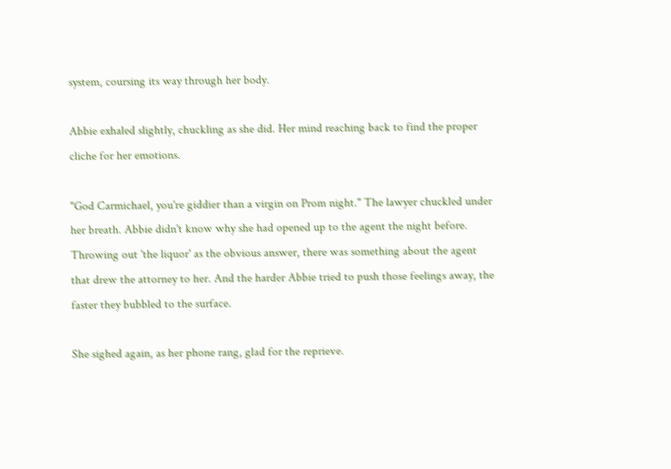system, coursing its way through her body.

Abbie exhaled slightly, chuckling as she did. Her mind reaching back to find the proper cliche for her emotions.

"God Carmichael, you're giddier than a virgin on Prom night." The lawyer chuckled under her breath. Abbie didn't know why she had opened up to the agent the night before. Throwing out 'the liquor' as the obvious answer, there was something about the agent that drew the attorney to her. And the harder Abbie tried to push those feelings away, the faster they bubbled to the surface.

She sighed again, as her phone rang, glad for the reprieve.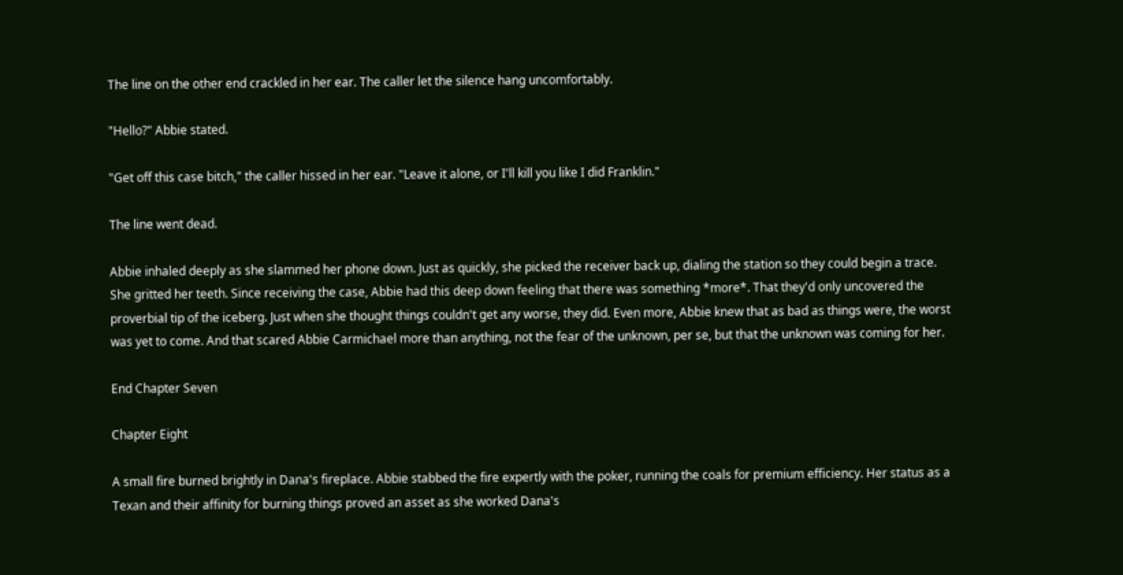The line on the other end crackled in her ear. The caller let the silence hang uncomfortably.

"Hello?" Abbie stated.

"Get off this case bitch," the caller hissed in her ear. "Leave it alone, or I'll kill you like I did Franklin."

The line went dead.

Abbie inhaled deeply as she slammed her phone down. Just as quickly, she picked the receiver back up, dialing the station so they could begin a trace. She gritted her teeth. Since receiving the case, Abbie had this deep down feeling that there was something *more*. That they'd only uncovered the proverbial tip of the iceberg. Just when she thought things couldn't get any worse, they did. Even more, Abbie knew that as bad as things were, the worst was yet to come. And that scared Abbie Carmichael more than anything, not the fear of the unknown, per se, but that the unknown was coming for her.

End Chapter Seven

Chapter Eight

A small fire burned brightly in Dana's fireplace. Abbie stabbed the fire expertly with the poker, running the coals for premium efficiency. Her status as a Texan and their affinity for burning things proved an asset as she worked Dana's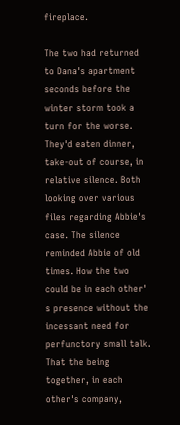fireplace.

The two had returned to Dana's apartment seconds before the winter storm took a turn for the worse. They'd eaten dinner, take-out of course, in relative silence. Both looking over various files regarding Abbie's case. The silence reminded Abbie of old times. How the two could be in each other' s presence without the incessant need for perfunctory small talk. That the being together, in each other's company,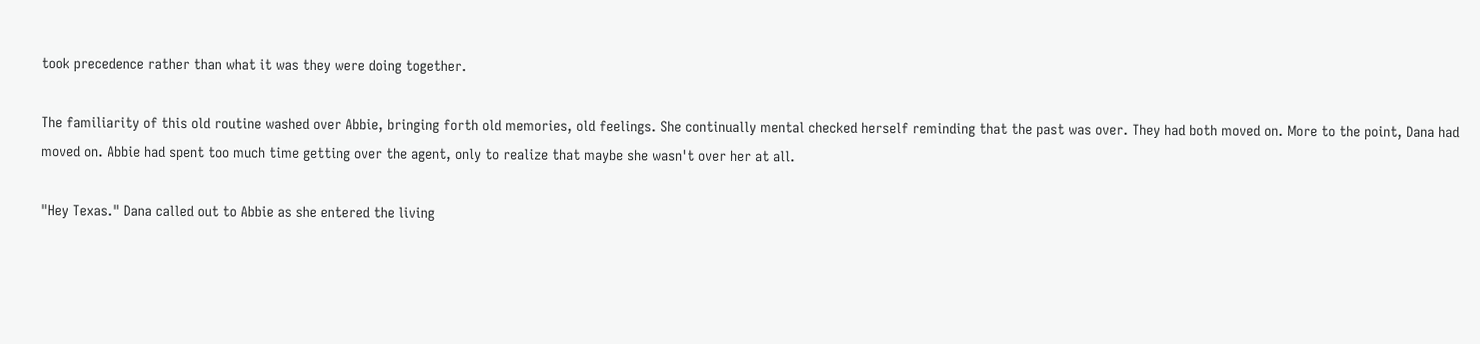took precedence rather than what it was they were doing together.

The familiarity of this old routine washed over Abbie, bringing forth old memories, old feelings. She continually mental checked herself reminding that the past was over. They had both moved on. More to the point, Dana had moved on. Abbie had spent too much time getting over the agent, only to realize that maybe she wasn't over her at all.

"Hey Texas." Dana called out to Abbie as she entered the living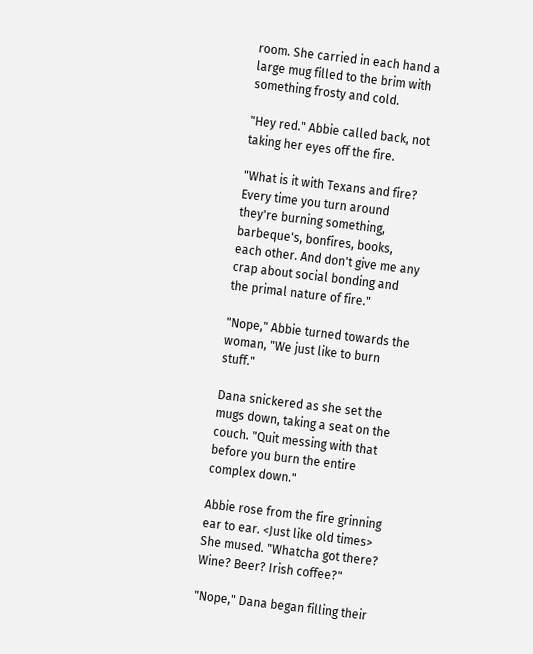room. She carried in each hand a large mug filled to the brim with something frosty and cold.

"Hey red." Abbie called back, not taking her eyes off the fire.

"What is it with Texans and fire? Every time you turn around they're burning something, barbeque's, bonfires, books, each other. And don't give me any crap about social bonding and the primal nature of fire."

"Nope," Abbie turned towards the woman, "We just like to burn stuff."

Dana snickered as she set the mugs down, taking a seat on the couch. "Quit messing with that before you burn the entire complex down."

Abbie rose from the fire grinning ear to ear. <Just like old times> She mused. "Whatcha got there? Wine? Beer? Irish coffee?"

"Nope," Dana began filling their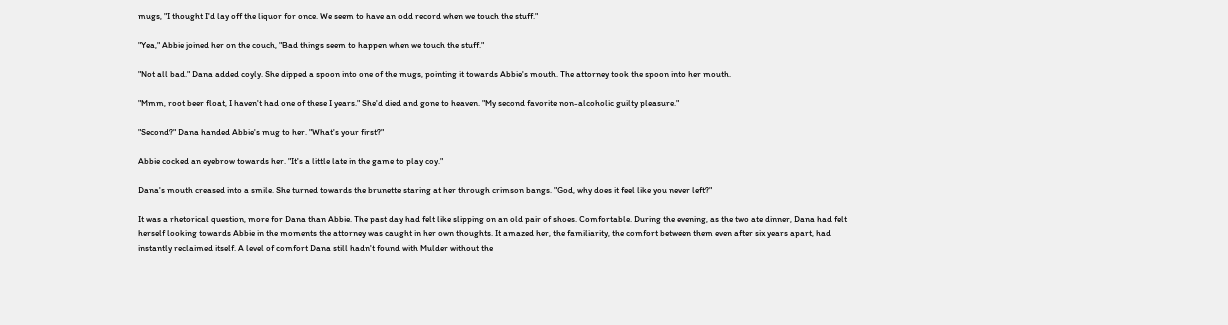mugs, "I thought I'd lay off the liquor for once. We seem to have an odd record when we touch the stuff."

"Yea," Abbie joined her on the couch, "Bad things seem to happen when we touch the stuff."

"Not all bad." Dana added coyly. She dipped a spoon into one of the mugs, pointing it towards Abbie's mouth. The attorney took the spoon into her mouth.

"Mmm, root beer float, I haven't had one of these I years." She'd died and gone to heaven. "My second favorite non-alcoholic guilty pleasure."

"Second?" Dana handed Abbie's mug to her. "What's your first?"

Abbie cocked an eyebrow towards her. "It's a little late in the game to play coy."

Dana's mouth creased into a smile. She turned towards the brunette staring at her through crimson bangs. "God, why does it feel like you never left?"

It was a rhetorical question, more for Dana than Abbie. The past day had felt like slipping on an old pair of shoes. Comfortable. During the evening, as the two ate dinner, Dana had felt herself looking towards Abbie in the moments the attorney was caught in her own thoughts. It amazed her, the familiarity, the comfort between them even after six years apart, had instantly reclaimed itself. A level of comfort Dana still hadn't found with Mulder without the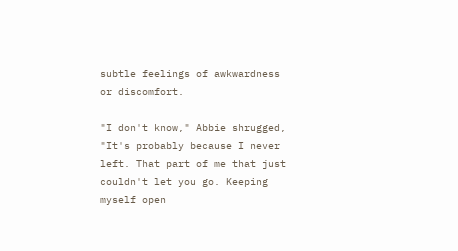subtle feelings of awkwardness or discomfort.

"I don't know," Abbie shrugged, "It's probably because I never left. That part of me that just couldn't let you go. Keeping myself open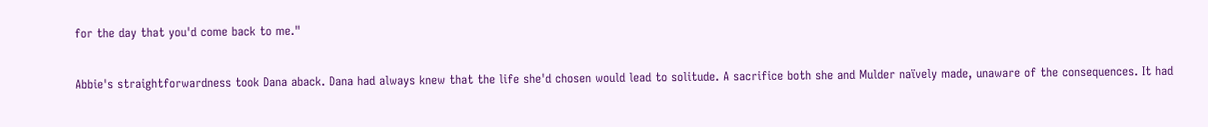for the day that you'd come back to me."

Abbie's straightforwardness took Dana aback. Dana had always knew that the life she'd chosen would lead to solitude. A sacrifice both she and Mulder naïvely made, unaware of the consequences. It had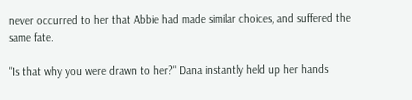never occurred to her that Abbie had made similar choices, and suffered the same fate.

"Is that why you were drawn to her?" Dana instantly held up her hands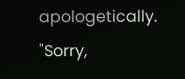apologetically. "Sorry,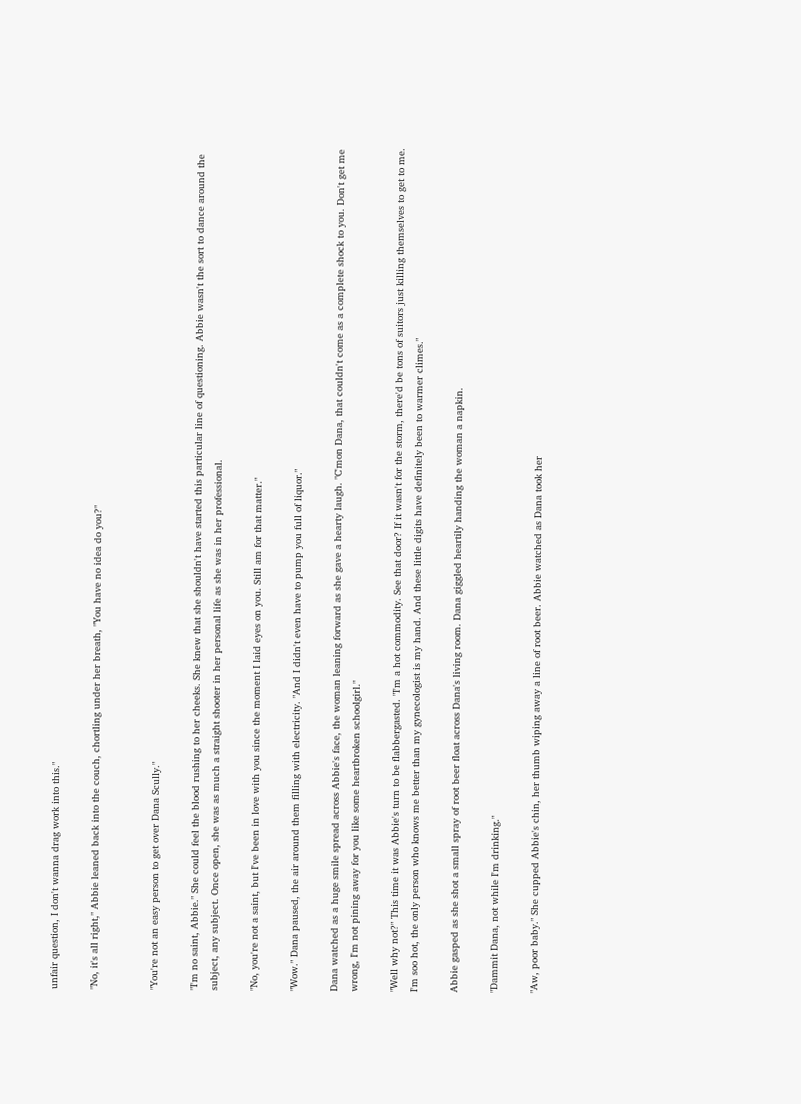unfair question, I don't wanna drag work into this."

"No, it's all right," Abbie leaned back into the couch, chortling under her breath, "You have no idea do you?"


"You're not an easy person to get over Dana Scully."

"I'm no saint, Abbie." She could feel the blood rushing to her cheeks. She knew that she shouldn't have started this particular line of questioning. Abbie wasn't the sort to dance around the subject, any subject. Once open, she was as much a straight shooter in her personal life as she was in her professional.

"No, you're not a saint, but I've been in love with you since the moment I laid eyes on you. Still am for that matter."

"Wow." Dana paused, the air around them filling with electricity. "And I didn't even have to pump you full of liquor."

Dana watched as a huge smile spread across Abbie's face, the woman leaning forward as she gave a hearty laugh. "C'mon Dana, that couldn't come as a complete shock to you. Don't get me wrong, I'm not pining away for you like some heartbroken schoolgirl."

"Well why not?" This time it was Abbie's turn to be flabbergasted. "I'm a hot commodity. See that door? If it wasn't for the storm, there'd be tons of suitors just killing themselves to get to me. I'm soo hot, the only person who knows me better than my gynecologist is my hand. And these little digits have definitely been to warmer climes."

Abbie gasped as she shot a small spray of root beer float across Dana's living room. Dana giggled heartily handing the woman a napkin.

"Dammit Dana, not while I'm drinking."

"Aw, poor baby." She cupped Abbie's chin, her thumb wiping away a line of root beer. Abbie watched as Dana took her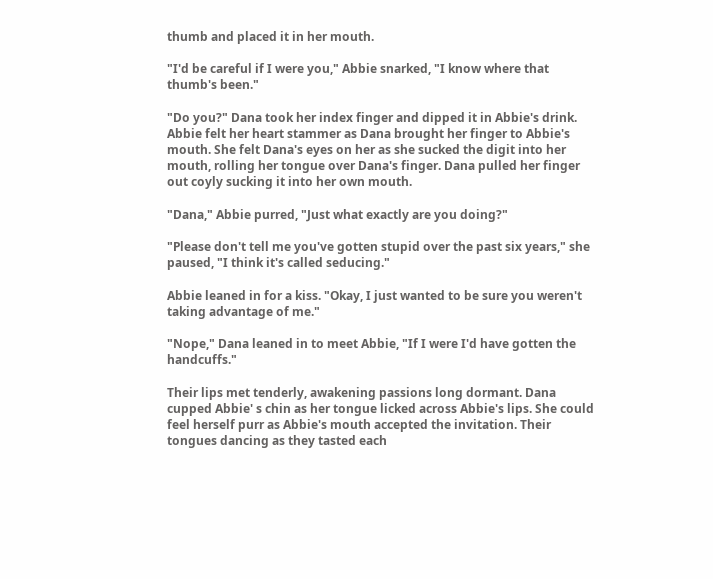thumb and placed it in her mouth.

"I'd be careful if I were you," Abbie snarked, "I know where that thumb's been."

"Do you?" Dana took her index finger and dipped it in Abbie's drink. Abbie felt her heart stammer as Dana brought her finger to Abbie's mouth. She felt Dana's eyes on her as she sucked the digit into her mouth, rolling her tongue over Dana's finger. Dana pulled her finger out coyly sucking it into her own mouth.

"Dana," Abbie purred, "Just what exactly are you doing?"

"Please don't tell me you've gotten stupid over the past six years," she paused, "I think it's called seducing."

Abbie leaned in for a kiss. "Okay, I just wanted to be sure you weren't taking advantage of me."

"Nope," Dana leaned in to meet Abbie, "If I were I'd have gotten the handcuffs."

Their lips met tenderly, awakening passions long dormant. Dana cupped Abbie' s chin as her tongue licked across Abbie's lips. She could feel herself purr as Abbie's mouth accepted the invitation. Their tongues dancing as they tasted each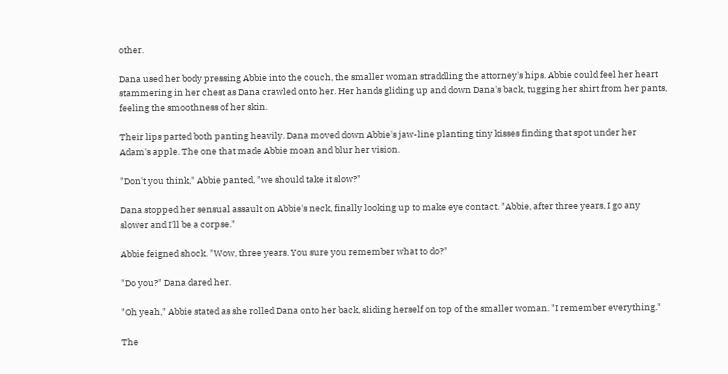other.

Dana used her body pressing Abbie into the couch, the smaller woman straddling the attorney's hips. Abbie could feel her heart stammering in her chest as Dana crawled onto her. Her hands gliding up and down Dana's back, tugging her shirt from her pants, feeling the smoothness of her skin.

Their lips parted both panting heavily. Dana moved down Abbie's jaw-line planting tiny kisses finding that spot under her Adam's apple. The one that made Abbie moan and blur her vision.

"Don't you think," Abbie panted, "we should take it slow?"

Dana stopped her sensual assault on Abbie's neck, finally looking up to make eye contact. "Abbie, after three years, I go any slower and I'll be a corpse."

Abbie feigned shock. "Wow, three years. You sure you remember what to do?"

"Do you?" Dana dared her.

"Oh yeah," Abbie stated as she rolled Dana onto her back, sliding herself on top of the smaller woman. "I remember everything."

The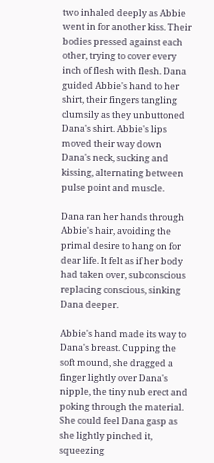two inhaled deeply as Abbie went in for another kiss. Their bodies pressed against each other, trying to cover every inch of flesh with flesh. Dana guided Abbie's hand to her shirt, their fingers tangling clumsily as they unbuttoned Dana's shirt. Abbie's lips moved their way down Dana's neck, sucking and kissing, alternating between pulse point and muscle.

Dana ran her hands through Abbie's hair, avoiding the primal desire to hang on for dear life. It felt as if her body had taken over, subconscious replacing conscious, sinking Dana deeper.

Abbie's hand made its way to Dana's breast. Cupping the soft mound, she dragged a finger lightly over Dana's nipple, the tiny nub erect and poking through the material. She could feel Dana gasp as she lightly pinched it, squeezing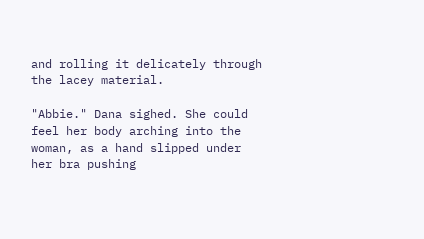and rolling it delicately through the lacey material.

"Abbie." Dana sighed. She could feel her body arching into the woman, as a hand slipped under her bra pushing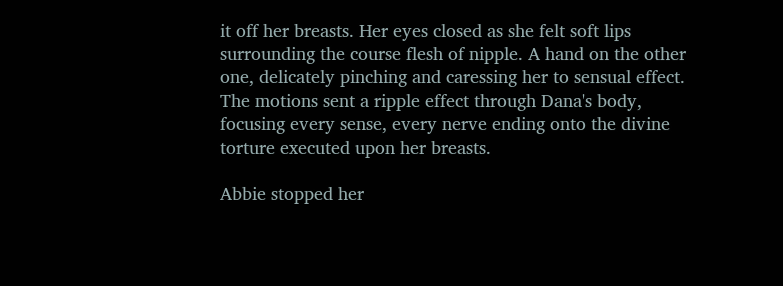it off her breasts. Her eyes closed as she felt soft lips surrounding the course flesh of nipple. A hand on the other one, delicately pinching and caressing her to sensual effect. The motions sent a ripple effect through Dana's body, focusing every sense, every nerve ending onto the divine torture executed upon her breasts.

Abbie stopped her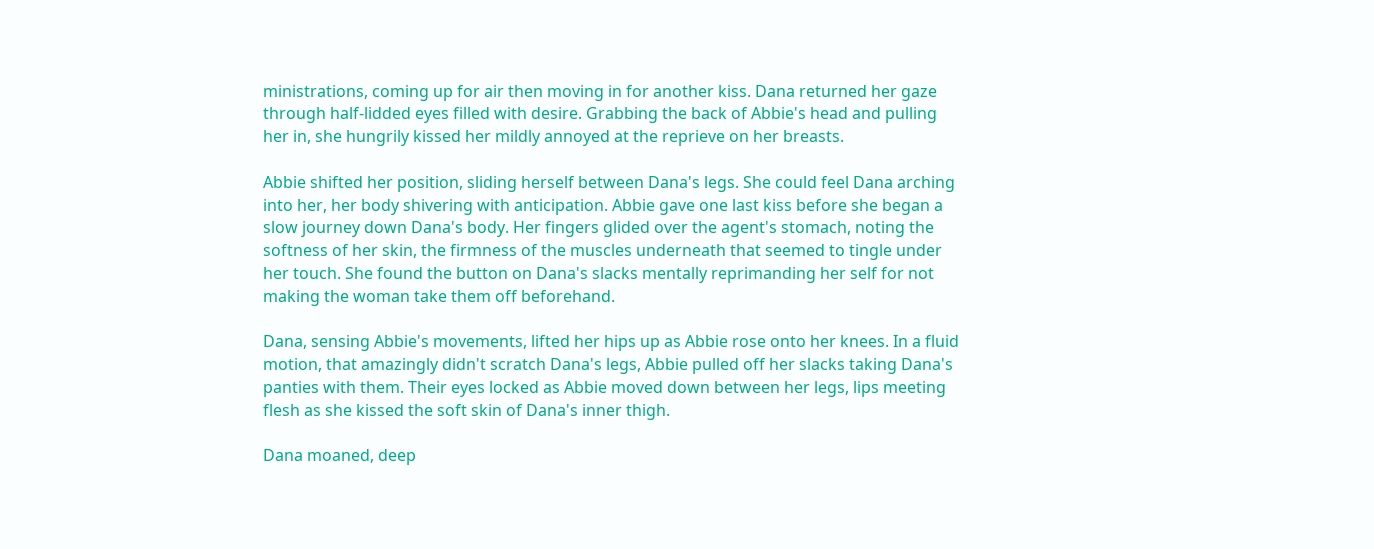ministrations, coming up for air then moving in for another kiss. Dana returned her gaze through half-lidded eyes filled with desire. Grabbing the back of Abbie's head and pulling her in, she hungrily kissed her mildly annoyed at the reprieve on her breasts.

Abbie shifted her position, sliding herself between Dana's legs. She could feel Dana arching into her, her body shivering with anticipation. Abbie gave one last kiss before she began a slow journey down Dana's body. Her fingers glided over the agent's stomach, noting the softness of her skin, the firmness of the muscles underneath that seemed to tingle under her touch. She found the button on Dana's slacks mentally reprimanding her self for not making the woman take them off beforehand.

Dana, sensing Abbie's movements, lifted her hips up as Abbie rose onto her knees. In a fluid motion, that amazingly didn't scratch Dana's legs, Abbie pulled off her slacks taking Dana's panties with them. Their eyes locked as Abbie moved down between her legs, lips meeting flesh as she kissed the soft skin of Dana's inner thigh.

Dana moaned, deep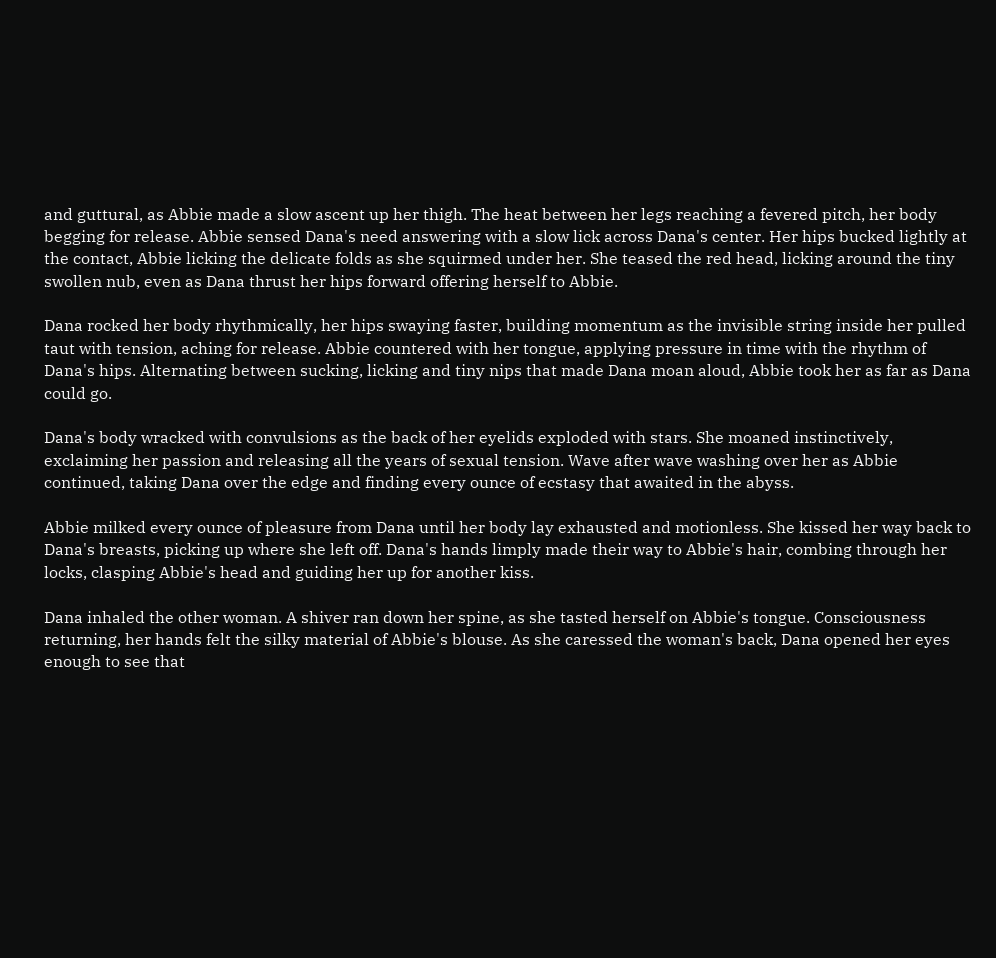and guttural, as Abbie made a slow ascent up her thigh. The heat between her legs reaching a fevered pitch, her body begging for release. Abbie sensed Dana's need answering with a slow lick across Dana's center. Her hips bucked lightly at the contact, Abbie licking the delicate folds as she squirmed under her. She teased the red head, licking around the tiny swollen nub, even as Dana thrust her hips forward offering herself to Abbie.

Dana rocked her body rhythmically, her hips swaying faster, building momentum as the invisible string inside her pulled taut with tension, aching for release. Abbie countered with her tongue, applying pressure in time with the rhythm of Dana's hips. Alternating between sucking, licking and tiny nips that made Dana moan aloud, Abbie took her as far as Dana could go.

Dana's body wracked with convulsions as the back of her eyelids exploded with stars. She moaned instinctively, exclaiming her passion and releasing all the years of sexual tension. Wave after wave washing over her as Abbie continued, taking Dana over the edge and finding every ounce of ecstasy that awaited in the abyss.

Abbie milked every ounce of pleasure from Dana until her body lay exhausted and motionless. She kissed her way back to Dana's breasts, picking up where she left off. Dana's hands limply made their way to Abbie's hair, combing through her locks, clasping Abbie's head and guiding her up for another kiss.

Dana inhaled the other woman. A shiver ran down her spine, as she tasted herself on Abbie's tongue. Consciousness returning, her hands felt the silky material of Abbie's blouse. As she caressed the woman's back, Dana opened her eyes enough to see that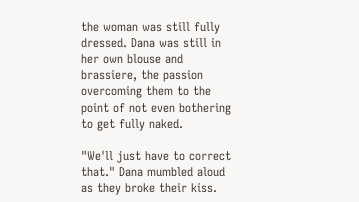the woman was still fully dressed. Dana was still in her own blouse and brassiere, the passion overcoming them to the point of not even bothering to get fully naked.

"We'll just have to correct that." Dana mumbled aloud as they broke their kiss.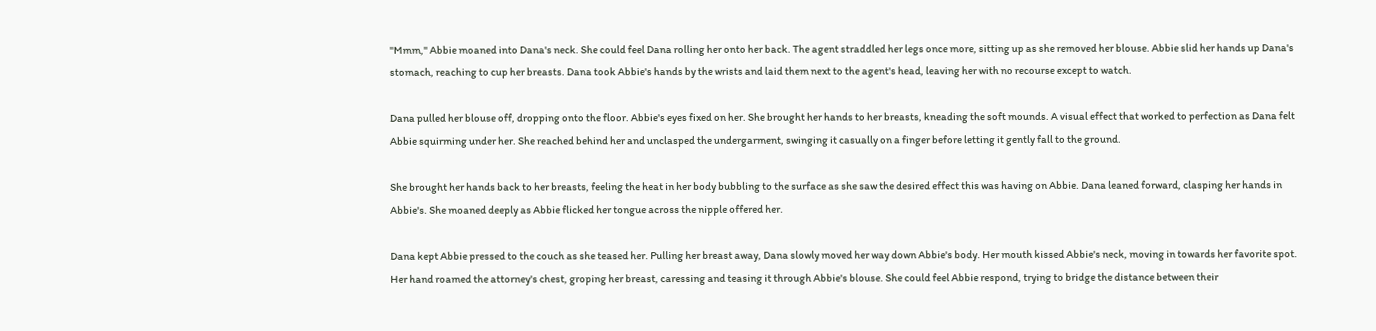"Mmm," Abbie moaned into Dana's neck. She could feel Dana rolling her onto her back. The agent straddled her legs once more, sitting up as she removed her blouse. Abbie slid her hands up Dana's stomach, reaching to cup her breasts. Dana took Abbie's hands by the wrists and laid them next to the agent's head, leaving her with no recourse except to watch.

Dana pulled her blouse off, dropping onto the floor. Abbie's eyes fixed on her. She brought her hands to her breasts, kneading the soft mounds. A visual effect that worked to perfection as Dana felt Abbie squirming under her. She reached behind her and unclasped the undergarment, swinging it casually on a finger before letting it gently fall to the ground.

She brought her hands back to her breasts, feeling the heat in her body bubbling to the surface as she saw the desired effect this was having on Abbie. Dana leaned forward, clasping her hands in Abbie's. She moaned deeply as Abbie flicked her tongue across the nipple offered her.

Dana kept Abbie pressed to the couch as she teased her. Pulling her breast away, Dana slowly moved her way down Abbie's body. Her mouth kissed Abbie's neck, moving in towards her favorite spot. Her hand roamed the attorney's chest, groping her breast, caressing and teasing it through Abbie's blouse. She could feel Abbie respond, trying to bridge the distance between their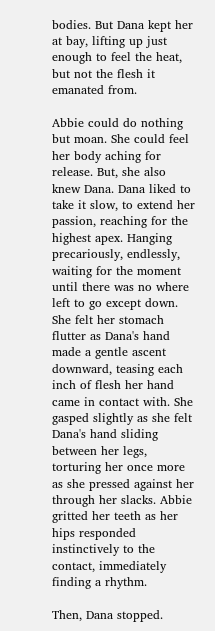bodies. But Dana kept her at bay, lifting up just enough to feel the heat, but not the flesh it emanated from.

Abbie could do nothing but moan. She could feel her body aching for release. But, she also knew Dana. Dana liked to take it slow, to extend her passion, reaching for the highest apex. Hanging precariously, endlessly, waiting for the moment until there was no where left to go except down. She felt her stomach flutter as Dana's hand made a gentle ascent downward, teasing each inch of flesh her hand came in contact with. She gasped slightly as she felt Dana's hand sliding between her legs, torturing her once more as she pressed against her through her slacks. Abbie gritted her teeth as her hips responded instinctively to the contact, immediately finding a rhythm.

Then, Dana stopped.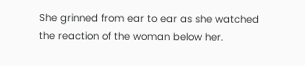She grinned from ear to ear as she watched the reaction of the woman below her.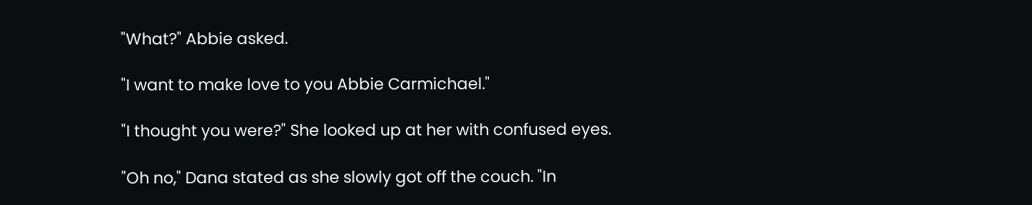"What?" Abbie asked.

"I want to make love to you Abbie Carmichael."

"I thought you were?" She looked up at her with confused eyes.

"Oh no," Dana stated as she slowly got off the couch. "In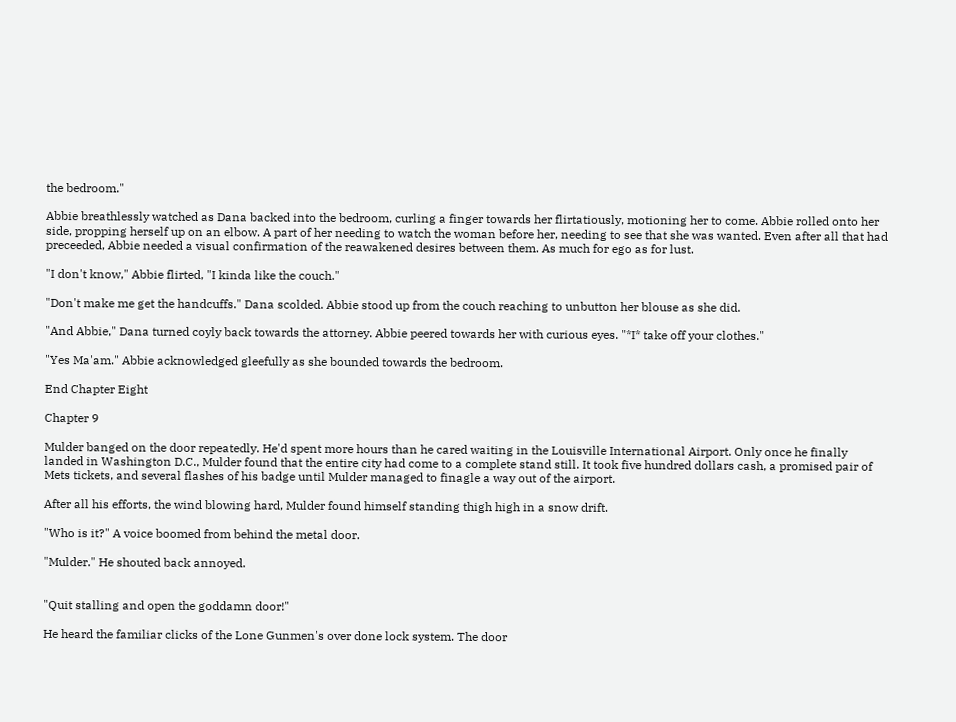the bedroom."

Abbie breathlessly watched as Dana backed into the bedroom, curling a finger towards her flirtatiously, motioning her to come. Abbie rolled onto her side, propping herself up on an elbow. A part of her needing to watch the woman before her, needing to see that she was wanted. Even after all that had preceeded, Abbie needed a visual confirmation of the reawakened desires between them. As much for ego as for lust.

"I don't know," Abbie flirted, "I kinda like the couch."

"Don't make me get the handcuffs." Dana scolded. Abbie stood up from the couch reaching to unbutton her blouse as she did.

"And Abbie," Dana turned coyly back towards the attorney. Abbie peered towards her with curious eyes. "*I* take off your clothes."

"Yes Ma'am." Abbie acknowledged gleefully as she bounded towards the bedroom.

End Chapter Eight

Chapter 9

Mulder banged on the door repeatedly. He'd spent more hours than he cared waiting in the Louisville International Airport. Only once he finally landed in Washington D.C., Mulder found that the entire city had come to a complete stand still. It took five hundred dollars cash, a promised pair of Mets tickets, and several flashes of his badge until Mulder managed to finagle a way out of the airport.

After all his efforts, the wind blowing hard, Mulder found himself standing thigh high in a snow drift.

"Who is it?" A voice boomed from behind the metal door.

"Mulder." He shouted back annoyed.


"Quit stalling and open the goddamn door!"

He heard the familiar clicks of the Lone Gunmen's over done lock system. The door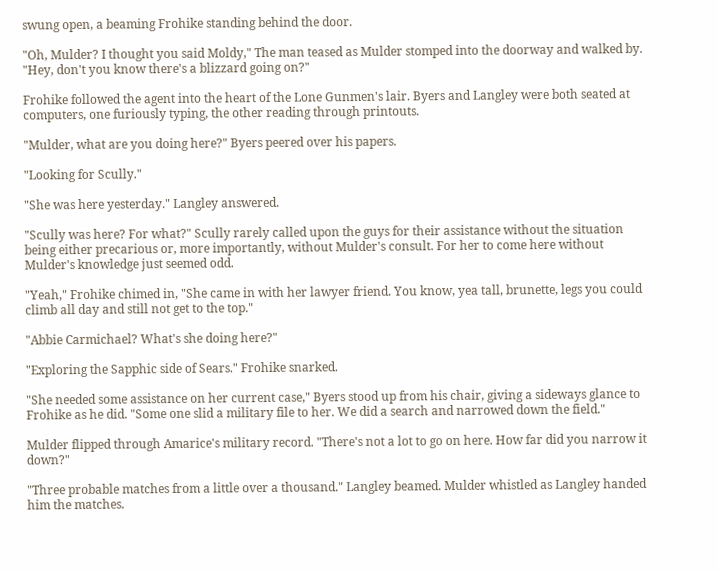swung open, a beaming Frohike standing behind the door.

"Oh, Mulder? I thought you said Moldy," The man teased as Mulder stomped into the doorway and walked by. "Hey, don't you know there's a blizzard going on?"

Frohike followed the agent into the heart of the Lone Gunmen's lair. Byers and Langley were both seated at computers, one furiously typing, the other reading through printouts.

"Mulder, what are you doing here?" Byers peered over his papers.

"Looking for Scully."

"She was here yesterday." Langley answered.

"Scully was here? For what?" Scully rarely called upon the guys for their assistance without the situation being either precarious or, more importantly, without Mulder's consult. For her to come here without Mulder's knowledge just seemed odd.

"Yeah," Frohike chimed in, "She came in with her lawyer friend. You know, yea tall, brunette, legs you could climb all day and still not get to the top."

"Abbie Carmichael? What's she doing here?"

"Exploring the Sapphic side of Sears." Frohike snarked.

"She needed some assistance on her current case," Byers stood up from his chair, giving a sideways glance to Frohike as he did. "Some one slid a military file to her. We did a search and narrowed down the field."

Mulder flipped through Amarice's military record. "There's not a lot to go on here. How far did you narrow it down?"

"Three probable matches from a little over a thousand." Langley beamed. Mulder whistled as Langley handed him the matches.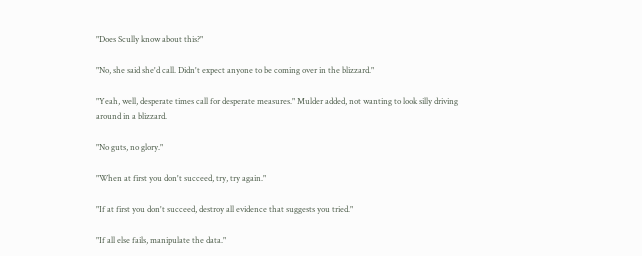"Does Scully know about this?"

"No, she said she'd call. Didn't expect anyone to be coming over in the blizzard."

"Yeah, well, desperate times call for desperate measures." Mulder added, not wanting to look silly driving around in a blizzard.

"No guts, no glory."

"When at first you don't succeed, try, try again."

"If at first you don't succeed, destroy all evidence that suggests you tried."

"If all else fails, manipulate the data."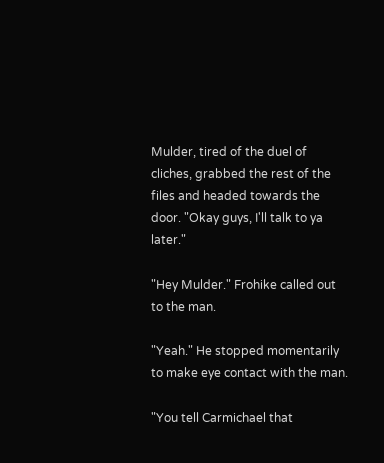Mulder, tired of the duel of cliches, grabbed the rest of the files and headed towards the door. "Okay guys, I'll talk to ya later."

"Hey Mulder." Frohike called out to the man.

"Yeah." He stopped momentarily to make eye contact with the man.

"You tell Carmichael that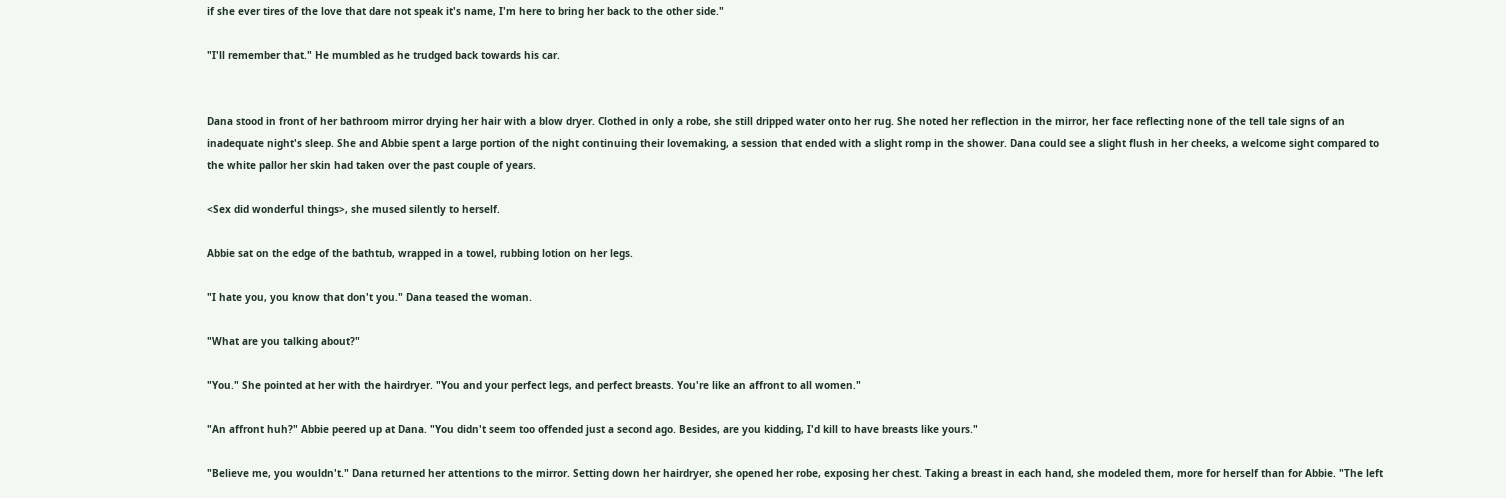if she ever tires of the love that dare not speak it's name, I'm here to bring her back to the other side."

"I'll remember that." He mumbled as he trudged back towards his car.


Dana stood in front of her bathroom mirror drying her hair with a blow dryer. Clothed in only a robe, she still dripped water onto her rug. She noted her reflection in the mirror, her face reflecting none of the tell tale signs of an inadequate night's sleep. She and Abbie spent a large portion of the night continuing their lovemaking, a session that ended with a slight romp in the shower. Dana could see a slight flush in her cheeks, a welcome sight compared to the white pallor her skin had taken over the past couple of years.

<Sex did wonderful things>, she mused silently to herself.

Abbie sat on the edge of the bathtub, wrapped in a towel, rubbing lotion on her legs.

"I hate you, you know that don't you." Dana teased the woman.

"What are you talking about?"

"You." She pointed at her with the hairdryer. "You and your perfect legs, and perfect breasts. You're like an affront to all women."

"An affront huh?" Abbie peered up at Dana. "You didn't seem too offended just a second ago. Besides, are you kidding, I'd kill to have breasts like yours."

"Believe me, you wouldn't." Dana returned her attentions to the mirror. Setting down her hairdryer, she opened her robe, exposing her chest. Taking a breast in each hand, she modeled them, more for herself than for Abbie. "The left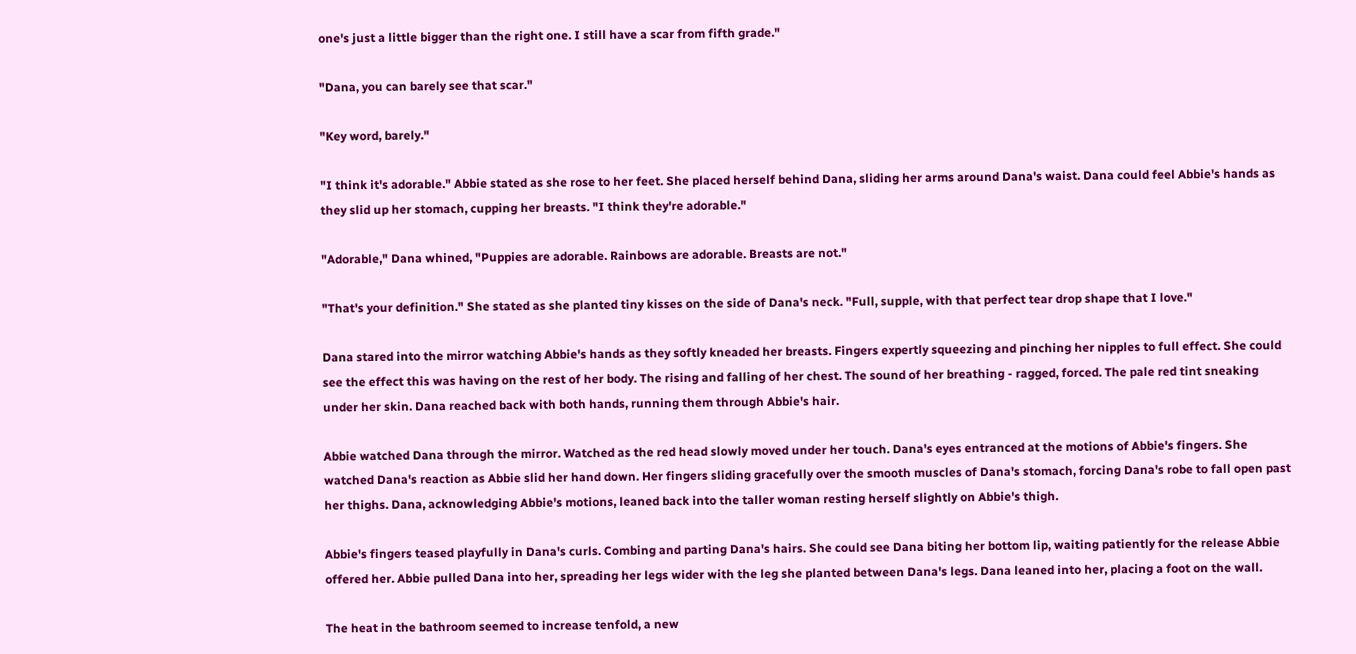one's just a little bigger than the right one. I still have a scar from fifth grade."

"Dana, you can barely see that scar."

"Key word, barely."

"I think it's adorable." Abbie stated as she rose to her feet. She placed herself behind Dana, sliding her arms around Dana's waist. Dana could feel Abbie's hands as they slid up her stomach, cupping her breasts. "I think they're adorable."

"Adorable," Dana whined, "Puppies are adorable. Rainbows are adorable. Breasts are not."

"That's your definition." She stated as she planted tiny kisses on the side of Dana's neck. "Full, supple, with that perfect tear drop shape that I love."

Dana stared into the mirror watching Abbie's hands as they softly kneaded her breasts. Fingers expertly squeezing and pinching her nipples to full effect. She could see the effect this was having on the rest of her body. The rising and falling of her chest. The sound of her breathing - ragged, forced. The pale red tint sneaking under her skin. Dana reached back with both hands, running them through Abbie's hair.

Abbie watched Dana through the mirror. Watched as the red head slowly moved under her touch. Dana's eyes entranced at the motions of Abbie's fingers. She watched Dana's reaction as Abbie slid her hand down. Her fingers sliding gracefully over the smooth muscles of Dana's stomach, forcing Dana's robe to fall open past her thighs. Dana, acknowledging Abbie's motions, leaned back into the taller woman resting herself slightly on Abbie's thigh.

Abbie's fingers teased playfully in Dana's curls. Combing and parting Dana's hairs. She could see Dana biting her bottom lip, waiting patiently for the release Abbie offered her. Abbie pulled Dana into her, spreading her legs wider with the leg she planted between Dana's legs. Dana leaned into her, placing a foot on the wall.

The heat in the bathroom seemed to increase tenfold, a new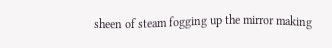sheen of steam fogging up the mirror making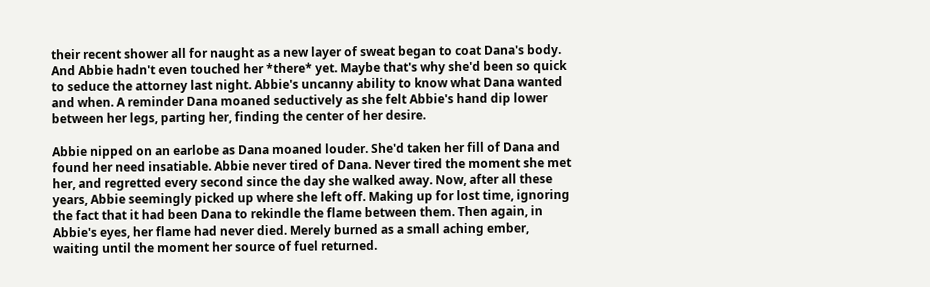their recent shower all for naught as a new layer of sweat began to coat Dana's body. And Abbie hadn't even touched her *there* yet. Maybe that's why she'd been so quick to seduce the attorney last night. Abbie's uncanny ability to know what Dana wanted and when. A reminder Dana moaned seductively as she felt Abbie's hand dip lower between her legs, parting her, finding the center of her desire.

Abbie nipped on an earlobe as Dana moaned louder. She'd taken her fill of Dana and found her need insatiable. Abbie never tired of Dana. Never tired the moment she met her, and regretted every second since the day she walked away. Now, after all these years, Abbie seemingly picked up where she left off. Making up for lost time, ignoring the fact that it had been Dana to rekindle the flame between them. Then again, in Abbie's eyes, her flame had never died. Merely burned as a small aching ember, waiting until the moment her source of fuel returned.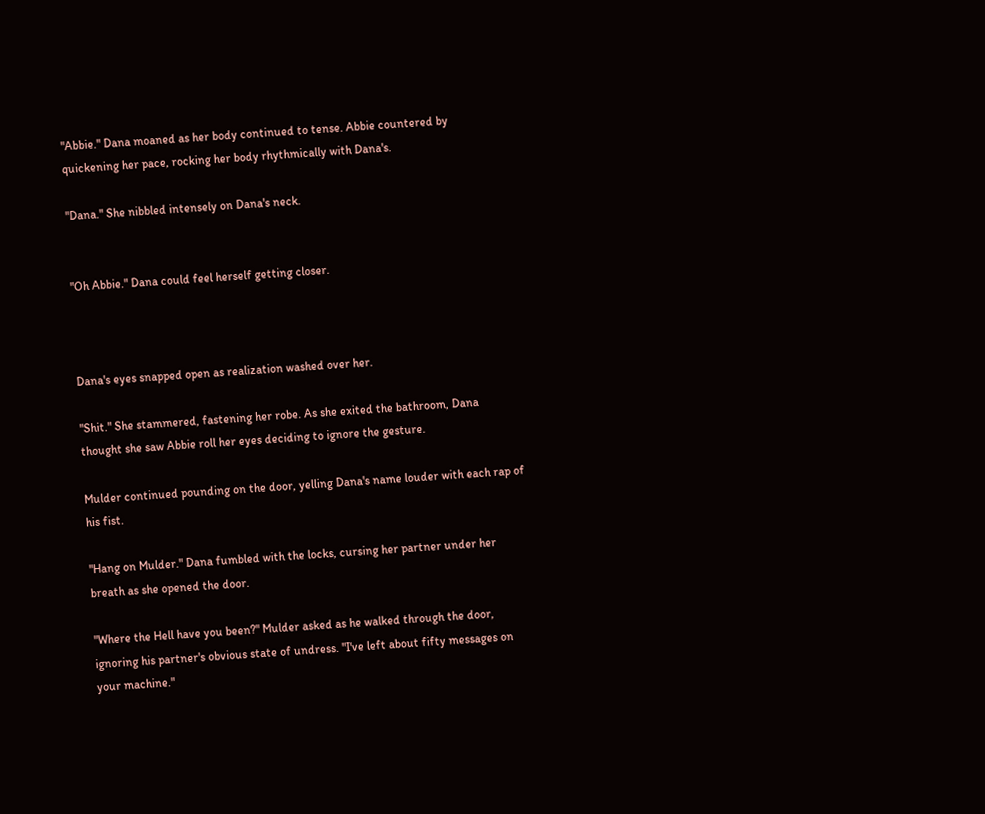"Abbie." Dana moaned as her body continued to tense. Abbie countered by quickening her pace, rocking her body rhythmically with Dana's.

"Dana." She nibbled intensely on Dana's neck.


"Oh Abbie." Dana could feel herself getting closer.



Dana's eyes snapped open as realization washed over her.

"Shit." She stammered, fastening her robe. As she exited the bathroom, Dana thought she saw Abbie roll her eyes deciding to ignore the gesture.

Mulder continued pounding on the door, yelling Dana's name louder with each rap of his fist.

"Hang on Mulder." Dana fumbled with the locks, cursing her partner under her breath as she opened the door.

"Where the Hell have you been?" Mulder asked as he walked through the door, ignoring his partner's obvious state of undress. "I've left about fifty messages on your machine."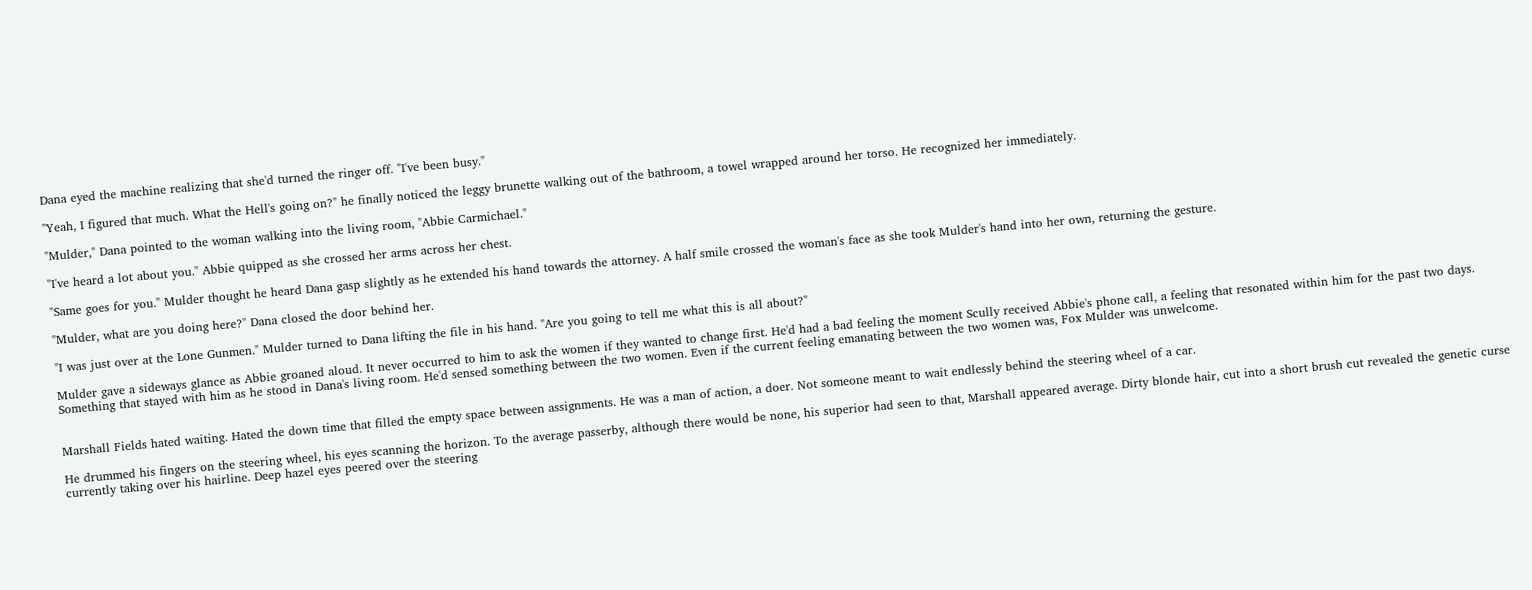Dana eyed the machine realizing that she'd turned the ringer off. "I've been busy."

"Yeah, I figured that much. What the Hell's going on?" he finally noticed the leggy brunette walking out of the bathroom, a towel wrapped around her torso. He recognized her immediately.

"Mulder," Dana pointed to the woman walking into the living room, "Abbie Carmichael."

"I've heard a lot about you." Abbie quipped as she crossed her arms across her chest.

"Same goes for you." Mulder thought he heard Dana gasp slightly as he extended his hand towards the attorney. A half smile crossed the woman's face as she took Mulder's hand into her own, returning the gesture.

"Mulder, what are you doing here?" Dana closed the door behind her.

"I was just over at the Lone Gunmen." Mulder turned to Dana lifting the file in his hand. "Are you going to tell me what this is all about?"

Mulder gave a sideways glance as Abbie groaned aloud. It never occurred to him to ask the women if they wanted to change first. He'd had a bad feeling the moment Scully received Abbie's phone call, a feeling that resonated within him for the past two days. Something that stayed with him as he stood in Dana's living room. He'd sensed something between the two women. Even if the current feeling emanating between the two women was, Fox Mulder was unwelcome.


Marshall Fields hated waiting. Hated the down time that filled the empty space between assignments. He was a man of action, a doer. Not someone meant to wait endlessly behind the steering wheel of a car.

He drummed his fingers on the steering wheel, his eyes scanning the horizon. To the average passerby, although there would be none, his superior had seen to that, Marshall appeared average. Dirty blonde hair, cut into a short brush cut revealed the genetic curse currently taking over his hairline. Deep hazel eyes peered over the steering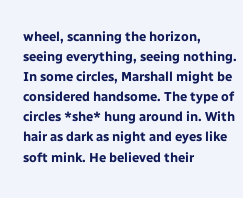wheel, scanning the horizon, seeing everything, seeing nothing. In some circles, Marshall might be considered handsome. The type of circles *she* hung around in. With hair as dark as night and eyes like soft mink. He believed their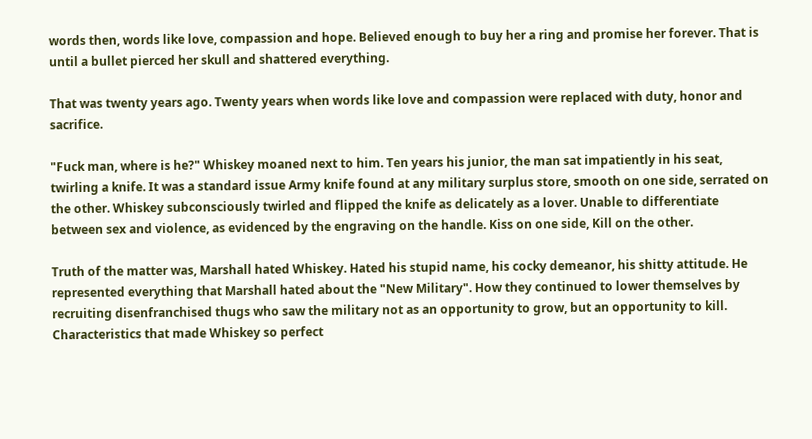words then, words like love, compassion and hope. Believed enough to buy her a ring and promise her forever. That is until a bullet pierced her skull and shattered everything.

That was twenty years ago. Twenty years when words like love and compassion were replaced with duty, honor and sacrifice.

"Fuck man, where is he?" Whiskey moaned next to him. Ten years his junior, the man sat impatiently in his seat, twirling a knife. It was a standard issue Army knife found at any military surplus store, smooth on one side, serrated on the other. Whiskey subconsciously twirled and flipped the knife as delicately as a lover. Unable to differentiate between sex and violence, as evidenced by the engraving on the handle. Kiss on one side, Kill on the other.

Truth of the matter was, Marshall hated Whiskey. Hated his stupid name, his cocky demeanor, his shitty attitude. He represented everything that Marshall hated about the "New Military". How they continued to lower themselves by recruiting disenfranchised thugs who saw the military not as an opportunity to grow, but an opportunity to kill. Characteristics that made Whiskey so perfect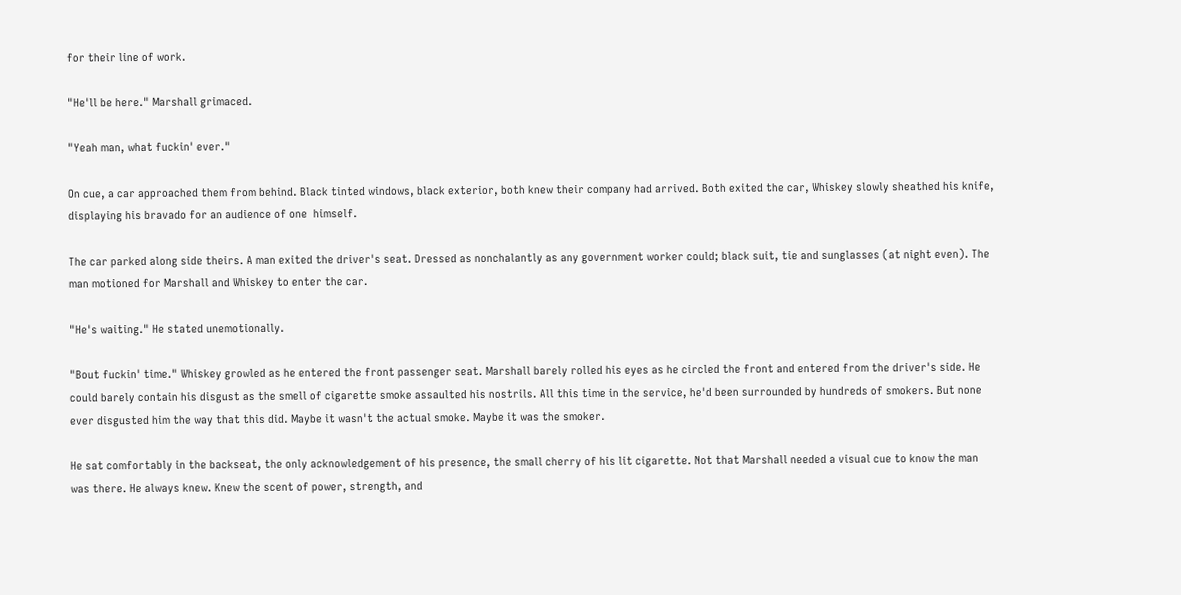for their line of work.

"He'll be here." Marshall grimaced.

"Yeah man, what fuckin' ever."

On cue, a car approached them from behind. Black tinted windows, black exterior, both knew their company had arrived. Both exited the car, Whiskey slowly sheathed his knife, displaying his bravado for an audience of one  himself.

The car parked along side theirs. A man exited the driver's seat. Dressed as nonchalantly as any government worker could; black suit, tie and sunglasses (at night even). The man motioned for Marshall and Whiskey to enter the car.

"He's waiting." He stated unemotionally.

"Bout fuckin' time." Whiskey growled as he entered the front passenger seat. Marshall barely rolled his eyes as he circled the front and entered from the driver's side. He could barely contain his disgust as the smell of cigarette smoke assaulted his nostrils. All this time in the service, he'd been surrounded by hundreds of smokers. But none ever disgusted him the way that this did. Maybe it wasn't the actual smoke. Maybe it was the smoker.

He sat comfortably in the backseat, the only acknowledgement of his presence, the small cherry of his lit cigarette. Not that Marshall needed a visual cue to know the man was there. He always knew. Knew the scent of power, strength, and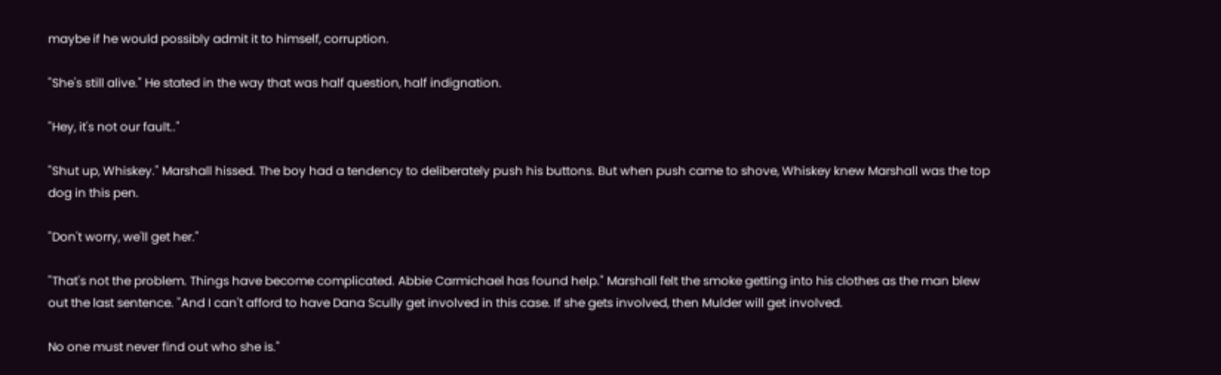maybe if he would possibly admit it to himself, corruption.

"She's still alive." He stated in the way that was half question, half indignation.

"Hey, it's not our fault.."

"Shut up, Whiskey." Marshall hissed. The boy had a tendency to deliberately push his buttons. But when push came to shove, Whiskey knew Marshall was the top dog in this pen.

"Don't worry, we'll get her."

"That's not the problem. Things have become complicated. Abbie Carmichael has found help." Marshall felt the smoke getting into his clothes as the man blew out the last sentence. "And I can't afford to have Dana Scully get involved in this case. If she gets involved, then Mulder will get involved.

No one must never find out who she is."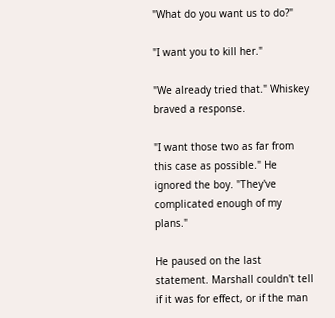"What do you want us to do?"

"I want you to kill her."

"We already tried that." Whiskey braved a response.

"I want those two as far from this case as possible." He ignored the boy. "They've complicated enough of my plans."

He paused on the last statement. Marshall couldn't tell if it was for effect, or if the man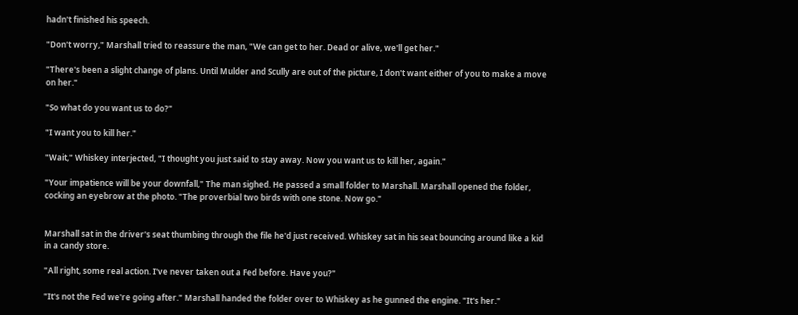hadn't finished his speech.

"Don't worry," Marshall tried to reassure the man, "We can get to her. Dead or alive, we'll get her."

"There's been a slight change of plans. Until Mulder and Scully are out of the picture, I don't want either of you to make a move on her."

"So what do you want us to do?"

"I want you to kill her."

"Wait," Whiskey interjected, "I thought you just said to stay away. Now you want us to kill her, again."

"Your impatience will be your downfall," The man sighed. He passed a small folder to Marshall. Marshall opened the folder, cocking an eyebrow at the photo. "The proverbial two birds with one stone. Now go."


Marshall sat in the driver's seat thumbing through the file he'd just received. Whiskey sat in his seat bouncing around like a kid in a candy store.

"All right, some real action. I've never taken out a Fed before. Have you?"

"It's not the Fed we're going after." Marshall handed the folder over to Whiskey as he gunned the engine. "It's her."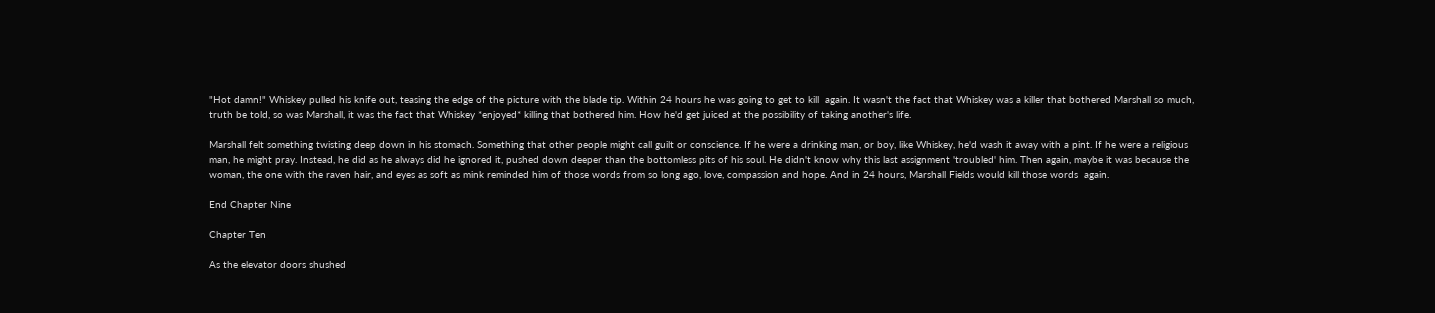"Hot damn!" Whiskey pulled his knife out, teasing the edge of the picture with the blade tip. Within 24 hours he was going to get to kill  again. It wasn't the fact that Whiskey was a killer that bothered Marshall so much, truth be told, so was Marshall, it was the fact that Whiskey *enjoyed* killing that bothered him. How he'd get juiced at the possibility of taking another's life.

Marshall felt something twisting deep down in his stomach. Something that other people might call guilt or conscience. If he were a drinking man, or boy, like Whiskey, he'd wash it away with a pint. If he were a religious man, he might pray. Instead, he did as he always did he ignored it, pushed down deeper than the bottomless pits of his soul. He didn't know why this last assignment 'troubled' him. Then again, maybe it was because the woman, the one with the raven hair, and eyes as soft as mink reminded him of those words from so long ago, love, compassion and hope. And in 24 hours, Marshall Fields would kill those words  again.

End Chapter Nine

Chapter Ten

As the elevator doors shushed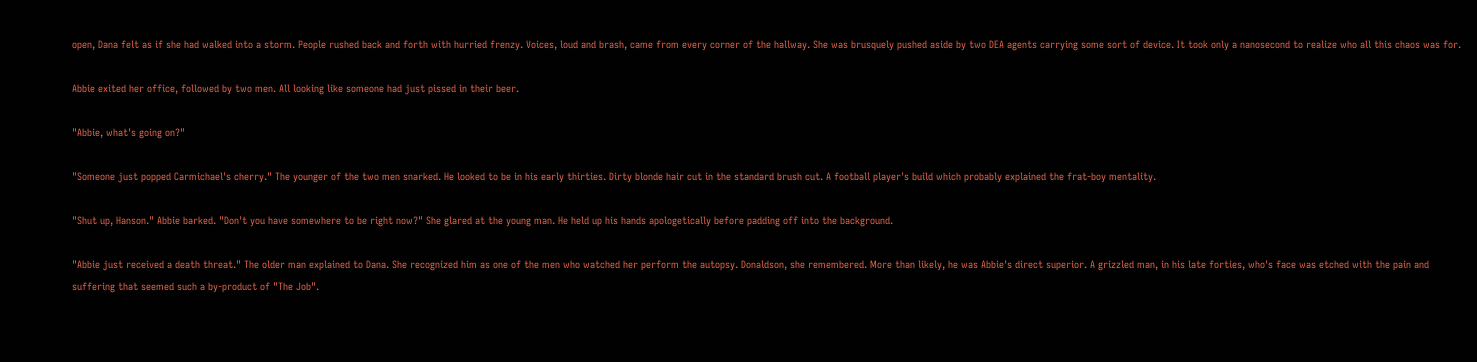open, Dana felt as if she had walked into a storm. People rushed back and forth with hurried frenzy. Voices, loud and brash, came from every corner of the hallway. She was brusquely pushed aside by two DEA agents carrying some sort of device. It took only a nanosecond to realize who all this chaos was for.

Abbie exited her office, followed by two men. All looking like someone had just pissed in their beer.

"Abbie, what's going on?"

"Someone just popped Carmichael's cherry." The younger of the two men snarked. He looked to be in his early thirties. Dirty blonde hair cut in the standard brush cut. A football player's build which probably explained the frat-boy mentality.

"Shut up, Hanson." Abbie barked. "Don't you have somewhere to be right now?" She glared at the young man. He held up his hands apologetically before padding off into the background.

"Abbie just received a death threat." The older man explained to Dana. She recognized him as one of the men who watched her perform the autopsy. Donaldson, she remembered. More than likely, he was Abbie's direct superior. A grizzled man, in his late forties, who's face was etched with the pain and suffering that seemed such a by-product of "The Job".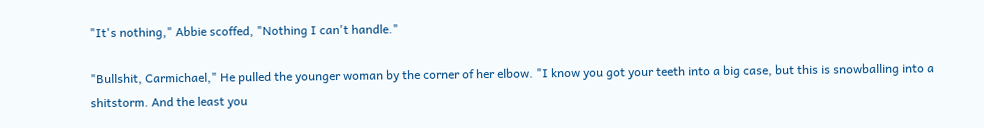"It's nothing," Abbie scoffed, "Nothing I can't handle."

"Bullshit, Carmichael," He pulled the younger woman by the corner of her elbow. "I know you got your teeth into a big case, but this is snowballing into a shitstorm. And the least you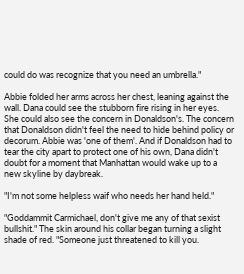could do was recognize that you need an umbrella."

Abbie folded her arms across her chest, leaning against the wall. Dana could see the stubborn fire rising in her eyes. She could also see the concern in Donaldson's. The concern that Donaldson didn't feel the need to hide behind policy or decorum. Abbie was 'one of them'. And if Donaldson had to tear the city apart to protect one of his own, Dana didn't doubt for a moment that Manhattan would wake up to a new skyline by daybreak.

"I'm not some helpless waif who needs her hand held."

"Goddammit Carmichael, don't give me any of that sexist bullshit." The skin around his collar began turning a slight shade of red. "Someone just threatened to kill you.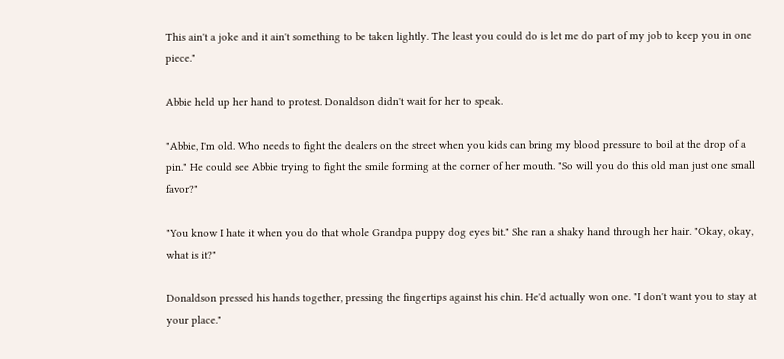This ain't a joke and it ain't something to be taken lightly. The least you could do is let me do part of my job to keep you in one piece."

Abbie held up her hand to protest. Donaldson didn't wait for her to speak.

"Abbie, I'm old. Who needs to fight the dealers on the street when you kids can bring my blood pressure to boil at the drop of a pin." He could see Abbie trying to fight the smile forming at the corner of her mouth. "So will you do this old man just one small favor?"

"You know I hate it when you do that whole Grandpa puppy dog eyes bit." She ran a shaky hand through her hair. "Okay, okay, what is it?"

Donaldson pressed his hands together, pressing the fingertips against his chin. He'd actually won one. "I don't want you to stay at your place."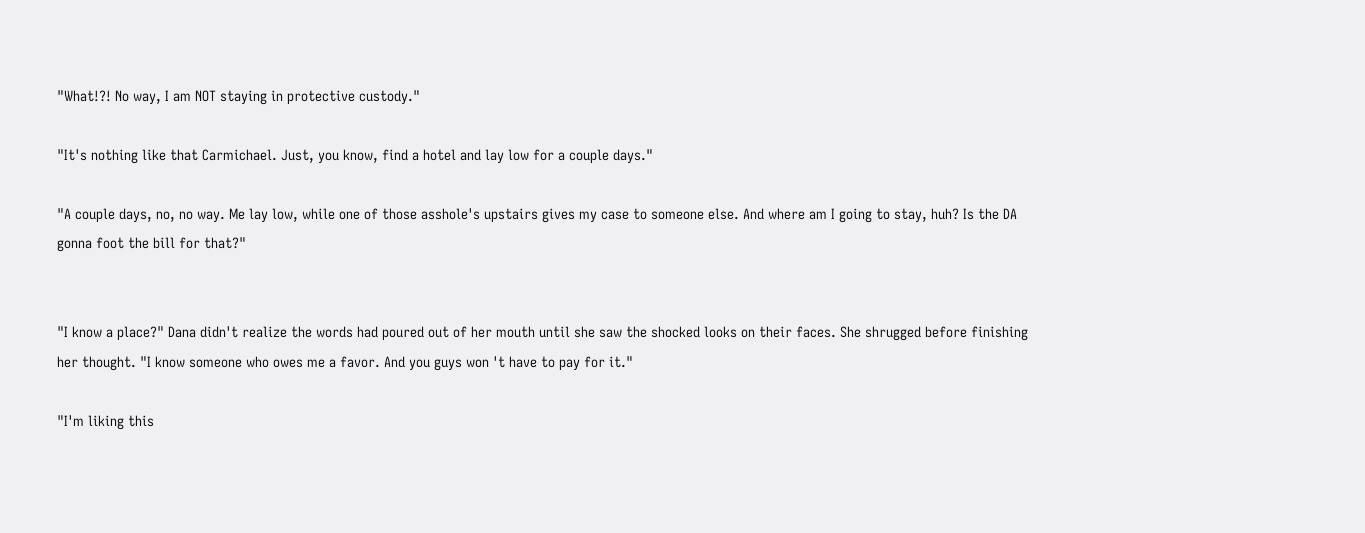"What!?! No way, I am NOT staying in protective custody."

"It's nothing like that Carmichael. Just, you know, find a hotel and lay low for a couple days."

"A couple days, no, no way. Me lay low, while one of those asshole's upstairs gives my case to someone else. And where am I going to stay, huh? Is the DA gonna foot the bill for that?"


"I know a place?" Dana didn't realize the words had poured out of her mouth until she saw the shocked looks on their faces. She shrugged before finishing her thought. "I know someone who owes me a favor. And you guys won 't have to pay for it."

"I'm liking this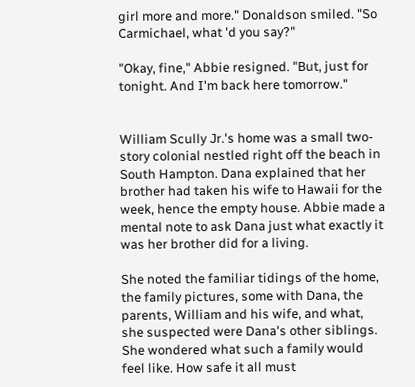girl more and more." Donaldson smiled. "So Carmichael, what 'd you say?"

"Okay, fine," Abbie resigned. "But, just for tonight. And I'm back here tomorrow."


William Scully Jr.'s home was a small two-story colonial nestled right off the beach in South Hampton. Dana explained that her brother had taken his wife to Hawaii for the week, hence the empty house. Abbie made a mental note to ask Dana just what exactly it was her brother did for a living.

She noted the familiar tidings of the home, the family pictures, some with Dana, the parents, William and his wife, and what, she suspected were Dana's other siblings. She wondered what such a family would feel like. How safe it all must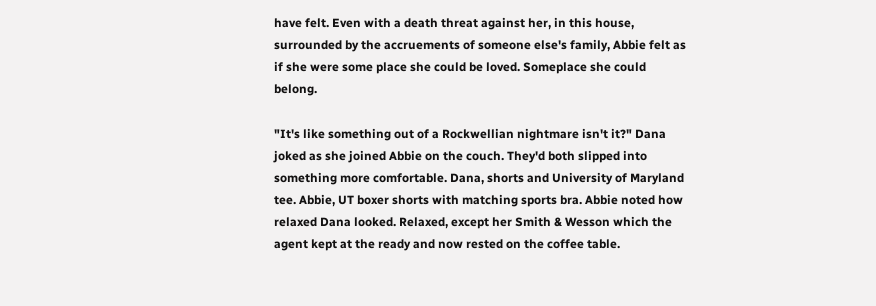have felt. Even with a death threat against her, in this house, surrounded by the accruements of someone else's family, Abbie felt as if she were some place she could be loved. Someplace she could belong.

"It's like something out of a Rockwellian nightmare isn't it?" Dana joked as she joined Abbie on the couch. They'd both slipped into something more comfortable. Dana, shorts and University of Maryland tee. Abbie, UT boxer shorts with matching sports bra. Abbie noted how relaxed Dana looked. Relaxed, except her Smith & Wesson which the agent kept at the ready and now rested on the coffee table.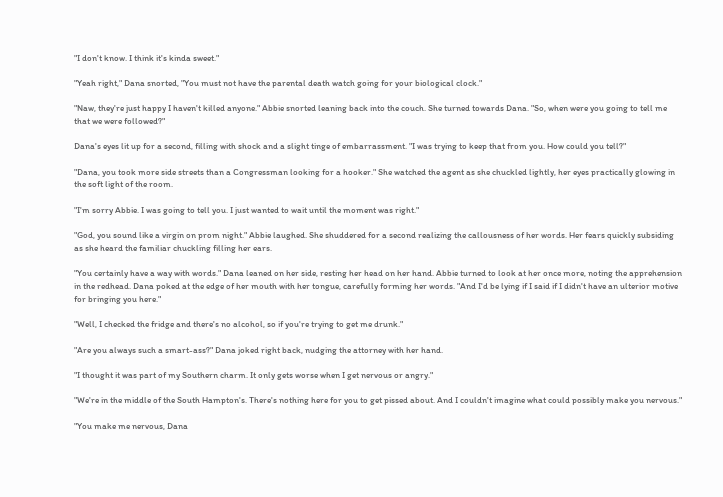"I don't know. I think it's kinda sweet."

"Yeah right," Dana snorted, "You must not have the parental death watch going for your biological clock."

"Naw, they're just happy I haven't killed anyone." Abbie snorted leaning back into the couch. She turned towards Dana. "So, when were you going to tell me that we were followed?"

Dana's eyes lit up for a second, filling with shock and a slight tinge of embarrassment. "I was trying to keep that from you. How could you tell?"

"Dana, you took more side streets than a Congressman looking for a hooker." She watched the agent as she chuckled lightly, her eyes practically glowing in the soft light of the room.

"I'm sorry Abbie. I was going to tell you. I just wanted to wait until the moment was right."

"God, you sound like a virgin on prom night." Abbie laughed. She shuddered for a second realizing the callousness of her words. Her fears quickly subsiding as she heard the familiar chuckling filling her ears.

"You certainly have a way with words." Dana leaned on her side, resting her head on her hand. Abbie turned to look at her once more, noting the apprehension in the redhead. Dana poked at the edge of her mouth with her tongue, carefully forming her words. "And I'd be lying if I said if I didn't have an ulterior motive for bringing you here."

"Well, I checked the fridge and there's no alcohol, so if you're trying to get me drunk."

"Are you always such a smart-ass?" Dana joked right back, nudging the attorney with her hand.

"I thought it was part of my Southern charm. It only gets worse when I get nervous or angry."

"We're in the middle of the South Hampton's. There's nothing here for you to get pissed about. And I couldn't imagine what could possibly make you nervous."

"You make me nervous, Dana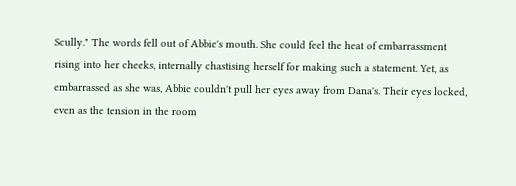Scully." The words fell out of Abbie's mouth. She could feel the heat of embarrassment rising into her cheeks, internally chastising herself for making such a statement. Yet, as embarrassed as she was, Abbie couldn't pull her eyes away from Dana's. Their eyes locked, even as the tension in the room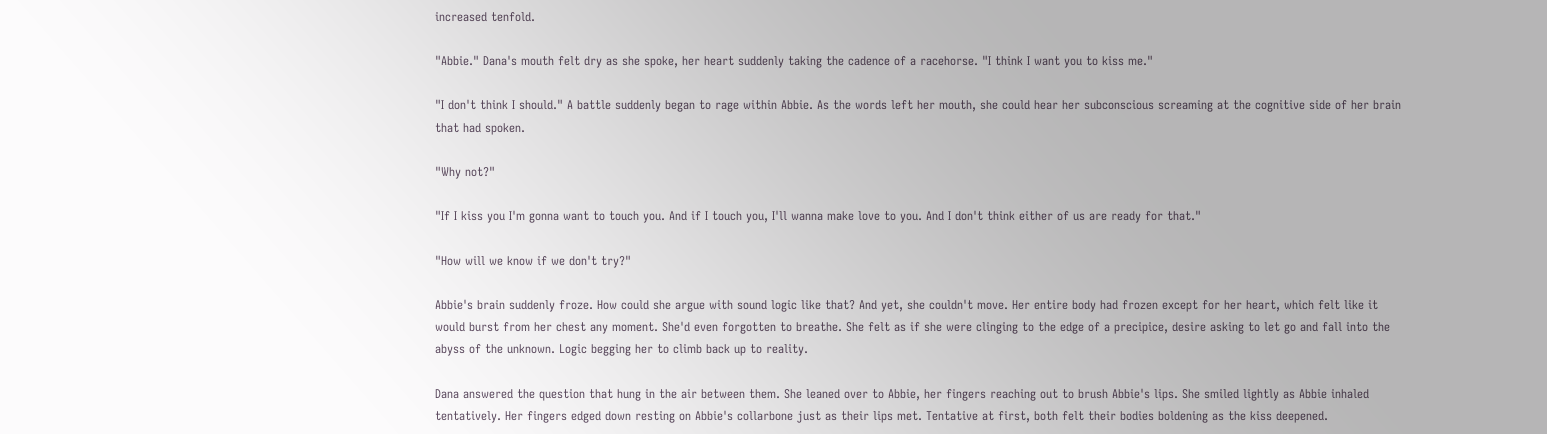increased tenfold.

"Abbie." Dana's mouth felt dry as she spoke, her heart suddenly taking the cadence of a racehorse. "I think I want you to kiss me."

"I don't think I should." A battle suddenly began to rage within Abbie. As the words left her mouth, she could hear her subconscious screaming at the cognitive side of her brain that had spoken.

"Why not?"

"If I kiss you I'm gonna want to touch you. And if I touch you, I'll wanna make love to you. And I don't think either of us are ready for that."

"How will we know if we don't try?"

Abbie's brain suddenly froze. How could she argue with sound logic like that? And yet, she couldn't move. Her entire body had frozen except for her heart, which felt like it would burst from her chest any moment. She'd even forgotten to breathe. She felt as if she were clinging to the edge of a precipice, desire asking to let go and fall into the abyss of the unknown. Logic begging her to climb back up to reality.

Dana answered the question that hung in the air between them. She leaned over to Abbie, her fingers reaching out to brush Abbie's lips. She smiled lightly as Abbie inhaled tentatively. Her fingers edged down resting on Abbie's collarbone just as their lips met. Tentative at first, both felt their bodies boldening as the kiss deepened.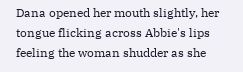Dana opened her mouth slightly, her tongue flicking across Abbie's lips feeling the woman shudder as she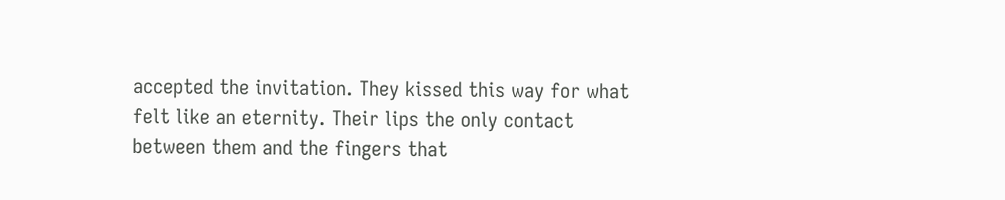accepted the invitation. They kissed this way for what felt like an eternity. Their lips the only contact between them and the fingers that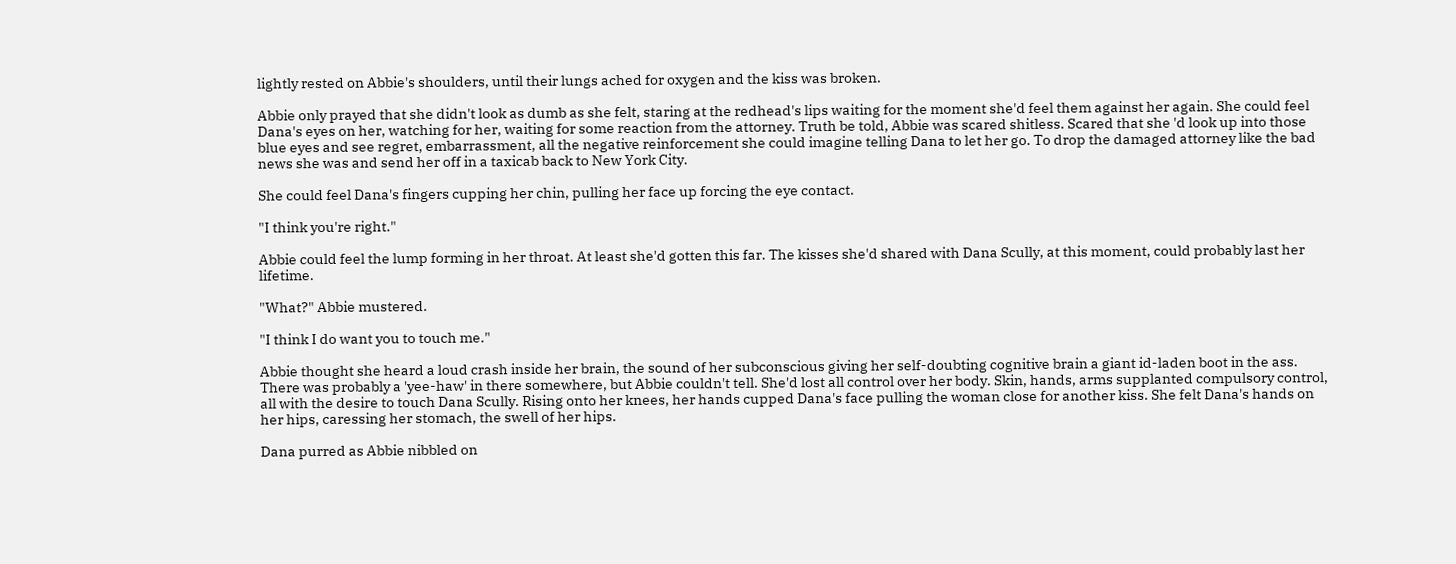lightly rested on Abbie's shoulders, until their lungs ached for oxygen and the kiss was broken.

Abbie only prayed that she didn't look as dumb as she felt, staring at the redhead's lips waiting for the moment she'd feel them against her again. She could feel Dana's eyes on her, watching for her, waiting for some reaction from the attorney. Truth be told, Abbie was scared shitless. Scared that she 'd look up into those blue eyes and see regret, embarrassment, all the negative reinforcement she could imagine telling Dana to let her go. To drop the damaged attorney like the bad news she was and send her off in a taxicab back to New York City.

She could feel Dana's fingers cupping her chin, pulling her face up forcing the eye contact.

"I think you're right."

Abbie could feel the lump forming in her throat. At least she'd gotten this far. The kisses she'd shared with Dana Scully, at this moment, could probably last her lifetime.

"What?" Abbie mustered.

"I think I do want you to touch me."

Abbie thought she heard a loud crash inside her brain, the sound of her subconscious giving her self-doubting cognitive brain a giant id-laden boot in the ass. There was probably a 'yee-haw' in there somewhere, but Abbie couldn't tell. She'd lost all control over her body. Skin, hands, arms supplanted compulsory control, all with the desire to touch Dana Scully. Rising onto her knees, her hands cupped Dana's face pulling the woman close for another kiss. She felt Dana's hands on her hips, caressing her stomach, the swell of her hips.

Dana purred as Abbie nibbled on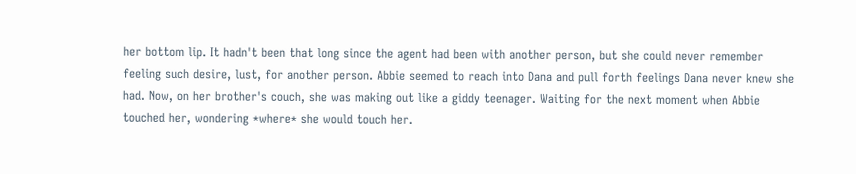her bottom lip. It hadn't been that long since the agent had been with another person, but she could never remember feeling such desire, lust, for another person. Abbie seemed to reach into Dana and pull forth feelings Dana never knew she had. Now, on her brother's couch, she was making out like a giddy teenager. Waiting for the next moment when Abbie touched her, wondering *where* she would touch her.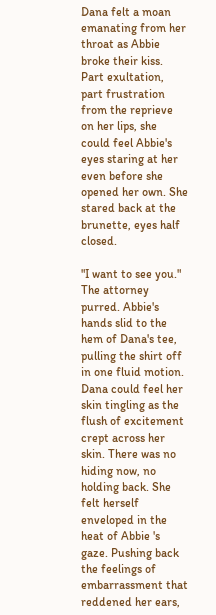Dana felt a moan emanating from her throat as Abbie broke their kiss. Part exultation, part frustration from the reprieve on her lips, she could feel Abbie's eyes staring at her even before she opened her own. She stared back at the brunette, eyes half closed.

"I want to see you." The attorney purred. Abbie's hands slid to the hem of Dana's tee, pulling the shirt off in one fluid motion. Dana could feel her skin tingling as the flush of excitement crept across her skin. There was no hiding now, no holding back. She felt herself enveloped in the heat of Abbie 's gaze. Pushing back the feelings of embarrassment that reddened her ears,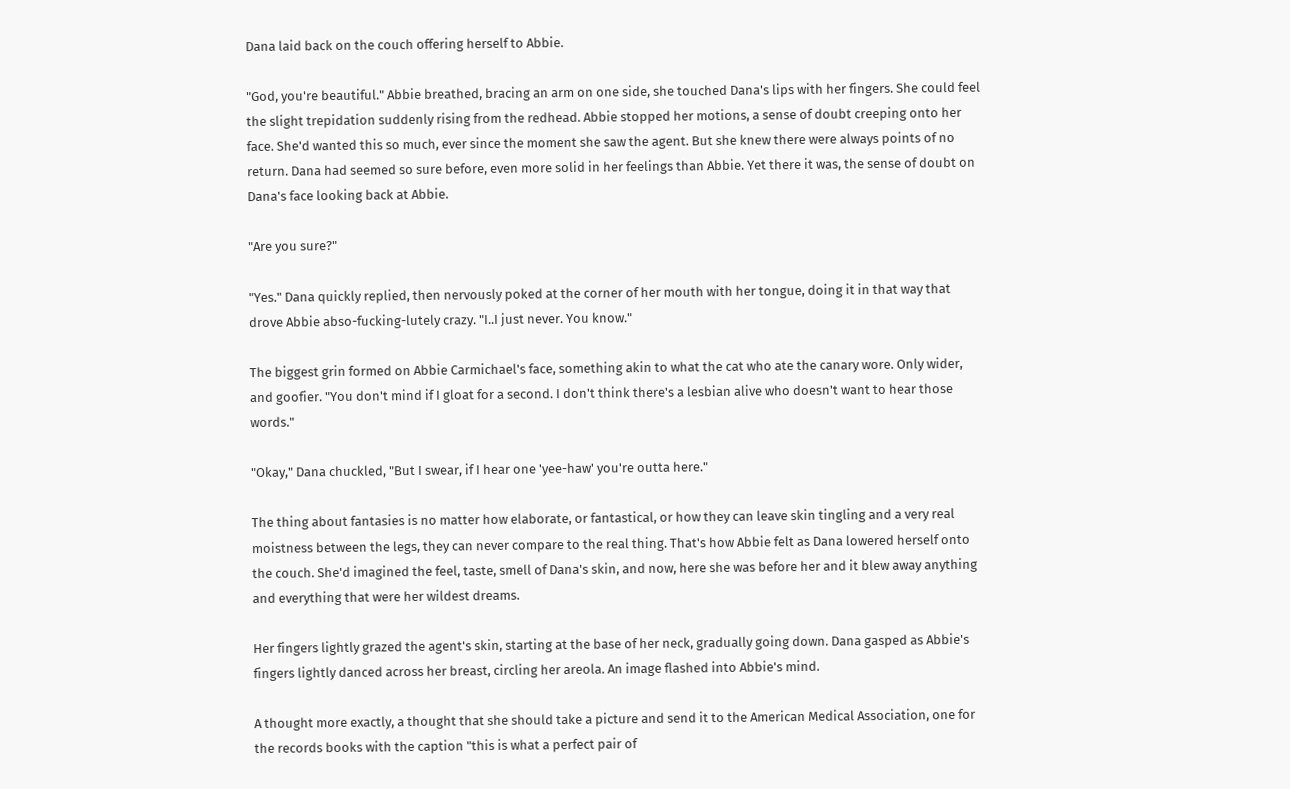Dana laid back on the couch offering herself to Abbie.

"God, you're beautiful." Abbie breathed, bracing an arm on one side, she touched Dana's lips with her fingers. She could feel the slight trepidation suddenly rising from the redhead. Abbie stopped her motions, a sense of doubt creeping onto her face. She'd wanted this so much, ever since the moment she saw the agent. But she knew there were always points of no return. Dana had seemed so sure before, even more solid in her feelings than Abbie. Yet there it was, the sense of doubt on Dana's face looking back at Abbie.

"Are you sure?"

"Yes." Dana quickly replied, then nervously poked at the corner of her mouth with her tongue, doing it in that way that drove Abbie abso-fucking-lutely crazy. "I..I just never. You know."

The biggest grin formed on Abbie Carmichael's face, something akin to what the cat who ate the canary wore. Only wider, and goofier. "You don't mind if I gloat for a second. I don't think there's a lesbian alive who doesn't want to hear those words."

"Okay," Dana chuckled, "But I swear, if I hear one 'yee-haw' you're outta here."

The thing about fantasies is no matter how elaborate, or fantastical, or how they can leave skin tingling and a very real moistness between the legs, they can never compare to the real thing. That's how Abbie felt as Dana lowered herself onto the couch. She'd imagined the feel, taste, smell of Dana's skin, and now, here she was before her and it blew away anything and everything that were her wildest dreams.

Her fingers lightly grazed the agent's skin, starting at the base of her neck, gradually going down. Dana gasped as Abbie's fingers lightly danced across her breast, circling her areola. An image flashed into Abbie's mind.

A thought more exactly, a thought that she should take a picture and send it to the American Medical Association, one for the records books with the caption "this is what a perfect pair of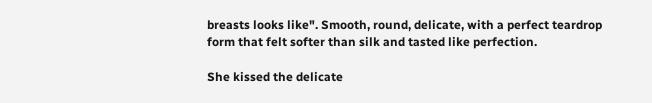breasts looks like". Smooth, round, delicate, with a perfect teardrop form that felt softer than silk and tasted like perfection.

She kissed the delicate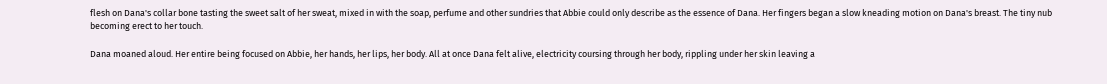flesh on Dana's collar bone tasting the sweet salt of her sweat, mixed in with the soap, perfume and other sundries that Abbie could only describe as the essence of Dana. Her fingers began a slow kneading motion on Dana's breast. The tiny nub becoming erect to her touch.

Dana moaned aloud. Her entire being focused on Abbie, her hands, her lips, her body. All at once Dana felt alive, electricity coursing through her body, rippling under her skin leaving a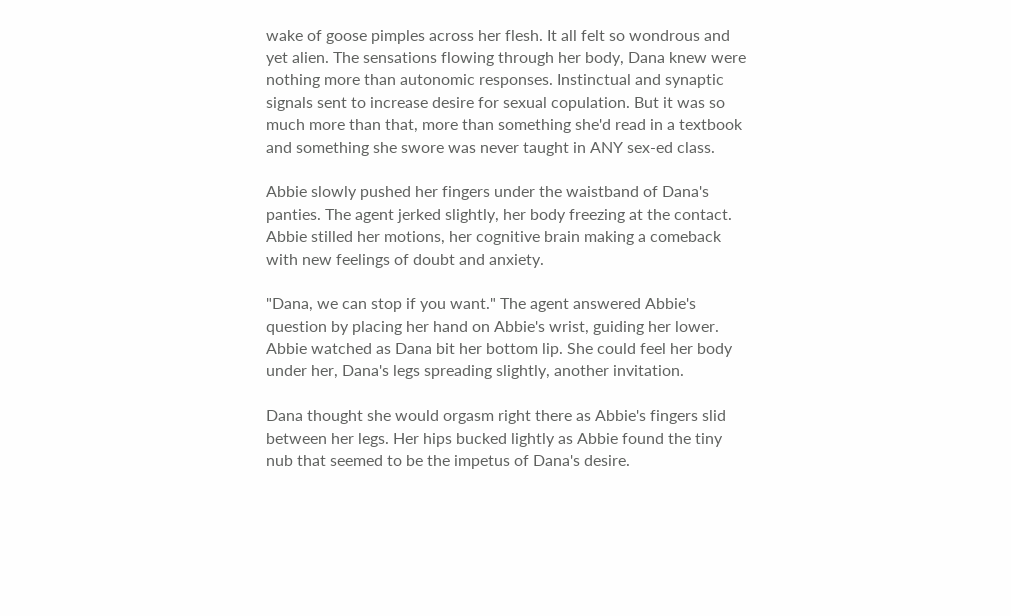wake of goose pimples across her flesh. It all felt so wondrous and yet alien. The sensations flowing through her body, Dana knew were nothing more than autonomic responses. Instinctual and synaptic signals sent to increase desire for sexual copulation. But it was so much more than that, more than something she'd read in a textbook and something she swore was never taught in ANY sex-ed class.

Abbie slowly pushed her fingers under the waistband of Dana's panties. The agent jerked slightly, her body freezing at the contact. Abbie stilled her motions, her cognitive brain making a comeback with new feelings of doubt and anxiety.

"Dana, we can stop if you want." The agent answered Abbie's question by placing her hand on Abbie's wrist, guiding her lower. Abbie watched as Dana bit her bottom lip. She could feel her body under her, Dana's legs spreading slightly, another invitation.

Dana thought she would orgasm right there as Abbie's fingers slid between her legs. Her hips bucked lightly as Abbie found the tiny nub that seemed to be the impetus of Dana's desire.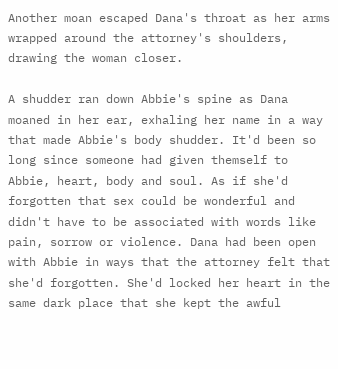Another moan escaped Dana's throat as her arms wrapped around the attorney's shoulders, drawing the woman closer.

A shudder ran down Abbie's spine as Dana moaned in her ear, exhaling her name in a way that made Abbie's body shudder. It'd been so long since someone had given themself to Abbie, heart, body and soul. As if she'd forgotten that sex could be wonderful and didn't have to be associated with words like pain, sorrow or violence. Dana had been open with Abbie in ways that the attorney felt that she'd forgotten. She'd locked her heart in the same dark place that she kept the awful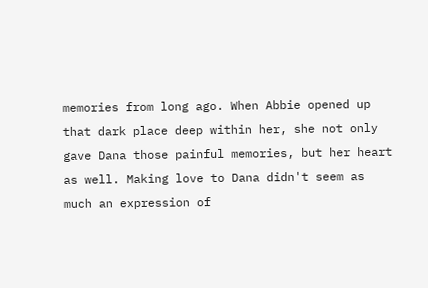memories from long ago. When Abbie opened up that dark place deep within her, she not only gave Dana those painful memories, but her heart as well. Making love to Dana didn't seem as much an expression of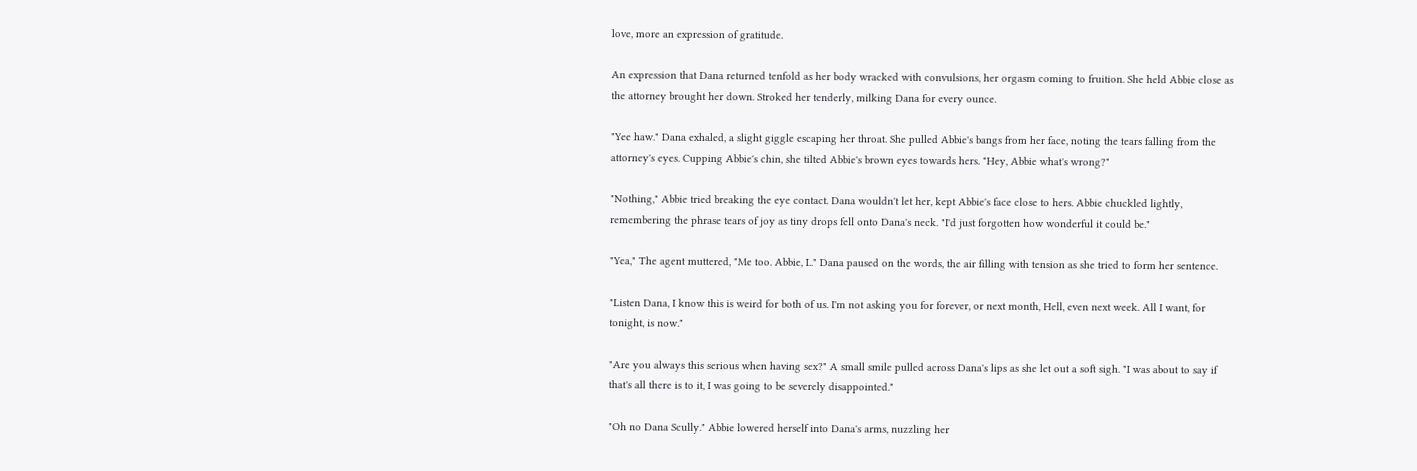love, more an expression of gratitude.

An expression that Dana returned tenfold as her body wracked with convulsions, her orgasm coming to fruition. She held Abbie close as the attorney brought her down. Stroked her tenderly, milking Dana for every ounce.

"Yee haw." Dana exhaled, a slight giggle escaping her throat. She pulled Abbie's bangs from her face, noting the tears falling from the attorney's eyes. Cupping Abbie's chin, she tilted Abbie's brown eyes towards hers. "Hey, Abbie what's wrong?"

"Nothing," Abbie tried breaking the eye contact. Dana wouldn't let her, kept Abbie's face close to hers. Abbie chuckled lightly, remembering the phrase tears of joy as tiny drops fell onto Dana's neck. "I'd just forgotten how wonderful it could be."

"Yea," The agent muttered, "Me too. Abbie, I.." Dana paused on the words, the air filling with tension as she tried to form her sentence.

"Listen Dana, I know this is weird for both of us. I'm not asking you for forever, or next month, Hell, even next week. All I want, for tonight, is now."

"Are you always this serious when having sex?" A small smile pulled across Dana's lips as she let out a soft sigh. "I was about to say if that's all there is to it, I was going to be severely disappointed."

"Oh no Dana Scully." Abbie lowered herself into Dana's arms, nuzzling her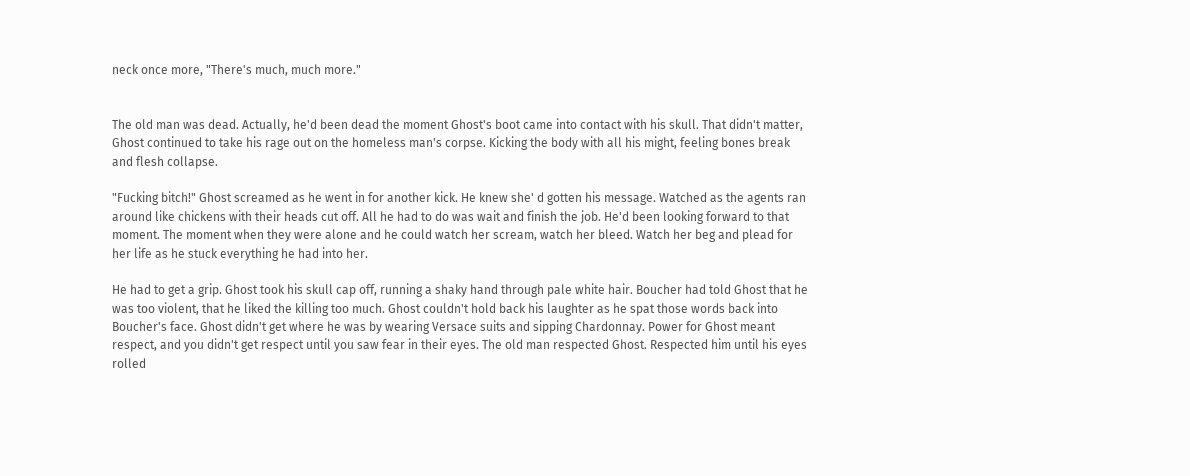neck once more, "There's much, much more."


The old man was dead. Actually, he'd been dead the moment Ghost's boot came into contact with his skull. That didn't matter, Ghost continued to take his rage out on the homeless man's corpse. Kicking the body with all his might, feeling bones break and flesh collapse.

"Fucking bitch!" Ghost screamed as he went in for another kick. He knew she' d gotten his message. Watched as the agents ran around like chickens with their heads cut off. All he had to do was wait and finish the job. He'd been looking forward to that moment. The moment when they were alone and he could watch her scream, watch her bleed. Watch her beg and plead for her life as he stuck everything he had into her.

He had to get a grip. Ghost took his skull cap off, running a shaky hand through pale white hair. Boucher had told Ghost that he was too violent, that he liked the killing too much. Ghost couldn't hold back his laughter as he spat those words back into Boucher's face. Ghost didn't get where he was by wearing Versace suits and sipping Chardonnay. Power for Ghost meant respect, and you didn't get respect until you saw fear in their eyes. The old man respected Ghost. Respected him until his eyes rolled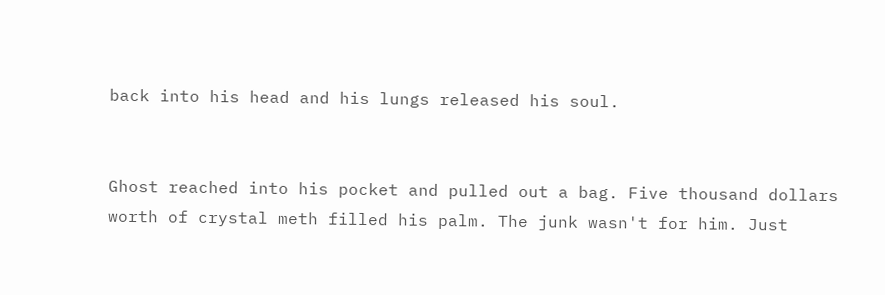back into his head and his lungs released his soul.


Ghost reached into his pocket and pulled out a bag. Five thousand dollars worth of crystal meth filled his palm. The junk wasn't for him. Just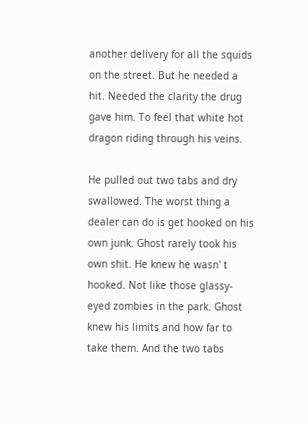another delivery for all the squids on the street. But he needed a hit. Needed the clarity the drug gave him. To feel that white hot dragon riding through his veins.

He pulled out two tabs and dry swallowed. The worst thing a dealer can do is get hooked on his own junk. Ghost rarely took his own shit. He knew he wasn' t hooked. Not like those glassy-eyed zombies in the park. Ghost knew his limits and how far to take them. And the two tabs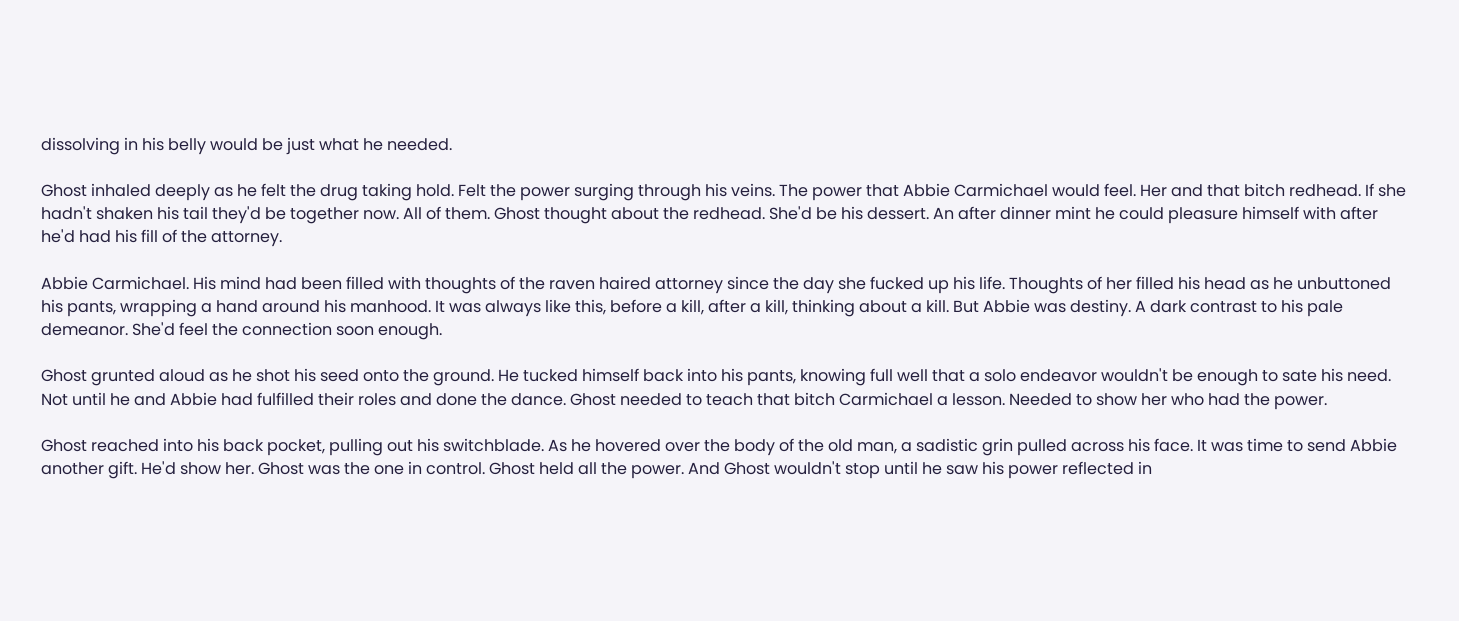dissolving in his belly would be just what he needed.

Ghost inhaled deeply as he felt the drug taking hold. Felt the power surging through his veins. The power that Abbie Carmichael would feel. Her and that bitch redhead. If she hadn't shaken his tail they'd be together now. All of them. Ghost thought about the redhead. She'd be his dessert. An after dinner mint he could pleasure himself with after he'd had his fill of the attorney.

Abbie Carmichael. His mind had been filled with thoughts of the raven haired attorney since the day she fucked up his life. Thoughts of her filled his head as he unbuttoned his pants, wrapping a hand around his manhood. It was always like this, before a kill, after a kill, thinking about a kill. But Abbie was destiny. A dark contrast to his pale demeanor. She'd feel the connection soon enough.

Ghost grunted aloud as he shot his seed onto the ground. He tucked himself back into his pants, knowing full well that a solo endeavor wouldn't be enough to sate his need. Not until he and Abbie had fulfilled their roles and done the dance. Ghost needed to teach that bitch Carmichael a lesson. Needed to show her who had the power.

Ghost reached into his back pocket, pulling out his switchblade. As he hovered over the body of the old man, a sadistic grin pulled across his face. It was time to send Abbie another gift. He'd show her. Ghost was the one in control. Ghost held all the power. And Ghost wouldn't stop until he saw his power reflected in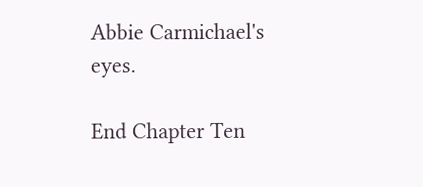Abbie Carmichael's eyes.

End Chapter Ten